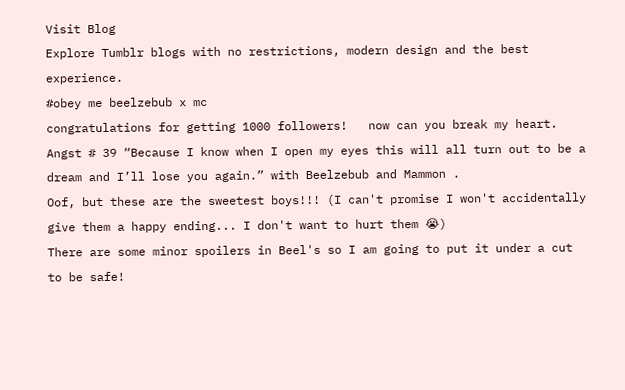Visit Blog
Explore Tumblr blogs with no restrictions, modern design and the best experience.
#obey me beelzebub x mc
congratulations for getting 1000 followers!   now can you break my heart.
Angst # 39 “Because I know when I open my eyes this will all turn out to be a dream and I’ll lose you again.” with Beelzebub and Mammon .
Oof, but these are the sweetest boys!!! (I can't promise I won't accidentally give them a happy ending... I don't want to hurt them 😭)
There are some minor spoilers in Beel's so I am going to put it under a cut to be safe!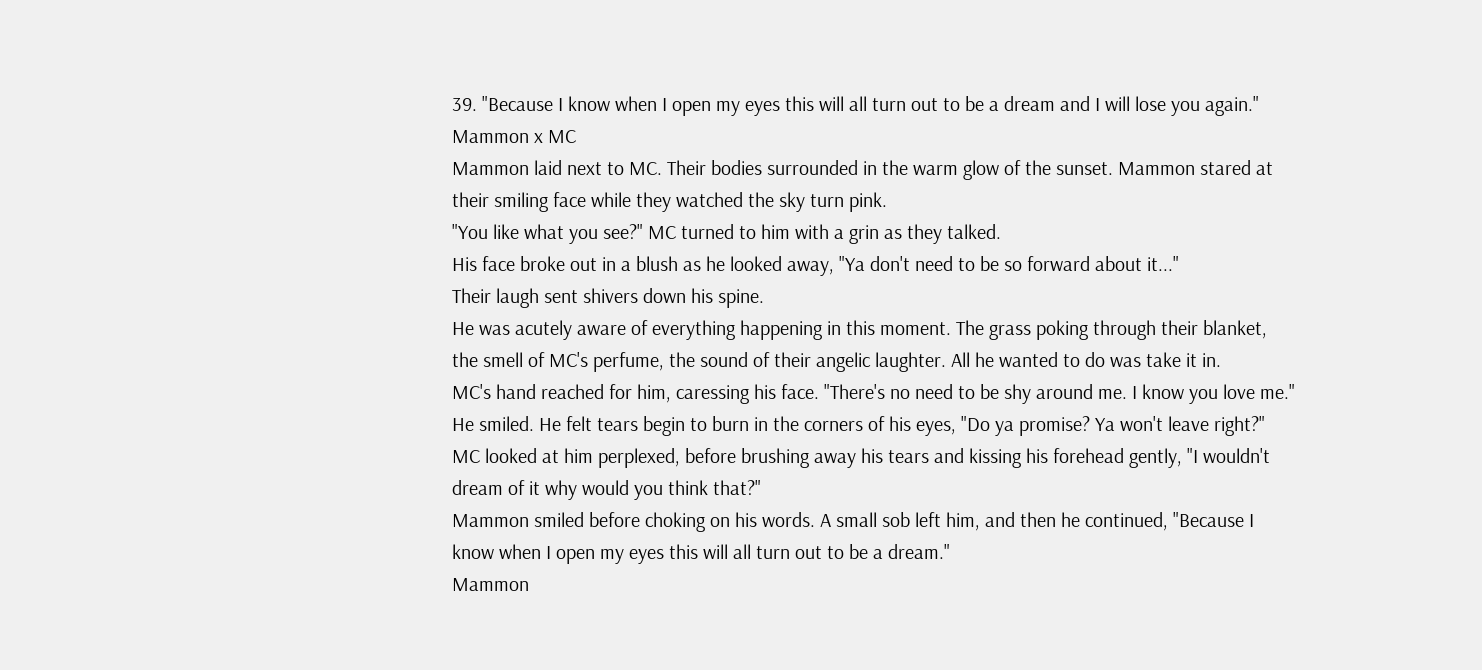39. "Because I know when I open my eyes this will all turn out to be a dream and I will lose you again."
Mammon x MC
Mammon laid next to MC. Their bodies surrounded in the warm glow of the sunset. Mammon stared at their smiling face while they watched the sky turn pink.
"You like what you see?" MC turned to him with a grin as they talked.
His face broke out in a blush as he looked away, "Ya don't need to be so forward about it..."
Their laugh sent shivers down his spine.
He was acutely aware of everything happening in this moment. The grass poking through their blanket, the smell of MC's perfume, the sound of their angelic laughter. All he wanted to do was take it in.
MC's hand reached for him, caressing his face. "There's no need to be shy around me. I know you love me."
He smiled. He felt tears begin to burn in the corners of his eyes, "Do ya promise? Ya won't leave right?"
MC looked at him perplexed, before brushing away his tears and kissing his forehead gently, "I wouldn't dream of it why would you think that?"
Mammon smiled before choking on his words. A small sob left him, and then he continued, "Because I know when I open my eyes this will all turn out to be a dream."
Mammon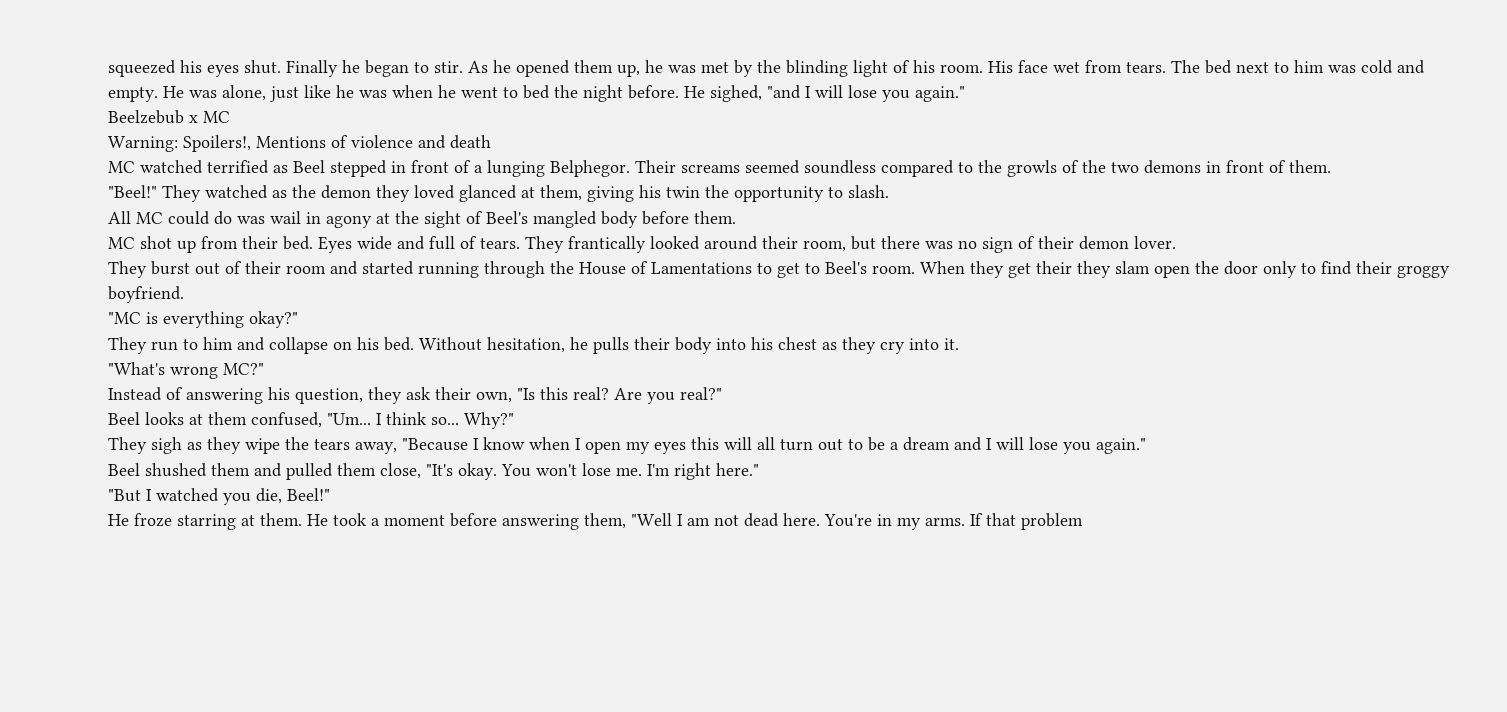squeezed his eyes shut. Finally he began to stir. As he opened them up, he was met by the blinding light of his room. His face wet from tears. The bed next to him was cold and empty. He was alone, just like he was when he went to bed the night before. He sighed, "and I will lose you again."
Beelzebub x MC
Warning: Spoilers!, Mentions of violence and death
MC watched terrified as Beel stepped in front of a lunging Belphegor. Their screams seemed soundless compared to the growls of the two demons in front of them.
"Beel!" They watched as the demon they loved glanced at them, giving his twin the opportunity to slash.
All MC could do was wail in agony at the sight of Beel's mangled body before them.
MC shot up from their bed. Eyes wide and full of tears. They frantically looked around their room, but there was no sign of their demon lover.
They burst out of their room and started running through the House of Lamentations to get to Beel's room. When they get their they slam open the door only to find their groggy boyfriend.
"MC is everything okay?"
They run to him and collapse on his bed. Without hesitation, he pulls their body into his chest as they cry into it.
"What's wrong MC?"
Instead of answering his question, they ask their own, "Is this real? Are you real?"
Beel looks at them confused, "Um... I think so... Why?"
They sigh as they wipe the tears away, "Because I know when I open my eyes this will all turn out to be a dream and I will lose you again."
Beel shushed them and pulled them close, "It's okay. You won't lose me. I'm right here."
"But I watched you die, Beel!"
He froze starring at them. He took a moment before answering them, "Well I am not dead here. You're in my arms. If that problem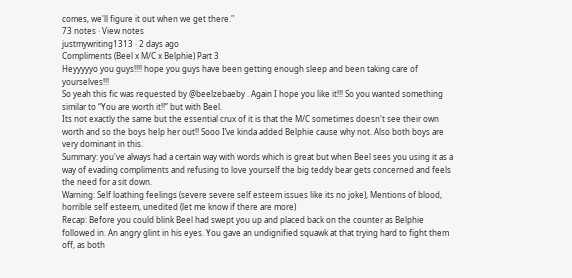comes, we'll figure it out when we get there."
73 notes · View notes
justmywriting1313 · 2 days ago
Compliments (Beel x M/C x Belphie) Part 3
Heyyyyyo you guys!!!! hope you guys have been getting enough sleep and been taking care of yourselves!!!
So yeah this fic was requested by @beelzebaeby . Again I hope you like it!!! So you wanted something similar to “You are worth it!!” but with Beel.
Its not exactly the same but the essential crux of it is that the M/C sometimes doesn't see their own worth and so the boys help her out!! Sooo I’ve kinda added Belphie cause why not. Also both boys are very dominant in this.
Summary: you've always had a certain way with words which is great but when Beel sees you using it as a way of evading compliments and refusing to love yourself the big teddy bear gets concerned and feels the need for a sit down.
Warning: Self loathing feelings (severe severe self esteem issues like its no joke), Mentions of blood, horrible self esteem, unedited (let me know if there are more)
Recap: Before you could blink Beel had swept you up and placed back on the counter as Belphie followed in. An angry glint in his eyes. You gave an undignified squawk at that trying hard to fight them off, as both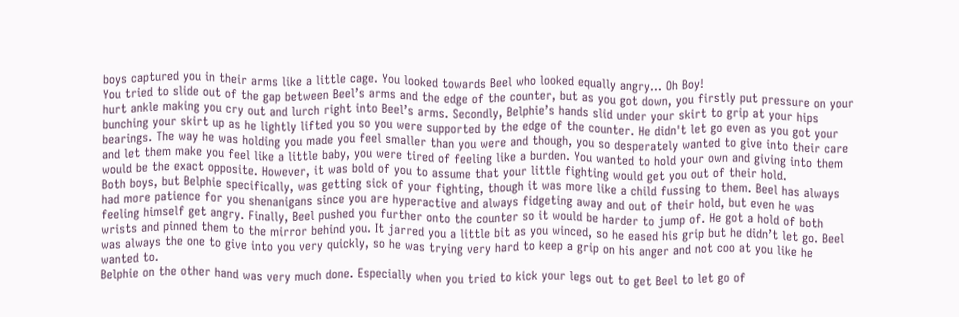boys captured you in their arms like a little cage. You looked towards Beel who looked equally angry... Oh Boy!
You tried to slide out of the gap between Beel’s arms and the edge of the counter, but as you got down, you firstly put pressure on your hurt ankle making you cry out and lurch right into Beel’s arms. Secondly, Belphie’s hands slid under your skirt to grip at your hips bunching your skirt up as he lightly lifted you so you were supported by the edge of the counter. He didn't let go even as you got your bearings. The way he was holding you made you feel smaller than you were and though, you so desperately wanted to give into their care and let them make you feel like a little baby, you were tired of feeling like a burden. You wanted to hold your own and giving into them would be the exact opposite. However, it was bold of you to assume that your little fighting would get you out of their hold.
Both boys, but Belphie specifically, was getting sick of your fighting, though it was more like a child fussing to them. Beel has always had more patience for you shenanigans since you are hyperactive and always fidgeting away and out of their hold, but even he was feeling himself get angry. Finally, Beel pushed you further onto the counter so it would be harder to jump of. He got a hold of both wrists and pinned them to the mirror behind you. It jarred you a little bit as you winced, so he eased his grip but he didn’t let go. Beel was always the one to give into you very quickly, so he was trying very hard to keep a grip on his anger and not coo at you like he wanted to.
Belphie on the other hand was very much done. Especially when you tried to kick your legs out to get Beel to let go of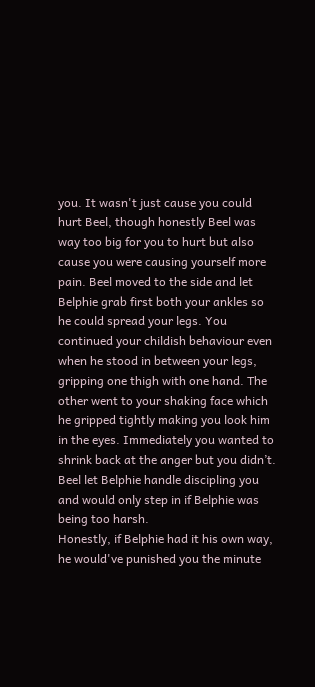you. It wasn't just cause you could hurt Beel, though honestly Beel was way too big for you to hurt but also cause you were causing yourself more pain. Beel moved to the side and let Belphie grab first both your ankles so he could spread your legs. You continued your childish behaviour even when he stood in between your legs, gripping one thigh with one hand. The other went to your shaking face which he gripped tightly making you look him in the eyes. Immediately you wanted to shrink back at the anger but you didn’t. Beel let Belphie handle discipling you and would only step in if Belphie was being too harsh.
Honestly, if Belphie had it his own way, he would've punished you the minute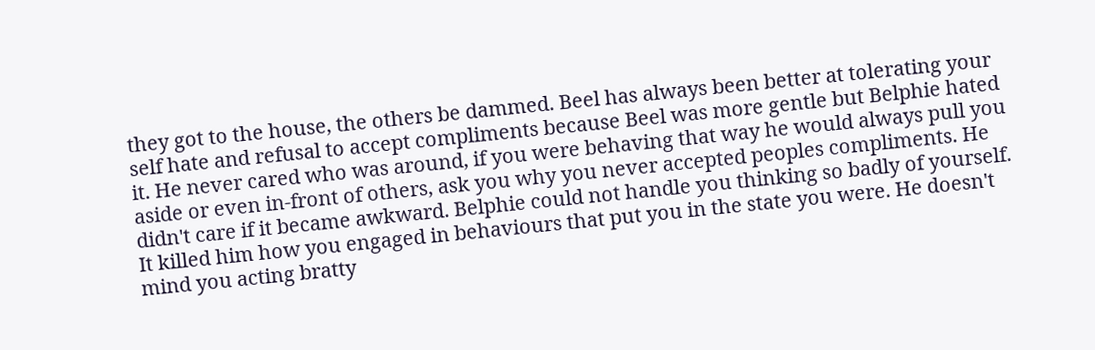they got to the house, the others be dammed. Beel has always been better at tolerating your self hate and refusal to accept compliments because Beel was more gentle but Belphie hated it. He never cared who was around, if you were behaving that way he would always pull you aside or even in-front of others, ask you why you never accepted peoples compliments. He didn't care if it became awkward. Belphie could not handle you thinking so badly of yourself. It killed him how you engaged in behaviours that put you in the state you were. He doesn't mind you acting bratty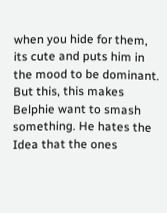when you hide for them, its cute and puts him in the mood to be dominant. But this, this makes Belphie want to smash something. He hates the Idea that the ones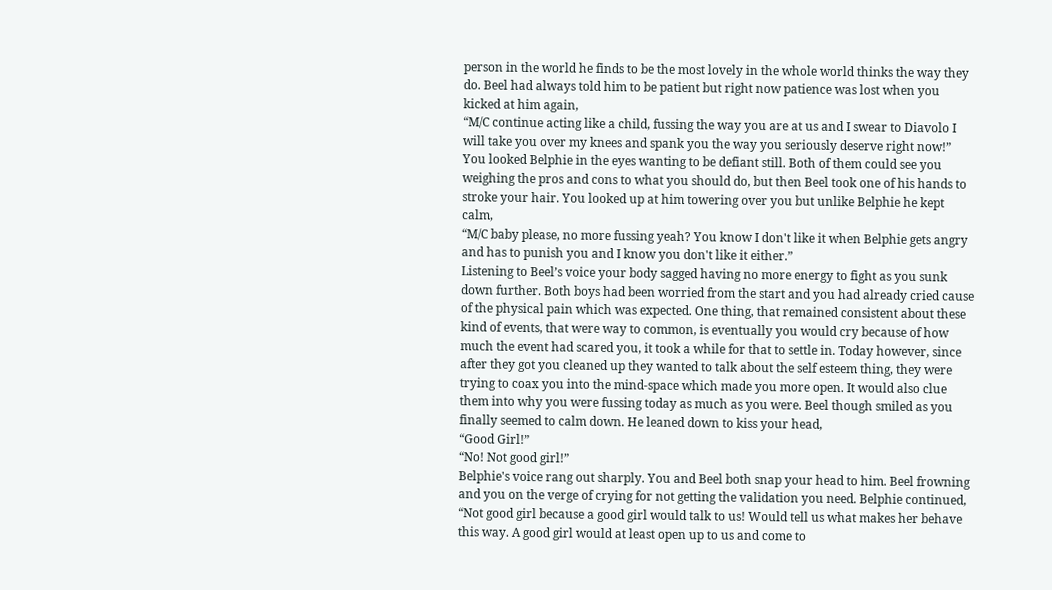person in the world he finds to be the most lovely in the whole world thinks the way they do. Beel had always told him to be patient but right now patience was lost when you kicked at him again,
“M/C continue acting like a child, fussing the way you are at us and I swear to Diavolo I will take you over my knees and spank you the way you seriously deserve right now!”
You looked Belphie in the eyes wanting to be defiant still. Both of them could see you weighing the pros and cons to what you should do, but then Beel took one of his hands to stroke your hair. You looked up at him towering over you but unlike Belphie he kept calm,
“M/C baby please, no more fussing yeah? You know I don't like it when Belphie gets angry and has to punish you and I know you don't like it either.”
Listening to Beel’s voice your body sagged having no more energy to fight as you sunk down further. Both boys had been worried from the start and you had already cried cause of the physical pain which was expected. One thing, that remained consistent about these kind of events, that were way to common, is eventually you would cry because of how much the event had scared you, it took a while for that to settle in. Today however, since after they got you cleaned up they wanted to talk about the self esteem thing, they were trying to coax you into the mind-space which made you more open. It would also clue them into why you were fussing today as much as you were. Beel though smiled as you finally seemed to calm down. He leaned down to kiss your head,
“Good Girl!”
“No! Not good girl!”
Belphie's voice rang out sharply. You and Beel both snap your head to him. Beel frowning and you on the verge of crying for not getting the validation you need. Belphie continued,
“Not good girl because a good girl would talk to us! Would tell us what makes her behave this way. A good girl would at least open up to us and come to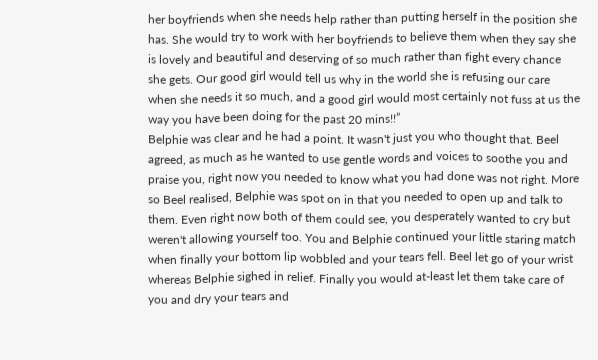her boyfriends when she needs help rather than putting herself in the position she has. She would try to work with her boyfriends to believe them when they say she is lovely and beautiful and deserving of so much rather than fight every chance she gets. Our good girl would tell us why in the world she is refusing our care when she needs it so much, and a good girl would most certainly not fuss at us the way you have been doing for the past 20 mins!!”
Belphie was clear and he had a point. It wasn't just you who thought that. Beel agreed, as much as he wanted to use gentle words and voices to soothe you and praise you, right now you needed to know what you had done was not right. More so Beel realised, Belphie was spot on in that you needed to open up and talk to them. Even right now both of them could see, you desperately wanted to cry but weren't allowing yourself too. You and Belphie continued your little staring match when finally your bottom lip wobbled and your tears fell. Beel let go of your wrist whereas Belphie sighed in relief. Finally you would at-least let them take care of you and dry your tears and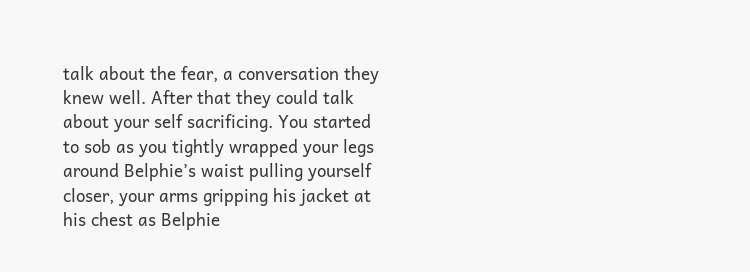talk about the fear, a conversation they knew well. After that they could talk about your self sacrificing. You started to sob as you tightly wrapped your legs around Belphie’s waist pulling yourself closer, your arms gripping his jacket at his chest as Belphie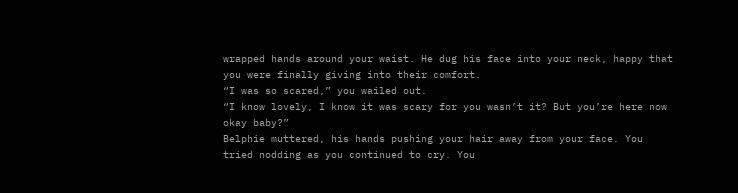wrapped hands around your waist. He dug his face into your neck, happy that you were finally giving into their comfort.
“I was so scared,” you wailed out.
“I know lovely, I know it was scary for you wasn’t it? But you’re here now okay baby?”
Belphie muttered, his hands pushing your hair away from your face. You tried nodding as you continued to cry. You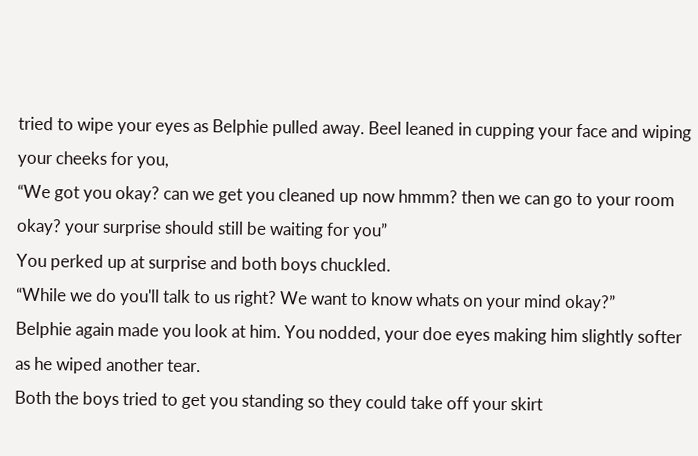tried to wipe your eyes as Belphie pulled away. Beel leaned in cupping your face and wiping your cheeks for you,
“We got you okay? can we get you cleaned up now hmmm? then we can go to your room okay? your surprise should still be waiting for you”
You perked up at surprise and both boys chuckled.
“While we do you'll talk to us right? We want to know whats on your mind okay?”
Belphie again made you look at him. You nodded, your doe eyes making him slightly softer as he wiped another tear.
Both the boys tried to get you standing so they could take off your skirt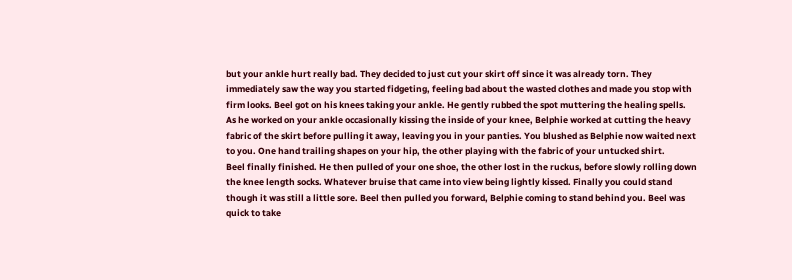but your ankle hurt really bad. They decided to just cut your skirt off since it was already torn. They immediately saw the way you started fidgeting, feeling bad about the wasted clothes and made you stop with firm looks. Beel got on his knees taking your ankle. He gently rubbed the spot muttering the healing spells. As he worked on your ankle occasionally kissing the inside of your knee, Belphie worked at cutting the heavy fabric of the skirt before pulling it away, leaving you in your panties. You blushed as Belphie now waited next to you. One hand trailing shapes on your hip, the other playing with the fabric of your untucked shirt.
Beel finally finished. He then pulled of your one shoe, the other lost in the ruckus, before slowly rolling down the knee length socks. Whatever bruise that came into view being lightly kissed. Finally you could stand though it was still a little sore. Beel then pulled you forward, Belphie coming to stand behind you. Beel was quick to take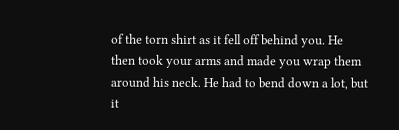of the torn shirt as it fell off behind you. He then took your arms and made you wrap them around his neck. He had to bend down a lot, but it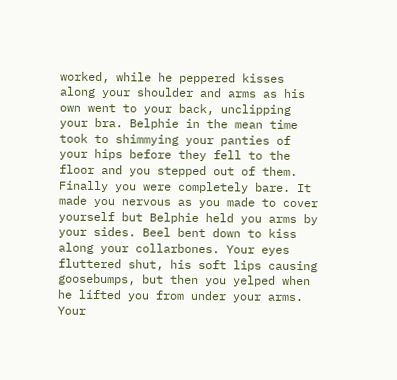worked, while he peppered kisses along your shoulder and arms as his own went to your back, unclipping your bra. Belphie in the mean time took to shimmying your panties of your hips before they fell to the floor and you stepped out of them.
Finally you were completely bare. It made you nervous as you made to cover yourself but Belphie held you arms by your sides. Beel bent down to kiss along your collarbones. Your eyes fluttered shut, his soft lips causing goosebumps, but then you yelped when he lifted you from under your arms. Your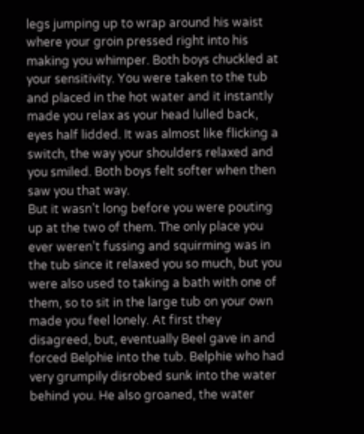legs jumping up to wrap around his waist where your groin pressed right into his making you whimper. Both boys chuckled at your sensitivity. You were taken to the tub and placed in the hot water and it instantly made you relax as your head lulled back, eyes half lidded. It was almost like flicking a switch, the way your shoulders relaxed and you smiled. Both boys felt softer when then saw you that way.
But it wasn’t long before you were pouting up at the two of them. The only place you ever weren’t fussing and squirming was in the tub since it relaxed you so much, but you were also used to taking a bath with one of them, so to sit in the large tub on your own made you feel lonely. At first they disagreed, but, eventually Beel gave in and forced Belphie into the tub. Belphie who had very grumpily disrobed sunk into the water behind you. He also groaned, the water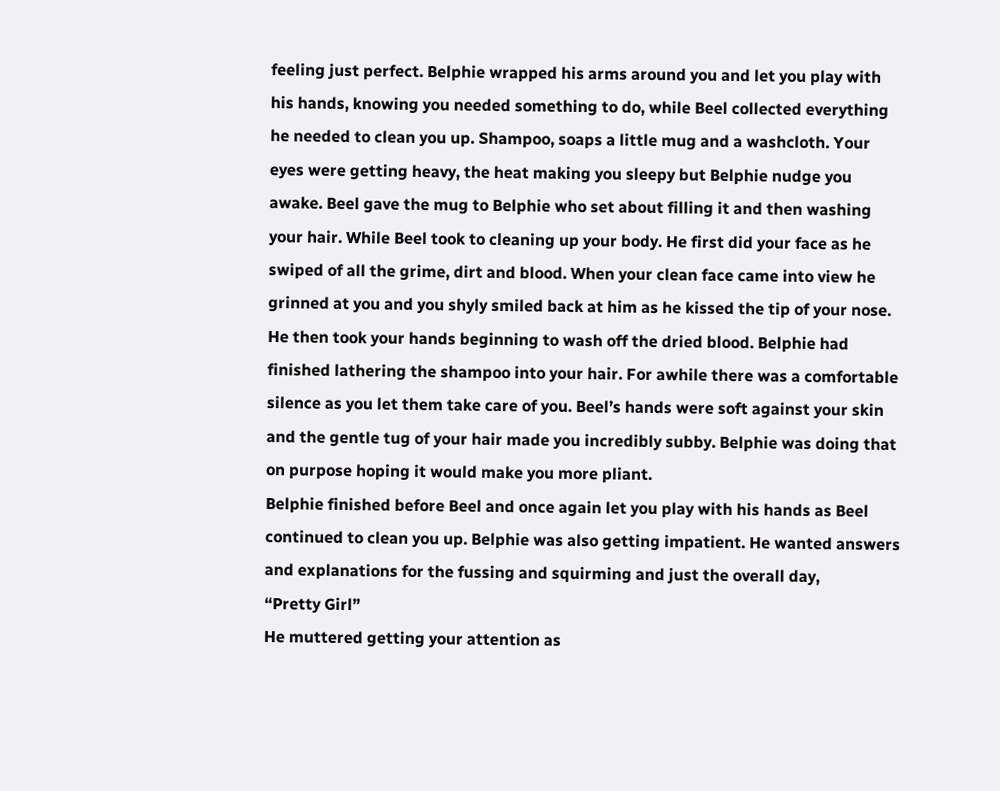feeling just perfect. Belphie wrapped his arms around you and let you play with his hands, knowing you needed something to do, while Beel collected everything he needed to clean you up. Shampoo, soaps a little mug and a washcloth. Your eyes were getting heavy, the heat making you sleepy but Belphie nudge you awake. Beel gave the mug to Belphie who set about filling it and then washing your hair. While Beel took to cleaning up your body. He first did your face as he swiped of all the grime, dirt and blood. When your clean face came into view he grinned at you and you shyly smiled back at him as he kissed the tip of your nose. He then took your hands beginning to wash off the dried blood. Belphie had finished lathering the shampoo into your hair. For awhile there was a comfortable silence as you let them take care of you. Beel’s hands were soft against your skin and the gentle tug of your hair made you incredibly subby. Belphie was doing that on purpose hoping it would make you more pliant.
Belphie finished before Beel and once again let you play with his hands as Beel continued to clean you up. Belphie was also getting impatient. He wanted answers and explanations for the fussing and squirming and just the overall day,
“Pretty Girl”
He muttered getting your attention as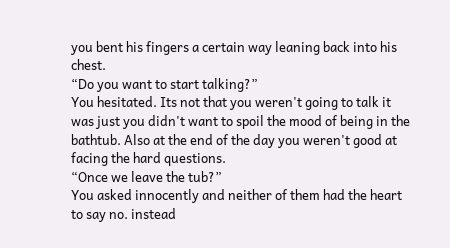you bent his fingers a certain way leaning back into his chest.
“Do you want to start talking?”
You hesitated. Its not that you weren't going to talk it was just you didn't want to spoil the mood of being in the bathtub. Also at the end of the day you weren't good at facing the hard questions.
“Once we leave the tub?”
You asked innocently and neither of them had the heart to say no. instead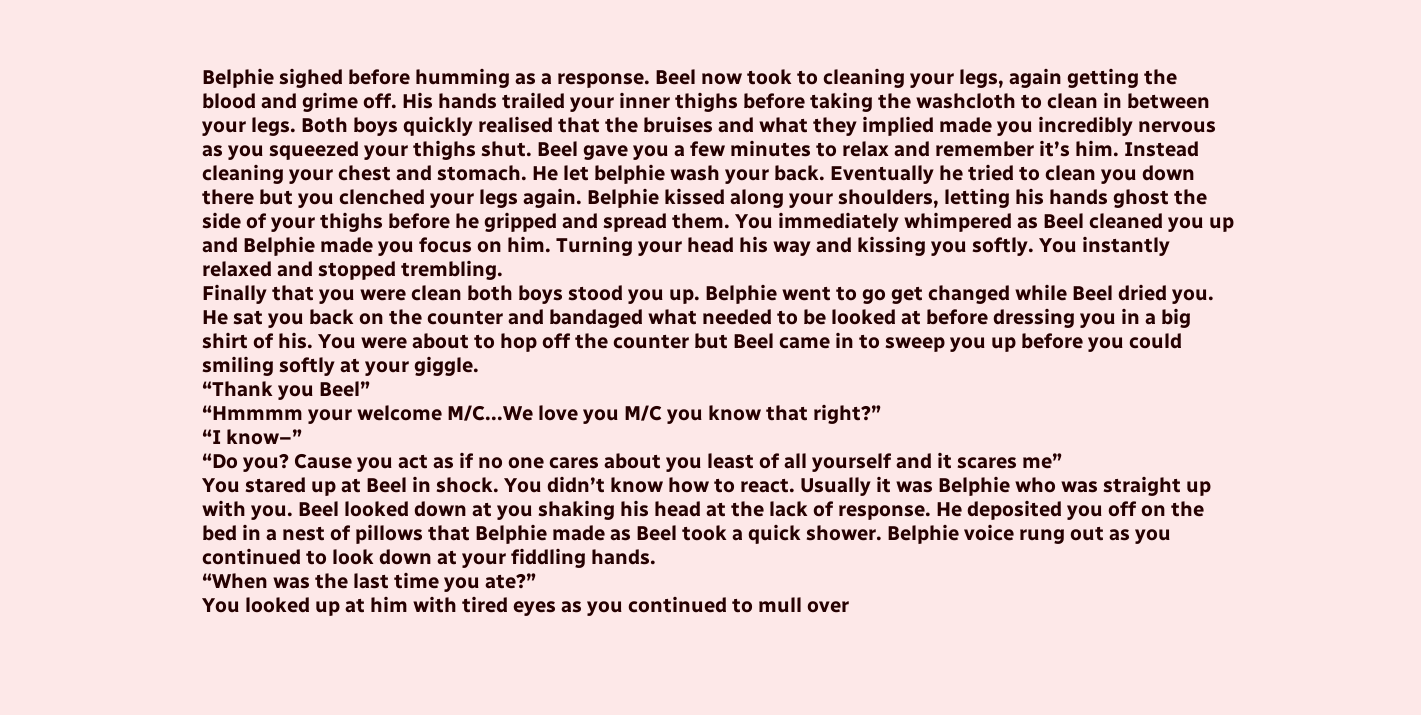Belphie sighed before humming as a response. Beel now took to cleaning your legs, again getting the blood and grime off. His hands trailed your inner thighs before taking the washcloth to clean in between your legs. Both boys quickly realised that the bruises and what they implied made you incredibly nervous as you squeezed your thighs shut. Beel gave you a few minutes to relax and remember it’s him. Instead cleaning your chest and stomach. He let belphie wash your back. Eventually he tried to clean you down there but you clenched your legs again. Belphie kissed along your shoulders, letting his hands ghost the side of your thighs before he gripped and spread them. You immediately whimpered as Beel cleaned you up and Belphie made you focus on him. Turning your head his way and kissing you softly. You instantly relaxed and stopped trembling.
Finally that you were clean both boys stood you up. Belphie went to go get changed while Beel dried you. He sat you back on the counter and bandaged what needed to be looked at before dressing you in a big shirt of his. You were about to hop off the counter but Beel came in to sweep you up before you could smiling softly at your giggle.
“Thank you Beel”
“Hmmmm your welcome M/C...We love you M/C you know that right?”
“I know–”
“Do you? Cause you act as if no one cares about you least of all yourself and it scares me”
You stared up at Beel in shock. You didn’t know how to react. Usually it was Belphie who was straight up with you. Beel looked down at you shaking his head at the lack of response. He deposited you off on the bed in a nest of pillows that Belphie made as Beel took a quick shower. Belphie voice rung out as you continued to look down at your fiddling hands.
“When was the last time you ate?”
You looked up at him with tired eyes as you continued to mull over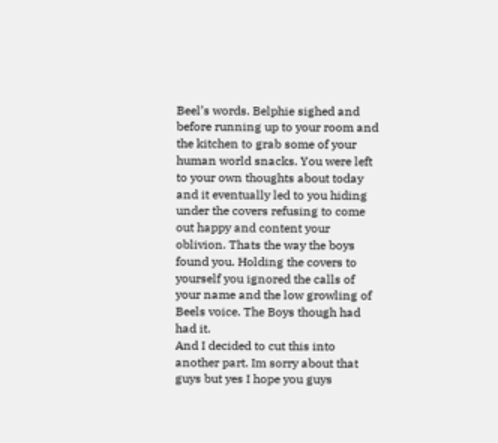Beel’s words. Belphie sighed and before running up to your room and the kitchen to grab some of your human world snacks. You were left to your own thoughts about today and it eventually led to you hiding under the covers refusing to come out happy and content your oblivion. Thats the way the boys found you. Holding the covers to yourself you ignored the calls of your name and the low growling of Beels voice. The Boys though had had it.
And I decided to cut this into another part. Im sorry about that guys but yes I hope you guys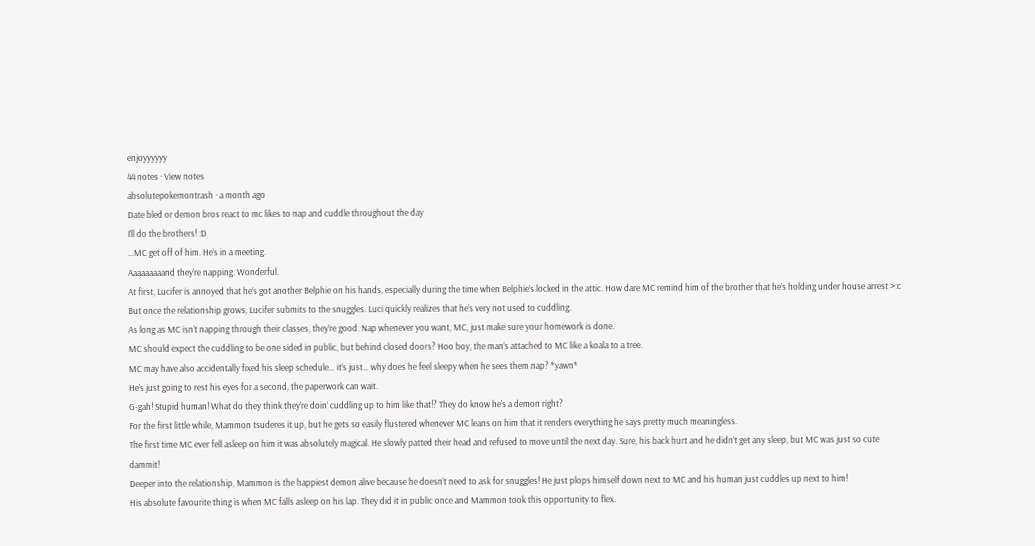enjoyyyyyy
44 notes · View notes
absolutepokemontrash · a month ago
Date bled or demon bros react to mc likes to nap and cuddle throughout the day
I’ll do the brothers! :D
…MC get off of him. He’s in a meeting.
Aaaaaaaaand they’re napping. Wonderful.
At first, Lucifer is annoyed that he’s got another Belphie on his hands, especially during the time when Belphie’s locked in the attic. How dare MC remind him of the brother that he’s holding under house arrest >:c
But once the relationship grows, Lucifer submits to the snuggles. Luci quickly realizes that he’s very not used to cuddling.
As long as MC isn’t napping through their classes, they’re good. Nap whenever you want, MC, just make sure your homework is done.
MC should expect the cuddling to be one sided in public, but behind closed doors? Hoo boy, the man’s attached to MC like a koala to a tree.
MC may have also accidentally fixed his sleep schedule… it’s just… why does he feel sleepy when he sees them nap? *yawn*
He’s just going to rest his eyes for a second, the paperwork can wait.
G-gah! Stupid human! What do they think they’re doin’ cuddling up to him like that!? They do know he’s a demon right?
For the first little while, Mammon tsuderes it up, but he gets so easily flustered whenever MC leans on him that it renders everything he says pretty much meaningless.
The first time MC ever fell asleep on him it was absolutely magical. He slowly patted their head and refused to move until the next day. Sure, his back hurt and he didn’t get any sleep, but MC was just so cute dammit!
Deeper into the relationship, Mammon is the happiest demon alive because he doesn’t need to ask for snuggles! He just plops himself down next to MC and his human just cuddles up next to him!
His absolute favourite thing is when MC falls asleep on his lap. They did it in public once and Mammon took this opportunity to flex.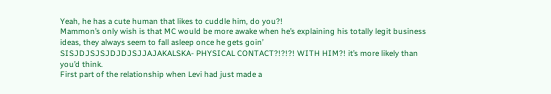Yeah, he has a cute human that likes to cuddle him, do you?!
Mammon’s only wish is that MC would be more awake when he’s explaining his totally legit business ideas, they always seem to fall asleep once he gets goin’
SISJDJSJSJDJDJSJJAJAKALSKA- PHYSICAL CONTACT?!?!?! WITH HIM?! it’s more likely than you’d think.
First part of the relationship when Levi had just made a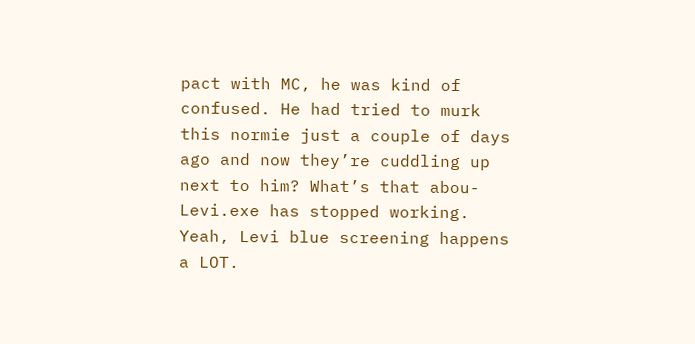pact with MC, he was kind of confused. He had tried to murk this normie just a couple of days ago and now they’re cuddling up next to him? What’s that abou-
Levi.exe has stopped working.
Yeah, Levi blue screening happens a LOT.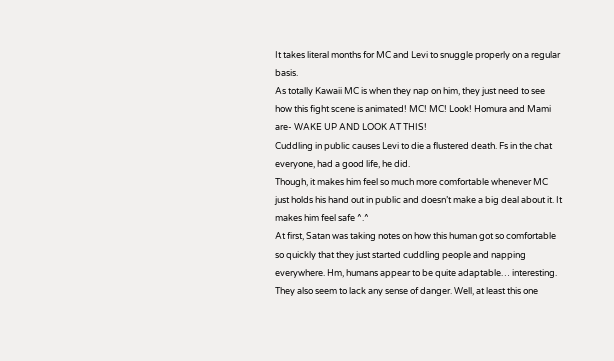It takes literal months for MC and Levi to snuggle properly on a regular basis.
As totally Kawaii MC is when they nap on him, they just need to see how this fight scene is animated! MC! MC! Look! Homura and Mami are- WAKE UP AND LOOK AT THIS!
Cuddling in public causes Levi to die a flustered death. Fs in the chat everyone, had a good life, he did.
Though, it makes him feel so much more comfortable whenever MC just holds his hand out in public and doesn’t make a big deal about it. It makes him feel safe ^.^
At first, Satan was taking notes on how this human got so comfortable so quickly that they just started cuddling people and napping everywhere. Hm, humans appear to be quite adaptable… interesting.
They also seem to lack any sense of danger. Well, at least this one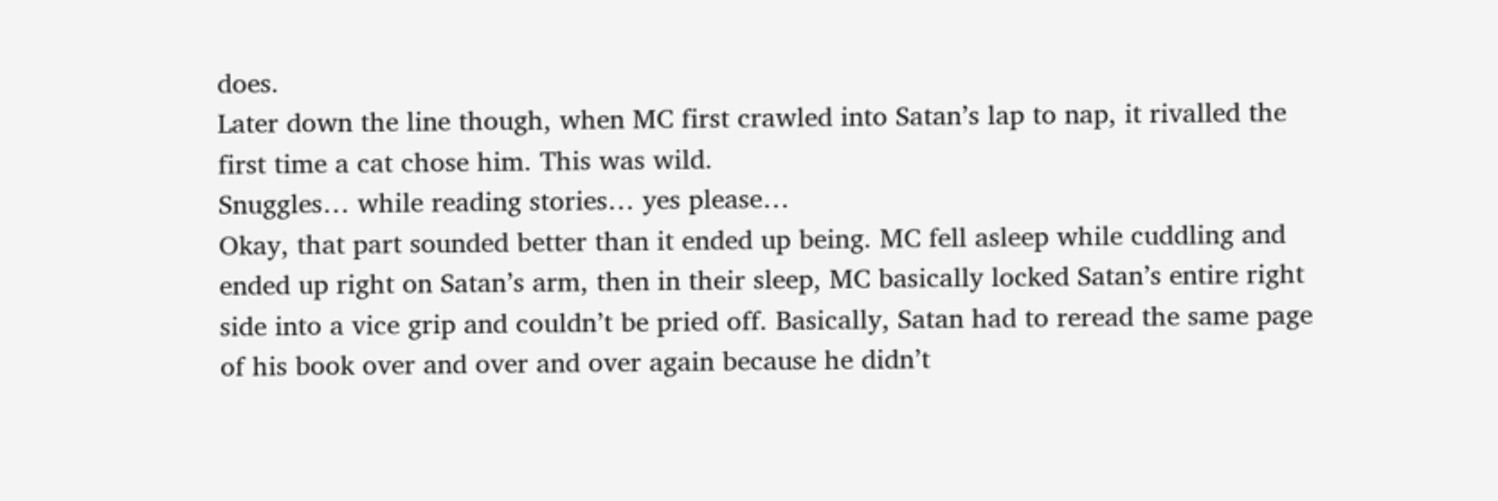does.
Later down the line though, when MC first crawled into Satan’s lap to nap, it rivalled the first time a cat chose him. This was wild.
Snuggles… while reading stories… yes please…
Okay, that part sounded better than it ended up being. MC fell asleep while cuddling and ended up right on Satan’s arm, then in their sleep, MC basically locked Satan’s entire right side into a vice grip and couldn’t be pried off. Basically, Satan had to reread the same page of his book over and over and over again because he didn’t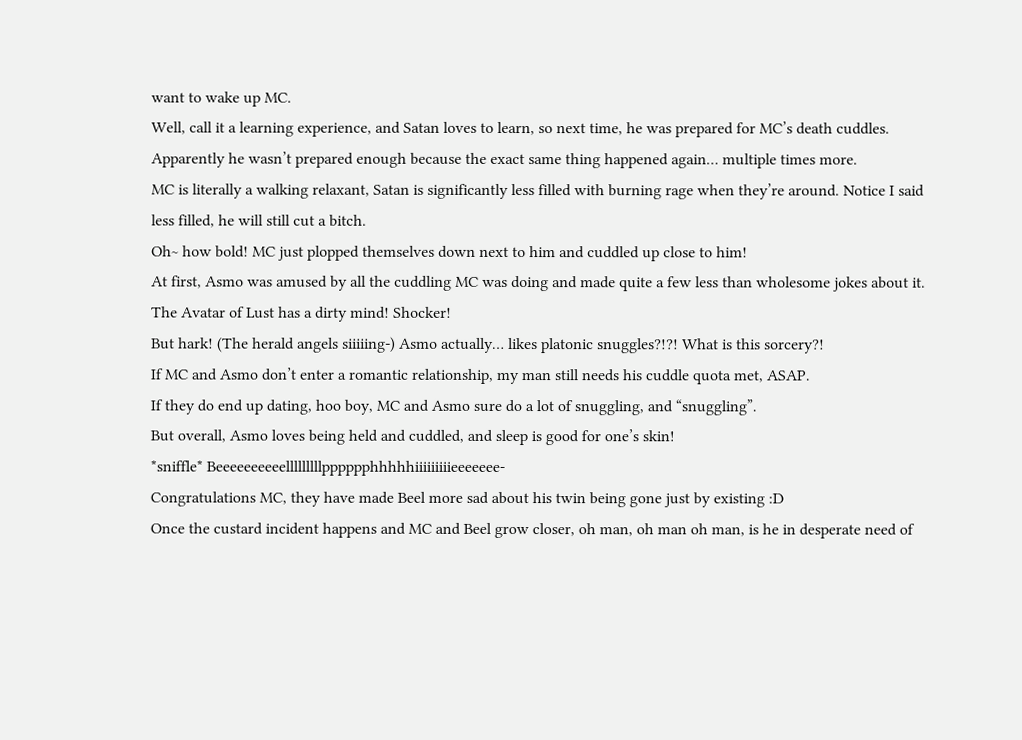want to wake up MC.
Well, call it a learning experience, and Satan loves to learn, so next time, he was prepared for MC’s death cuddles.
Apparently he wasn’t prepared enough because the exact same thing happened again… multiple times more.
MC is literally a walking relaxant, Satan is significantly less filled with burning rage when they’re around. Notice I said less filled, he will still cut a bitch.
Oh~ how bold! MC just plopped themselves down next to him and cuddled up close to him!
At first, Asmo was amused by all the cuddling MC was doing and made quite a few less than wholesome jokes about it. The Avatar of Lust has a dirty mind! Shocker!
But hark! (The herald angels siiiiing-) Asmo actually… likes platonic snuggles?!?! What is this sorcery?!
If MC and Asmo don’t enter a romantic relationship, my man still needs his cuddle quota met, ASAP.
If they do end up dating, hoo boy, MC and Asmo sure do a lot of snuggling, and “snuggling”.
But overall, Asmo loves being held and cuddled, and sleep is good for one’s skin!
*sniffle* Beeeeeeeeeelllllllllpppppphhhhhiiiiiiiiieeeeeee-
Congratulations MC, they have made Beel more sad about his twin being gone just by existing :D
Once the custard incident happens and MC and Beel grow closer, oh man, oh man oh man, is he in desperate need of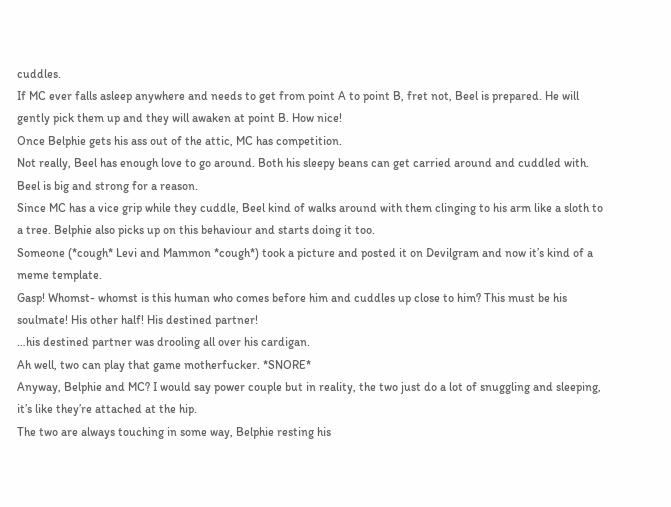cuddles.
If MC ever falls asleep anywhere and needs to get from point A to point B, fret not, Beel is prepared. He will gently pick them up and they will awaken at point B. How nice!
Once Belphie gets his ass out of the attic, MC has competition.
Not really, Beel has enough love to go around. Both his sleepy beans can get carried around and cuddled with. Beel is big and strong for a reason.
Since MC has a vice grip while they cuddle, Beel kind of walks around with them clinging to his arm like a sloth to a tree. Belphie also picks up on this behaviour and starts doing it too.
Someone (*cough* Levi and Mammon *cough*) took a picture and posted it on Devilgram and now it’s kind of a meme template.
Gasp! Whomst- whomst is this human who comes before him and cuddles up close to him? This must be his soulmate! His other half! His destined partner!
…his destined partner was drooling all over his cardigan.
Ah well, two can play that game motherfucker. *SNORE*
Anyway, Belphie and MC? I would say power couple but in reality, the two just do a lot of snuggling and sleeping, it’s like they’re attached at the hip.
The two are always touching in some way, Belphie resting his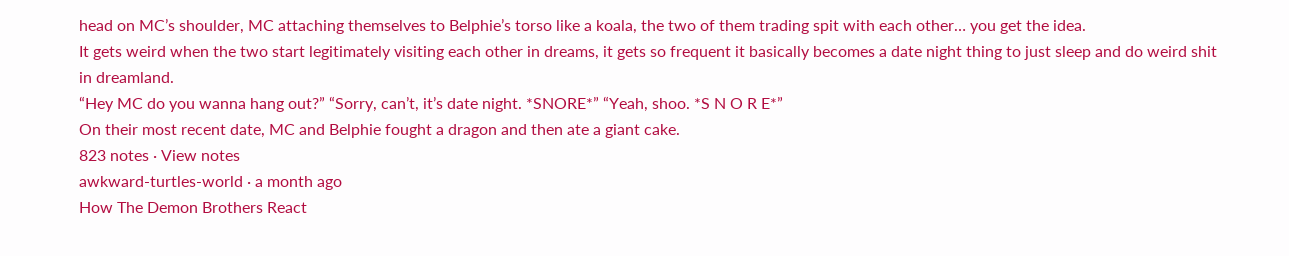head on MC’s shoulder, MC attaching themselves to Belphie’s torso like a koala, the two of them trading spit with each other… you get the idea.
It gets weird when the two start legitimately visiting each other in dreams, it gets so frequent it basically becomes a date night thing to just sleep and do weird shit in dreamland.
“Hey MC do you wanna hang out?” “Sorry, can’t, it’s date night. *SNORE*” “Yeah, shoo. *S N O R E*”
On their most recent date, MC and Belphie fought a dragon and then ate a giant cake.
823 notes · View notes
awkward-turtles-world · a month ago
How The Demon Brothers React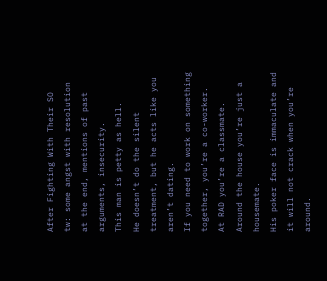After Fighting With Their SO
tw: some angst with resolution at the end, mentions of past arguments, insecurity.
This man is petty as hell.
He doesn’t do the silent treatment, but he acts like you aren’t dating.
If you need to work on something together, you’re a co-worker.
At RAD you’re a classmate.
Around the house you’re just a housemate.
His poker face is immaculate and it will not crack when you’re around.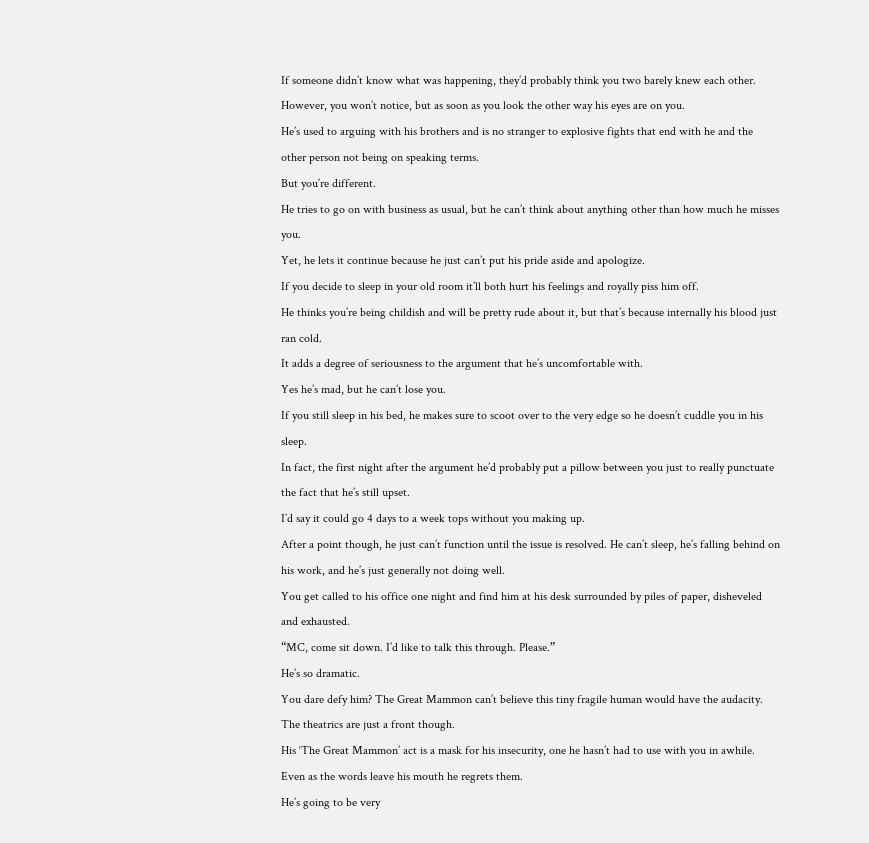If someone didn’t know what was happening, they’d probably think you two barely knew each other.
However, you won’t notice, but as soon as you look the other way his eyes are on you.
He’s used to arguing with his brothers and is no stranger to explosive fights that end with he and the other person not being on speaking terms.
But you’re different.
He tries to go on with business as usual, but he can’t think about anything other than how much he misses you.
Yet, he lets it continue because he just can’t put his pride aside and apologize.
If you decide to sleep in your old room it’ll both hurt his feelings and royally piss him off.
He thinks you’re being childish and will be pretty rude about it, but that’s because internally his blood just ran cold.
It adds a degree of seriousness to the argument that he’s uncomfortable with.
Yes he’s mad, but he can’t lose you.
If you still sleep in his bed, he makes sure to scoot over to the very edge so he doesn’t cuddle you in his sleep.
In fact, the first night after the argument he’d probably put a pillow between you just to really punctuate the fact that he’s still upset.
I’d say it could go 4 days to a week tops without you making up.
After a point though, he just can’t function until the issue is resolved. He can’t sleep, he’s falling behind on his work, and he’s just generally not doing well.
You get called to his office one night and find him at his desk surrounded by piles of paper, disheveled and exhausted.
“MC, come sit down. I’d like to talk this through. Please.”
He’s so dramatic.
You dare defy him? The Great Mammon can’t believe this tiny fragile human would have the audacity.
The theatrics are just a front though.
His ‘The Great Mammon’ act is a mask for his insecurity, one he hasn’t had to use with you in awhile.
Even as the words leave his mouth he regrets them.
He’s going to be very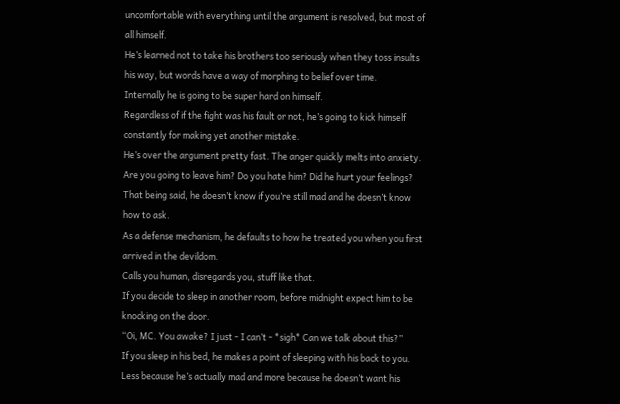uncomfortable with everything until the argument is resolved, but most of all himself.
He’s learned not to take his brothers too seriously when they toss insults his way, but words have a way of morphing to belief over time.
Internally he is going to be super hard on himself.
Regardless of if the fight was his fault or not, he’s going to kick himself constantly for making yet another mistake.
He’s over the argument pretty fast. The anger quickly melts into anxiety.
Are you going to leave him? Do you hate him? Did he hurt your feelings?
That being said, he doesn’t know if you’re still mad and he doesn’t know how to ask.
As a defense mechanism, he defaults to how he treated you when you first arrived in the devildom.
Calls you human, disregards you, stuff like that.
If you decide to sleep in another room, before midnight expect him to be knocking on the door.
“Oi, MC. You awake? I just - I can’t - *sigh* Can we talk about this?”
If you sleep in his bed, he makes a point of sleeping with his back to you.
Less because he’s actually mad and more because he doesn’t want his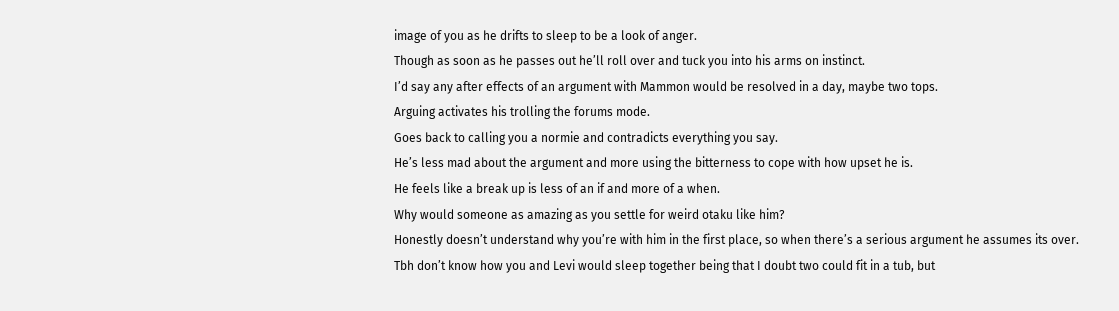image of you as he drifts to sleep to be a look of anger.
Though as soon as he passes out he’ll roll over and tuck you into his arms on instinct.
I’d say any after effects of an argument with Mammon would be resolved in a day, maybe two tops.
Arguing activates his trolling the forums mode.
Goes back to calling you a normie and contradicts everything you say.
He’s less mad about the argument and more using the bitterness to cope with how upset he is.
He feels like a break up is less of an if and more of a when.
Why would someone as amazing as you settle for weird otaku like him?
Honestly doesn’t understand why you’re with him in the first place, so when there’s a serious argument he assumes its over.
Tbh don’t know how you and Levi would sleep together being that I doubt two could fit in a tub, but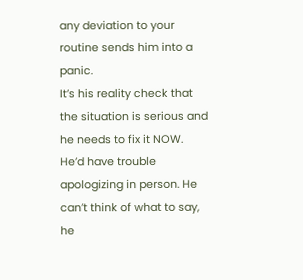any deviation to your routine sends him into a panic.
It’s his reality check that the situation is serious and he needs to fix it NOW.
He’d have trouble apologizing in person. He can’t think of what to say, he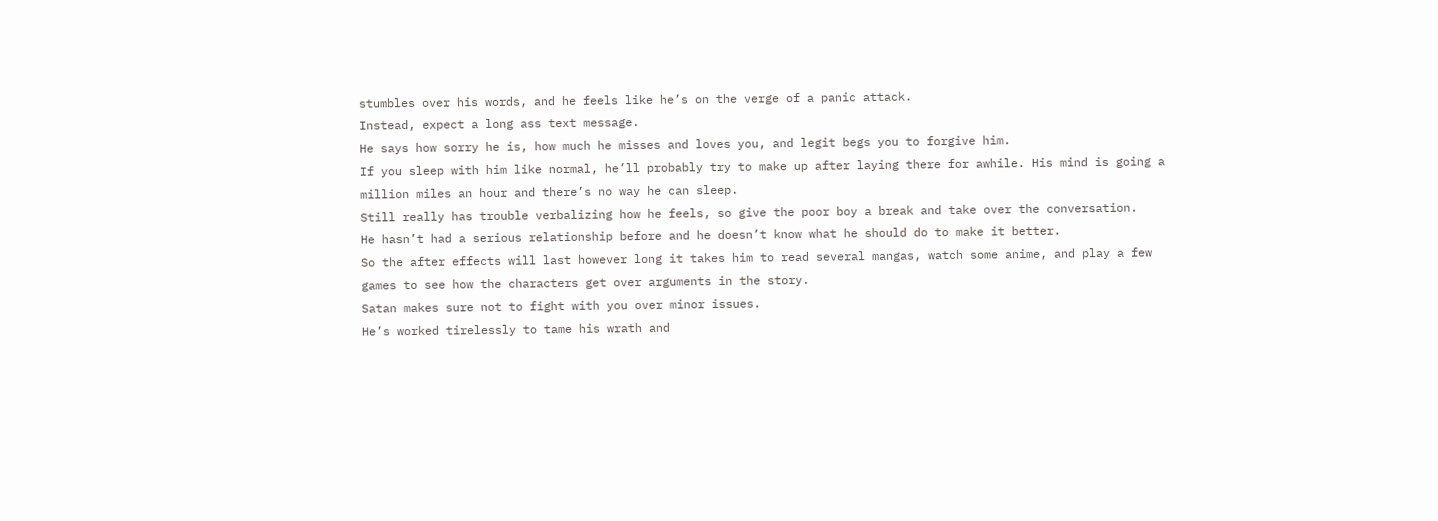stumbles over his words, and he feels like he’s on the verge of a panic attack.
Instead, expect a long ass text message.
He says how sorry he is, how much he misses and loves you, and legit begs you to forgive him.
If you sleep with him like normal, he’ll probably try to make up after laying there for awhile. His mind is going a million miles an hour and there’s no way he can sleep.
Still really has trouble verbalizing how he feels, so give the poor boy a break and take over the conversation.
He hasn’t had a serious relationship before and he doesn’t know what he should do to make it better.
So the after effects will last however long it takes him to read several mangas, watch some anime, and play a few games to see how the characters get over arguments in the story.
Satan makes sure not to fight with you over minor issues.
He’s worked tirelessly to tame his wrath and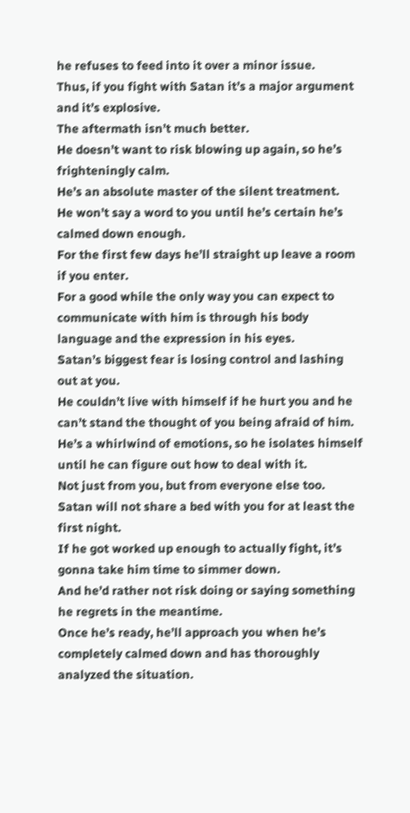he refuses to feed into it over a minor issue.
Thus, if you fight with Satan it’s a major argument and it’s explosive.
The aftermath isn’t much better.
He doesn’t want to risk blowing up again, so he’s frighteningly calm.
He’s an absolute master of the silent treatment.
He won’t say a word to you until he’s certain he’s calmed down enough.
For the first few days he’ll straight up leave a room if you enter.
For a good while the only way you can expect to communicate with him is through his body language and the expression in his eyes.
Satan’s biggest fear is losing control and lashing out at you.
He couldn’t live with himself if he hurt you and he can’t stand the thought of you being afraid of him.
He’s a whirlwind of emotions, so he isolates himself until he can figure out how to deal with it.
Not just from you, but from everyone else too.
Satan will not share a bed with you for at least the first night.
If he got worked up enough to actually fight, it’s gonna take him time to simmer down.
And he’d rather not risk doing or saying something he regrets in the meantime.
Once he’s ready, he’ll approach you when he’s completely calmed down and has thoroughly analyzed the situation.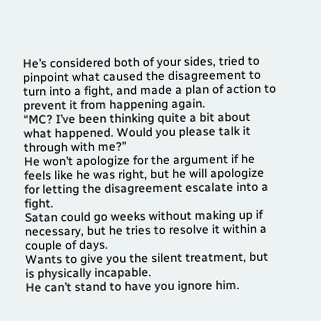He’s considered both of your sides, tried to pinpoint what caused the disagreement to turn into a fight, and made a plan of action to prevent it from happening again.
“MC? I’ve been thinking quite a bit about what happened. Would you please talk it through with me?”
He won’t apologize for the argument if he feels like he was right, but he will apologize for letting the disagreement escalate into a fight.
Satan could go weeks without making up if necessary, but he tries to resolve it within a couple of days.
Wants to give you the silent treatment, but is physically incapable.
He can’t stand to have you ignore him.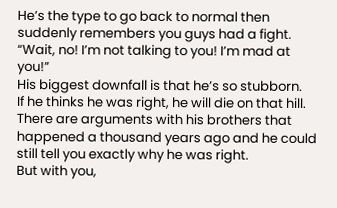He’s the type to go back to normal then suddenly remembers you guys had a fight.
“Wait, no! I’m not talking to you! I’m mad at you!”
His biggest downfall is that he’s so stubborn.
If he thinks he was right, he will die on that hill.
There are arguments with his brothers that happened a thousand years ago and he could still tell you exactly why he was right.
But with you,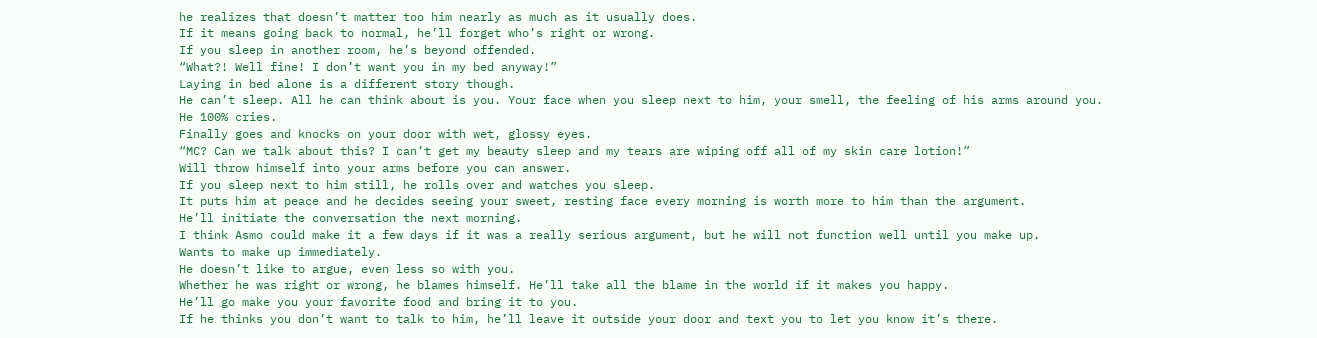he realizes that doesn’t matter too him nearly as much as it usually does.
If it means going back to normal, he’ll forget who’s right or wrong.
If you sleep in another room, he’s beyond offended.
“What?! Well fine! I don’t want you in my bed anyway!”
Laying in bed alone is a different story though.
He can’t sleep. All he can think about is you. Your face when you sleep next to him, your smell, the feeling of his arms around you.
He 100% cries.
Finally goes and knocks on your door with wet, glossy eyes.
“MC? Can we talk about this? I can’t get my beauty sleep and my tears are wiping off all of my skin care lotion!”
Will throw himself into your arms before you can answer.
If you sleep next to him still, he rolls over and watches you sleep.
It puts him at peace and he decides seeing your sweet, resting face every morning is worth more to him than the argument.
He’ll initiate the conversation the next morning.
I think Asmo could make it a few days if it was a really serious argument, but he will not function well until you make up.
Wants to make up immediately.
He doesn’t like to argue, even less so with you.
Whether he was right or wrong, he blames himself. He’ll take all the blame in the world if it makes you happy.
He’ll go make you your favorite food and bring it to you.
If he thinks you don’t want to talk to him, he’ll leave it outside your door and text you to let you know it’s there.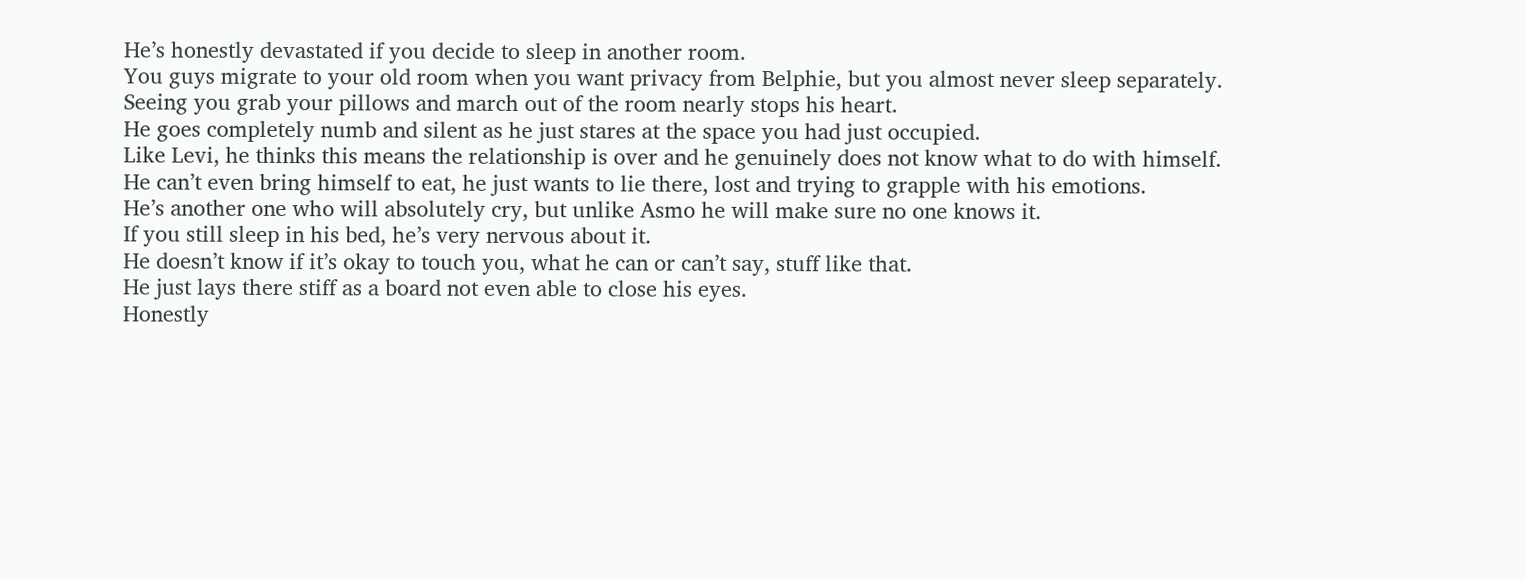He’s honestly devastated if you decide to sleep in another room.
You guys migrate to your old room when you want privacy from Belphie, but you almost never sleep separately.
Seeing you grab your pillows and march out of the room nearly stops his heart.
He goes completely numb and silent as he just stares at the space you had just occupied.
Like Levi, he thinks this means the relationship is over and he genuinely does not know what to do with himself.
He can’t even bring himself to eat, he just wants to lie there, lost and trying to grapple with his emotions.
He’s another one who will absolutely cry, but unlike Asmo he will make sure no one knows it.
If you still sleep in his bed, he’s very nervous about it.
He doesn’t know if it’s okay to touch you, what he can or can’t say, stuff like that.
He just lays there stiff as a board not even able to close his eyes.
Honestly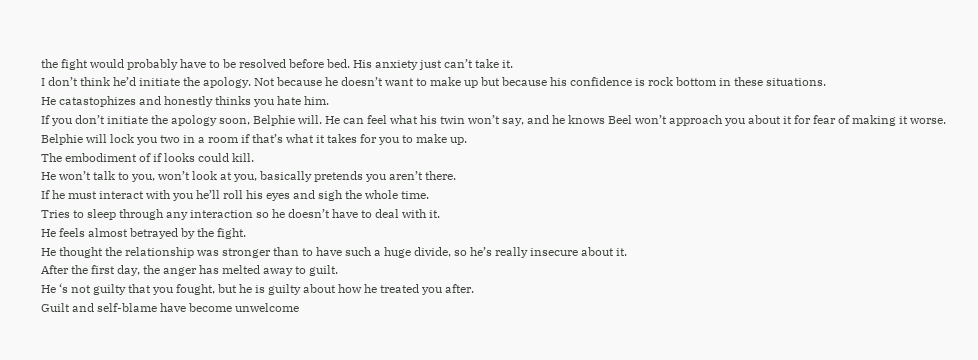the fight would probably have to be resolved before bed. His anxiety just can’t take it.
I don’t think he’d initiate the apology. Not because he doesn’t want to make up but because his confidence is rock bottom in these situations.
He catastophizes and honestly thinks you hate him.
If you don’t initiate the apology soon, Belphie will. He can feel what his twin won’t say, and he knows Beel won’t approach you about it for fear of making it worse.
Belphie will lock you two in a room if that’s what it takes for you to make up.
The embodiment of if looks could kill.
He won’t talk to you, won’t look at you, basically pretends you aren’t there.
If he must interact with you he’ll roll his eyes and sigh the whole time.
Tries to sleep through any interaction so he doesn’t have to deal with it.
He feels almost betrayed by the fight.
He thought the relationship was stronger than to have such a huge divide, so he’s really insecure about it.
After the first day, the anger has melted away to guilt.
He ‘s not guilty that you fought, but he is guilty about how he treated you after.
Guilt and self-blame have become unwelcome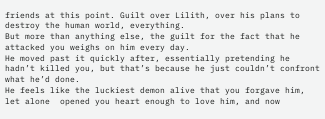friends at this point. Guilt over Lilith, over his plans to destroy the human world, everything.
But more than anything else, the guilt for the fact that he attacked you weighs on him every day.
He moved past it quickly after, essentially pretending he hadn’t killed you, but that’s because he just couldn’t confront what he’d done.
He feels like the luckiest demon alive that you forgave him, let alone  opened you heart enough to love him, and now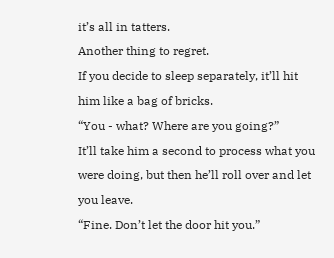it’s all in tatters.
Another thing to regret.
If you decide to sleep separately, it’ll hit him like a bag of bricks.
“You - what? Where are you going?”
It’ll take him a second to process what you were doing, but then he’ll roll over and let you leave.
“Fine. Don’t let the door hit you.”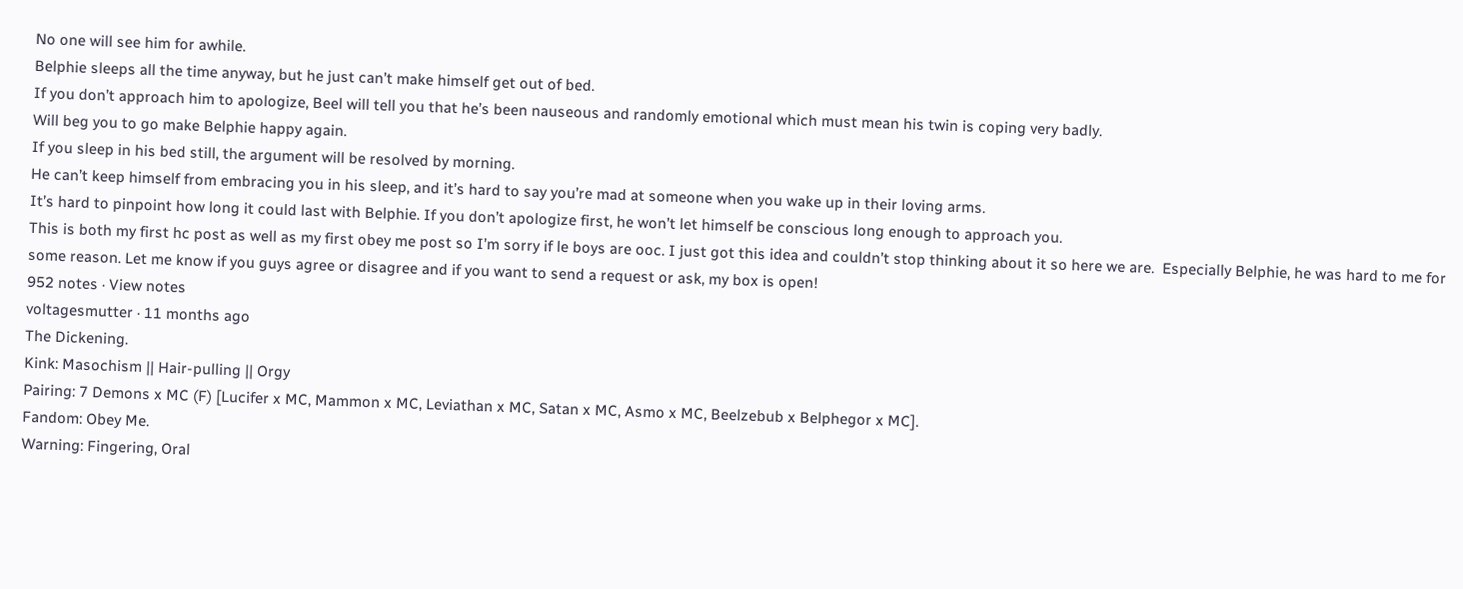No one will see him for awhile.
Belphie sleeps all the time anyway, but he just can’t make himself get out of bed.
If you don’t approach him to apologize, Beel will tell you that he’s been nauseous and randomly emotional which must mean his twin is coping very badly.
Will beg you to go make Belphie happy again.
If you sleep in his bed still, the argument will be resolved by morning.
He can’t keep himself from embracing you in his sleep, and it’s hard to say you’re mad at someone when you wake up in their loving arms.
It’s hard to pinpoint how long it could last with Belphie. If you don’t apologize first, he won’t let himself be conscious long enough to approach you.
This is both my first hc post as well as my first obey me post so I’m sorry if le boys are ooc. I just got this idea and couldn’t stop thinking about it so here we are.  Especially Belphie, he was hard to me for some reason. Let me know if you guys agree or disagree and if you want to send a request or ask, my box is open!
952 notes · View notes
voltagesmutter · 11 months ago
The Dickening.
Kink: Masochism || Hair-pulling || Orgy
Pairing: 7 Demons x MC (F) [Lucifer x MC, Mammon x MC, Leviathan x MC, Satan x MC, Asmo x MC, Beelzebub x Belphegor x MC].
Fandom: Obey Me.
Warning: Fingering, Oral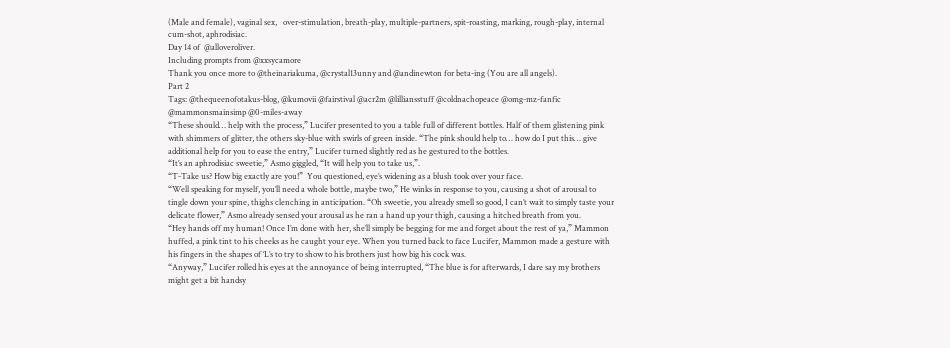(Male and female), vaginal sex,   over-stimulation, breath-play, multiple-partners, spit-roasting, marking, rough-play, internal cum-shot, aphrodisiac.
Day 14 of  @alloveroliver.
Including prompts from @xxsycamore
Thank you once more to @theinariakuma, @crystal13unny and @andinewton for beta-ing (You are all angels).
Part 2
Tags: @thequeenofotakus-blog, @kumovii @fairstival @acr2m @lilliansstuff @coldnachopeace @omg-mz-fanfic  @mammonsmainsimp @0-miles-away
“These should… help with the process,” Lucifer presented to you a table full of different bottles. Half of them glistening pink with shimmers of glitter, the others sky-blue with swirls of green inside. “The pink should help to… how do I put this… give additional help for you to ease the entry,” Lucifer turned slightly red as he gestured to the bottles.
“It’s an aphrodisiac sweetie,” Asmo giggled, “It will help you to take us,”.
“T-Take us? How big exactly are you!”  You questioned, eye’s widening as a blush took over your face.
“Well speaking for myself, you’ll need a whole bottle, maybe two,” He winks in response to you, causing a shot of arousal to tingle down your spine, thighs clenching in anticipation. “Oh sweetie, you already smell so good, I can’t wait to simply taste your delicate flower,” Asmo already sensed your arousal as he ran a hand up your thigh, causing a hitched breath from you.
“Hey hands off my human! Once I’m done with her, she’ll simply be begging for me and forget about the rest of ya,” Mammon huffed, a pink tint to his cheeks as he caught your eye. When you turned back to face Lucifer, Mammon made a gesture with his fingers in the shapes of ‘L’s to try to show to his brothers just how big his cock was.
“Anyway,” Lucifer rolled his eyes at the annoyance of being interrupted, “The blue is for afterwards, I dare say my brothers might get a bit handsy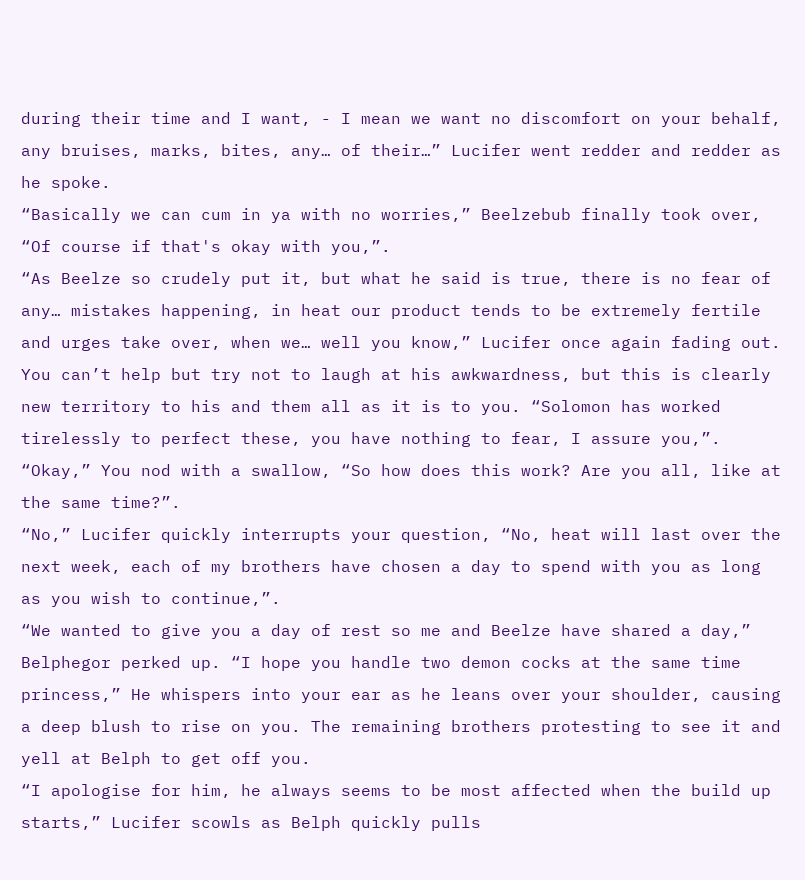during their time and I want, - I mean we want no discomfort on your behalf, any bruises, marks, bites, any… of their…” Lucifer went redder and redder as he spoke.
“Basically we can cum in ya with no worries,” Beelzebub finally took over, “Of course if that's okay with you,”.
“As Beelze so crudely put it, but what he said is true, there is no fear of any… mistakes happening, in heat our product tends to be extremely fertile and urges take over, when we… well you know,” Lucifer once again fading out. You can’t help but try not to laugh at his awkwardness, but this is clearly new territory to his and them all as it is to you. “Solomon has worked tirelessly to perfect these, you have nothing to fear, I assure you,”.
“Okay,” You nod with a swallow, “So how does this work? Are you all, like at the same time?”.
“No,” Lucifer quickly interrupts your question, “No, heat will last over the next week, each of my brothers have chosen a day to spend with you as long as you wish to continue,”.
“We wanted to give you a day of rest so me and Beelze have shared a day,” Belphegor perked up. “I hope you handle two demon cocks at the same time princess,” He whispers into your ear as he leans over your shoulder, causing a deep blush to rise on you. The remaining brothers protesting to see it and yell at Belph to get off you.
“I apologise for him, he always seems to be most affected when the build up starts,” Lucifer scowls as Belph quickly pulls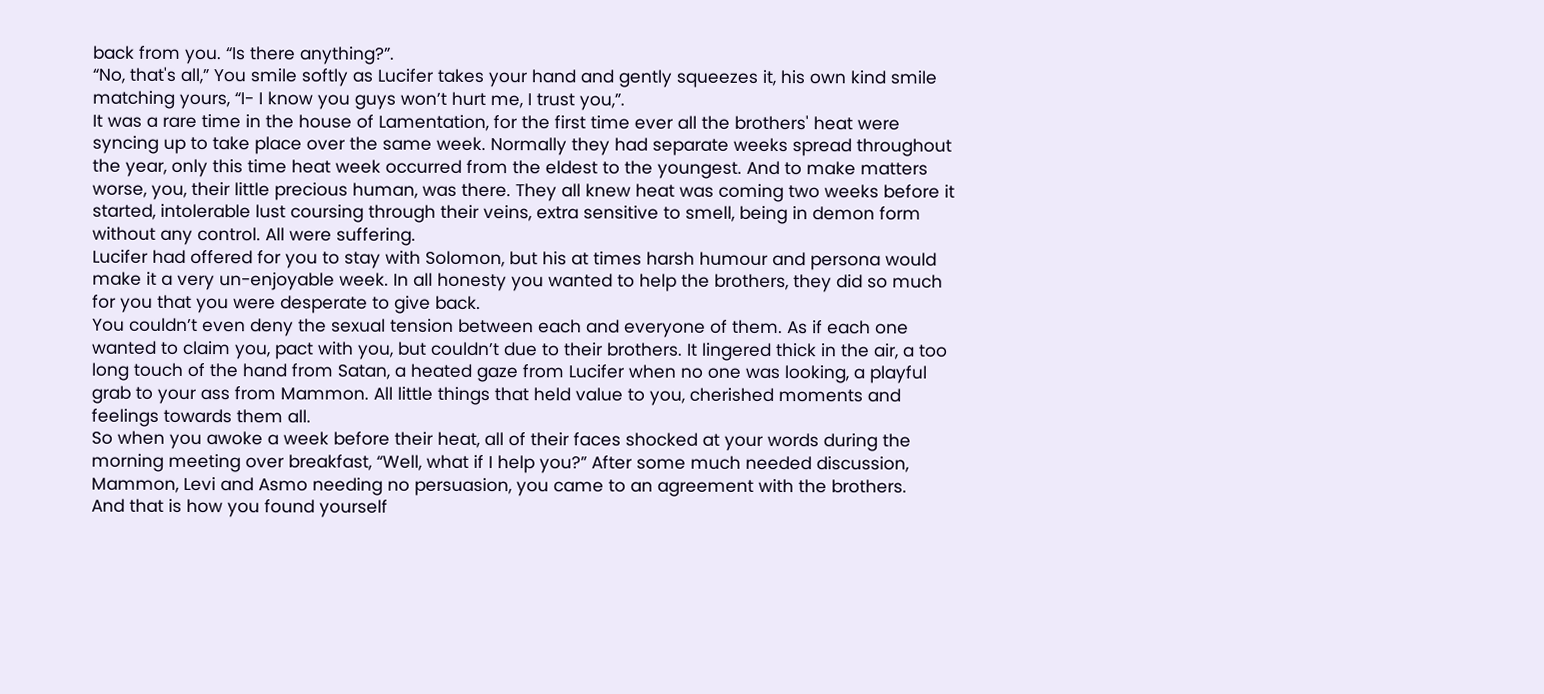back from you. “Is there anything?”.
“No, that's all,” You smile softly as Lucifer takes your hand and gently squeezes it, his own kind smile matching yours, “I- I know you guys won’t hurt me, I trust you,”.
It was a rare time in the house of Lamentation, for the first time ever all the brothers' heat were syncing up to take place over the same week. Normally they had separate weeks spread throughout the year, only this time heat week occurred from the eldest to the youngest. And to make matters worse, you, their little precious human, was there. They all knew heat was coming two weeks before it started, intolerable lust coursing through their veins, extra sensitive to smell, being in demon form without any control. All were suffering.
Lucifer had offered for you to stay with Solomon, but his at times harsh humour and persona would make it a very un-enjoyable week. In all honesty you wanted to help the brothers, they did so much for you that you were desperate to give back.
You couldn’t even deny the sexual tension between each and everyone of them. As if each one wanted to claim you, pact with you, but couldn’t due to their brothers. It lingered thick in the air, a too long touch of the hand from Satan, a heated gaze from Lucifer when no one was looking, a playful grab to your ass from Mammon. All little things that held value to you, cherished moments and feelings towards them all.
So when you awoke a week before their heat, all of their faces shocked at your words during the morning meeting over breakfast, “Well, what if I help you?” After some much needed discussion, Mammon, Levi and Asmo needing no persuasion, you came to an agreement with the brothers.
And that is how you found yourself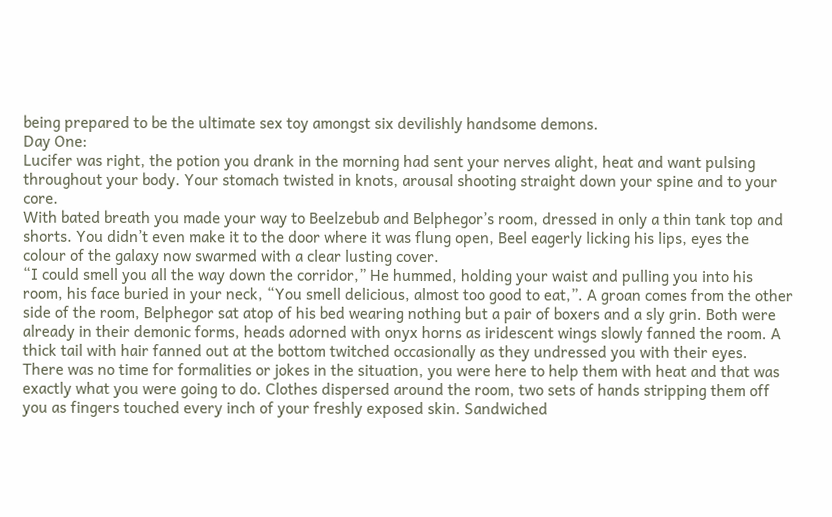being prepared to be the ultimate sex toy amongst six devilishly handsome demons.
Day One:
Lucifer was right, the potion you drank in the morning had sent your nerves alight, heat and want pulsing throughout your body. Your stomach twisted in knots, arousal shooting straight down your spine and to your core.
With bated breath you made your way to Beelzebub and Belphegor’s room, dressed in only a thin tank top and shorts. You didn’t even make it to the door where it was flung open, Beel eagerly licking his lips, eyes the colour of the galaxy now swarmed with a clear lusting cover.
“I could smell you all the way down the corridor,” He hummed, holding your waist and pulling you into his room, his face buried in your neck, “You smell delicious, almost too good to eat,”. A groan comes from the other side of the room, Belphegor sat atop of his bed wearing nothing but a pair of boxers and a sly grin. Both were already in their demonic forms, heads adorned with onyx horns as iridescent wings slowly fanned the room. A thick tail with hair fanned out at the bottom twitched occasionally as they undressed you with their eyes.
There was no time for formalities or jokes in the situation, you were here to help them with heat and that was exactly what you were going to do. Clothes dispersed around the room, two sets of hands stripping them off you as fingers touched every inch of your freshly exposed skin. Sandwiched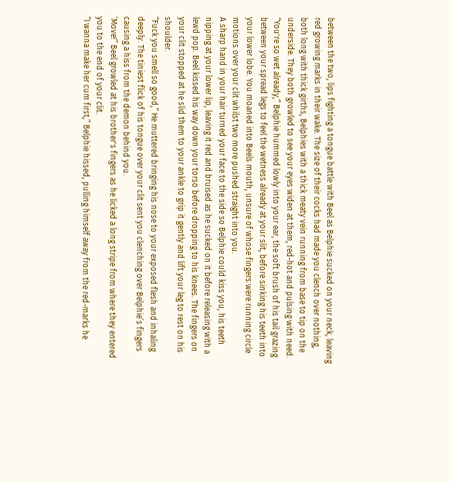between the two, lips fighting a tongue battle with Beel as Belphie sucked on your neck, leaving red growing marks in their wake. The size of their cocks had made you clench over nothing, both long with thick girths, Belphies with a thick meaty vein running from base to tip on the underside. They both growled to see your eyes widen at them, red-hot and pulsing with need.
“You're so wet already,” Belphie hummed lowly into your ear, the soft brush of his tail grazing between your spread legs to feel the wetness already at your slit, before sinking his teeth into your lower lobe. You moaned into Beels mouth, unsure of whose fingers were running circle motions over your clit whilst two more pushed straight into you.
A sharp hand in your hair turned your face to the side so Belphie could kiss you, his teeth nipping at your lower lip, leaving it red and bruised as he sucked on it before releasing with a lewd pop. Beel kissed his way down your torso before dropping to his knees. The fingers on your clit stopped at he slid them to your ankle to grip it gently and lift your leg to rest on his shoulder.
“Fuck you smell so good,” He muttered bringing his nose to your exposed flesh and inhaling deeply. The tiniest flick of his tongue over your clit sent you clenching over Belphie’s fingers causing a hiss from the demon behind you.
‘Move!” Beel growled at his brother's fingers as he licked a long stripe from where they entered you to the end of your clit.
“I wanna make her cum first,” Belphie hissed, pulling himself away from the red-marks he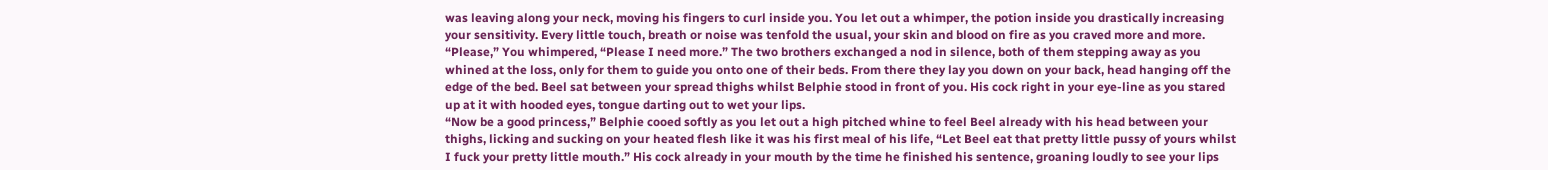was leaving along your neck, moving his fingers to curl inside you. You let out a whimper, the potion inside you drastically increasing your sensitivity. Every little touch, breath or noise was tenfold the usual, your skin and blood on fire as you craved more and more.
“Please,” You whimpered, “Please I need more.” The two brothers exchanged a nod in silence, both of them stepping away as you whined at the loss, only for them to guide you onto one of their beds. From there they lay you down on your back, head hanging off the edge of the bed. Beel sat between your spread thighs whilst Belphie stood in front of you. His cock right in your eye-line as you stared up at it with hooded eyes, tongue darting out to wet your lips.
“Now be a good princess,” Belphie cooed softly as you let out a high pitched whine to feel Beel already with his head between your thighs, licking and sucking on your heated flesh like it was his first meal of his life, “Let Beel eat that pretty little pussy of yours whilst I fuck your pretty little mouth.” His cock already in your mouth by the time he finished his sentence, groaning loudly to see your lips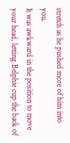stretch as he pushed more of him into you.
It was awkward in the position to move your head, letting Belphie cup the back of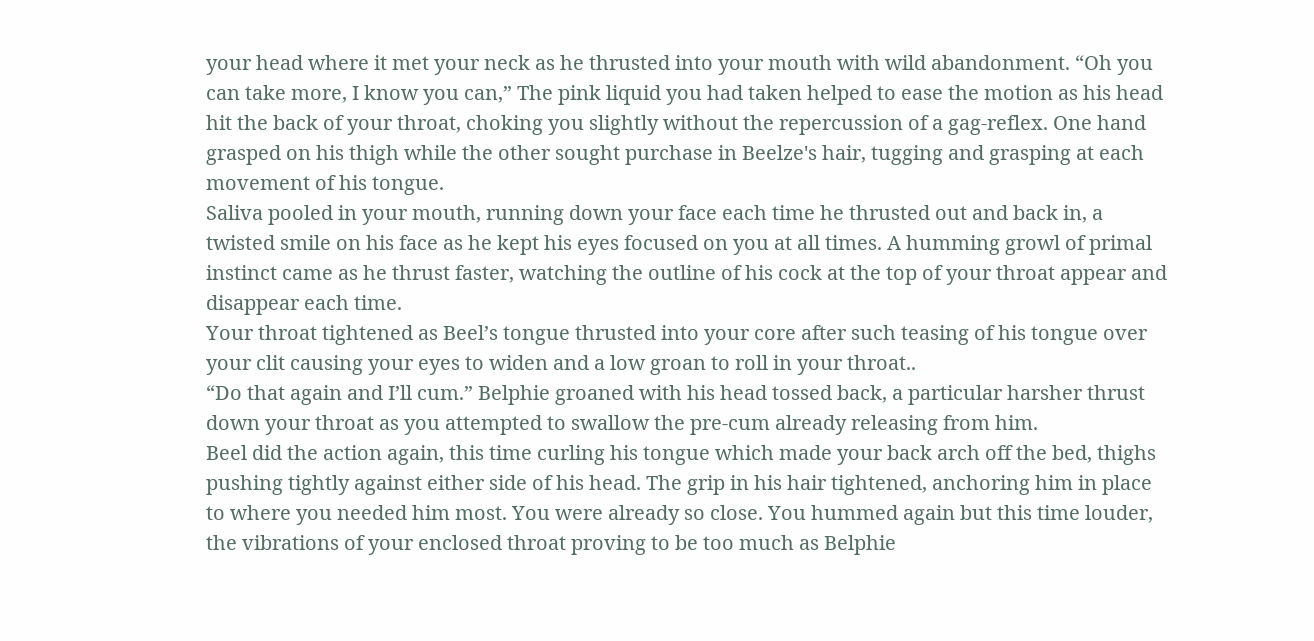your head where it met your neck as he thrusted into your mouth with wild abandonment. “Oh you can take more, I know you can,” The pink liquid you had taken helped to ease the motion as his head hit the back of your throat, choking you slightly without the repercussion of a gag-reflex. One hand grasped on his thigh while the other sought purchase in Beelze's hair, tugging and grasping at each movement of his tongue.
Saliva pooled in your mouth, running down your face each time he thrusted out and back in, a twisted smile on his face as he kept his eyes focused on you at all times. A humming growl of primal instinct came as he thrust faster, watching the outline of his cock at the top of your throat appear and disappear each time.
Your throat tightened as Beel’s tongue thrusted into your core after such teasing of his tongue over your clit causing your eyes to widen and a low groan to roll in your throat..
“Do that again and I’ll cum.” Belphie groaned with his head tossed back, a particular harsher thrust down your throat as you attempted to swallow the pre-cum already releasing from him.
Beel did the action again, this time curling his tongue which made your back arch off the bed, thighs pushing tightly against either side of his head. The grip in his hair tightened, anchoring him in place to where you needed him most. You were already so close. You hummed again but this time louder, the vibrations of your enclosed throat proving to be too much as Belphie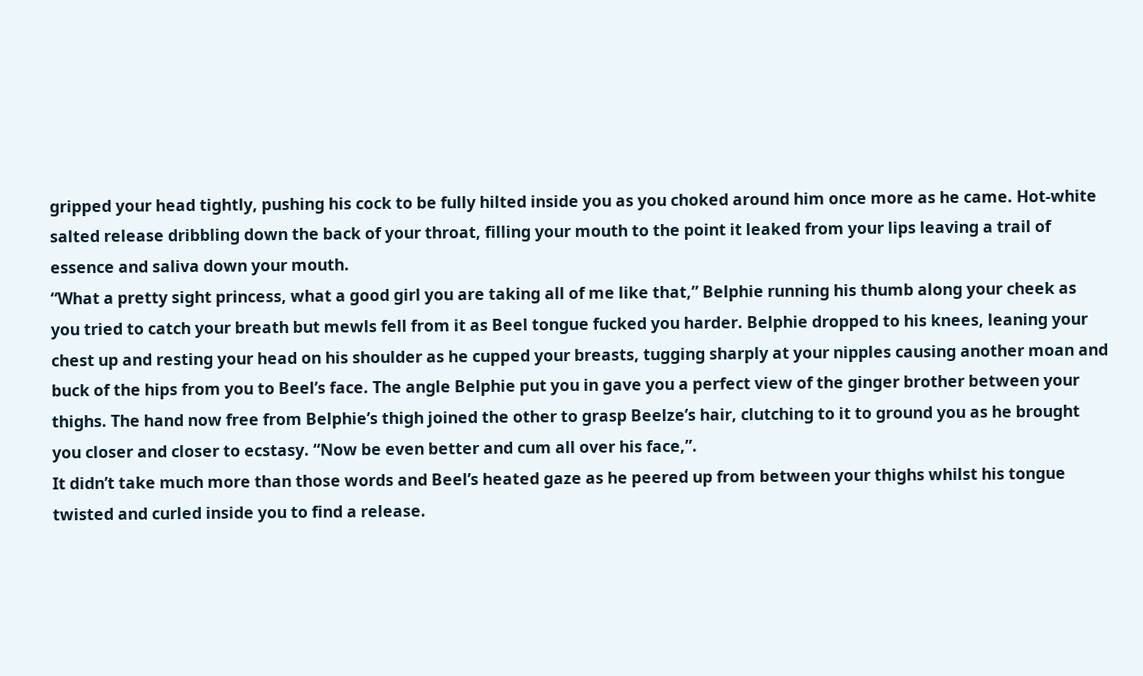gripped your head tightly, pushing his cock to be fully hilted inside you as you choked around him once more as he came. Hot-white salted release dribbling down the back of your throat, filling your mouth to the point it leaked from your lips leaving a trail of essence and saliva down your mouth.
“What a pretty sight princess, what a good girl you are taking all of me like that,” Belphie running his thumb along your cheek as you tried to catch your breath but mewls fell from it as Beel tongue fucked you harder. Belphie dropped to his knees, leaning your chest up and resting your head on his shoulder as he cupped your breasts, tugging sharply at your nipples causing another moan and buck of the hips from you to Beel’s face. The angle Belphie put you in gave you a perfect view of the ginger brother between your thighs. The hand now free from Belphie’s thigh joined the other to grasp Beelze’s hair, clutching to it to ground you as he brought you closer and closer to ecstasy. “Now be even better and cum all over his face,”.
It didn’t take much more than those words and Beel’s heated gaze as he peered up from between your thighs whilst his tongue twisted and curled inside you to find a release.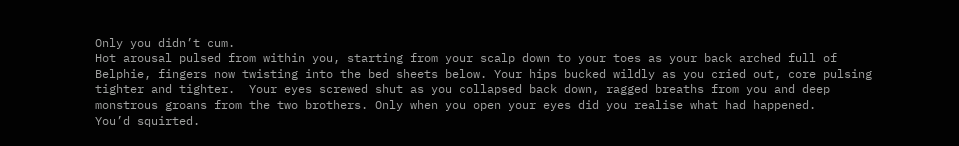Only you didn’t cum.
Hot arousal pulsed from within you, starting from your scalp down to your toes as your back arched full of Belphie, fingers now twisting into the bed sheets below. Your hips bucked wildly as you cried out, core pulsing tighter and tighter.  Your eyes screwed shut as you collapsed back down, ragged breaths from you and deep monstrous groans from the two brothers. Only when you open your eyes did you realise what had happened.
You’d squirted.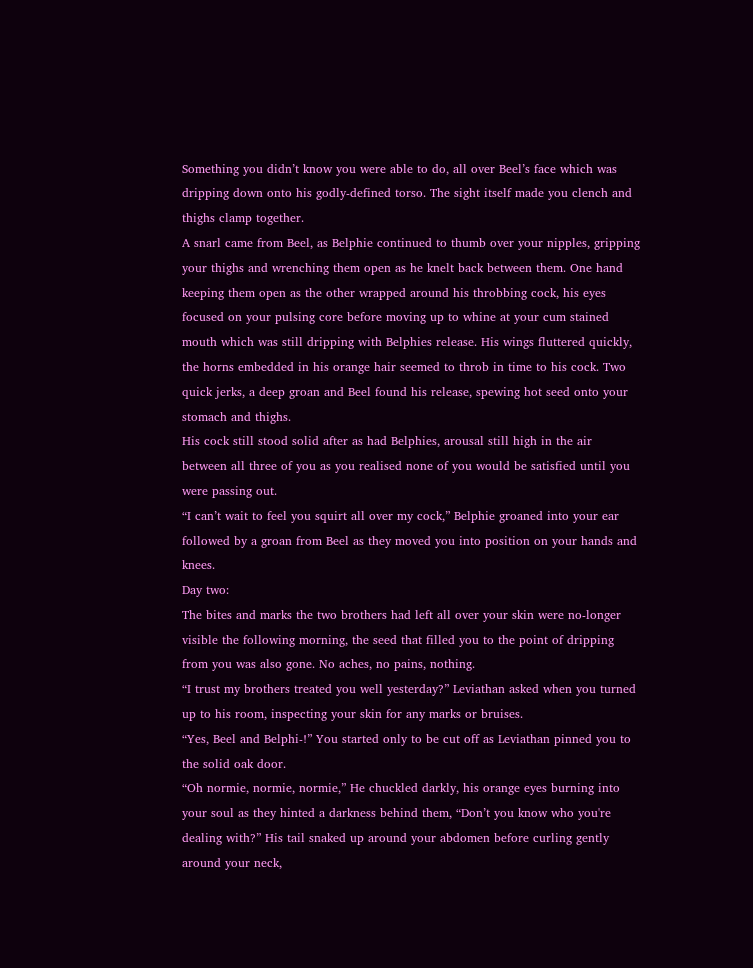Something you didn’t know you were able to do, all over Beel’s face which was dripping down onto his godly-defined torso. The sight itself made you clench and thighs clamp together.
A snarl came from Beel, as Belphie continued to thumb over your nipples, gripping your thighs and wrenching them open as he knelt back between them. One hand keeping them open as the other wrapped around his throbbing cock, his eyes focused on your pulsing core before moving up to whine at your cum stained mouth which was still dripping with Belphies release. His wings fluttered quickly, the horns embedded in his orange hair seemed to throb in time to his cock. Two quick jerks, a deep groan and Beel found his release, spewing hot seed onto your stomach and thighs.
His cock still stood solid after as had Belphies, arousal still high in the air between all three of you as you realised none of you would be satisfied until you were passing out.
“I can’t wait to feel you squirt all over my cock,” Belphie groaned into your ear followed by a groan from Beel as they moved you into position on your hands and knees.
Day two:
The bites and marks the two brothers had left all over your skin were no-longer visible the following morning, the seed that filled you to the point of dripping from you was also gone. No aches, no pains, nothing.
“I trust my brothers treated you well yesterday?” Leviathan asked when you turned up to his room, inspecting your skin for any marks or bruises.
“Yes, Beel and Belphi-!” You started only to be cut off as Leviathan pinned you to the solid oak door.
“Oh normie, normie, normie,” He chuckled darkly, his orange eyes burning into your soul as they hinted a darkness behind them, “Don’t you know who you're dealing with?” His tail snaked up around your abdomen before curling gently around your neck,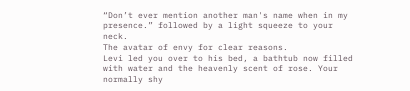“Don’t ever mention another man's name when in my presence.” followed by a light squeeze to your neck.
The avatar of envy for clear reasons.
Levi led you over to his bed, a bathtub now filled with water and the heavenly scent of rose. Your normally shy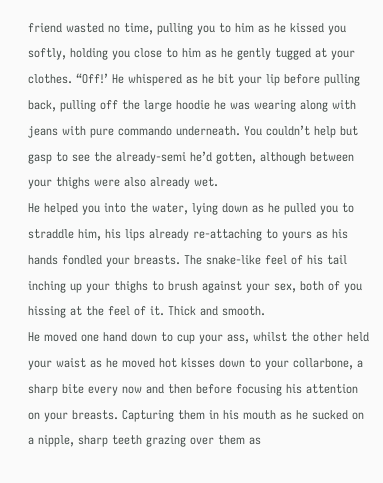friend wasted no time, pulling you to him as he kissed you softly, holding you close to him as he gently tugged at your clothes. “Off!’ He whispered as he bit your lip before pulling back, pulling off the large hoodie he was wearing along with jeans with pure commando underneath. You couldn’t help but gasp to see the already-semi he’d gotten, although between your thighs were also already wet.
He helped you into the water, lying down as he pulled you to straddle him, his lips already re-attaching to yours as his hands fondled your breasts. The snake-like feel of his tail inching up your thighs to brush against your sex, both of you hissing at the feel of it. Thick and smooth.
He moved one hand down to cup your ass, whilst the other held your waist as he moved hot kisses down to your collarbone, a sharp bite every now and then before focusing his attention on your breasts. Capturing them in his mouth as he sucked on a nipple, sharp teeth grazing over them as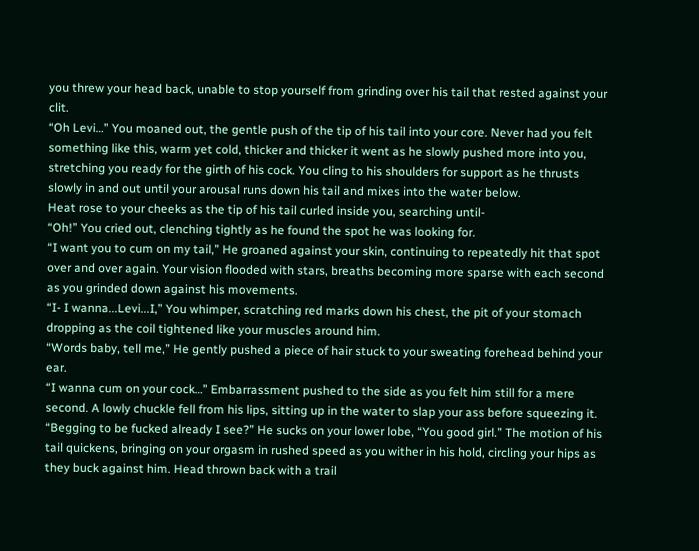you threw your head back, unable to stop yourself from grinding over his tail that rested against your clit.
“Oh Levi…” You moaned out, the gentle push of the tip of his tail into your core. Never had you felt something like this, warm yet cold, thicker and thicker it went as he slowly pushed more into you, stretching you ready for the girth of his cock. You cling to his shoulders for support as he thrusts slowly in and out until your arousal runs down his tail and mixes into the water below.
Heat rose to your cheeks as the tip of his tail curled inside you, searching until-
“Oh!” You cried out, clenching tightly as he found the spot he was looking for.
“I want you to cum on my tail,” He groaned against your skin, continuing to repeatedly hit that spot over and over again. Your vision flooded with stars, breaths becoming more sparse with each second as you grinded down against his movements.
“I- I wanna...Levi...I,” You whimper, scratching red marks down his chest, the pit of your stomach dropping as the coil tightened like your muscles around him.
“Words baby, tell me,” He gently pushed a piece of hair stuck to your sweating forehead behind your ear.
“I wanna cum on your cock…” Embarrassment pushed to the side as you felt him still for a mere second. A lowly chuckle fell from his lips, sitting up in the water to slap your ass before squeezing it.
“Begging to be fucked already I see?” He sucks on your lower lobe, “You good girl.” The motion of his tail quickens, bringing on your orgasm in rushed speed as you wither in his hold, circling your hips as they buck against him. Head thrown back with a trail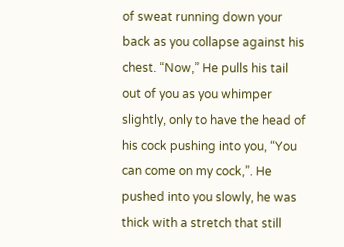of sweat running down your back as you collapse against his chest. “Now,” He pulls his tail out of you as you whimper slightly, only to have the head of his cock pushing into you, “You can come on my cock,”. He pushed into you slowly, he was thick with a stretch that still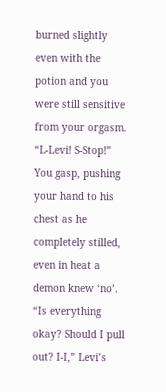burned slightly even with the potion and you were still sensitive from your orgasm.
“L-Levi! S-Stop!” You gasp, pushing your hand to his chest as he completely stilled, even in heat a demon knew ‘no’.
“Is everything okay? Should I pull out? I-I,” Levi’s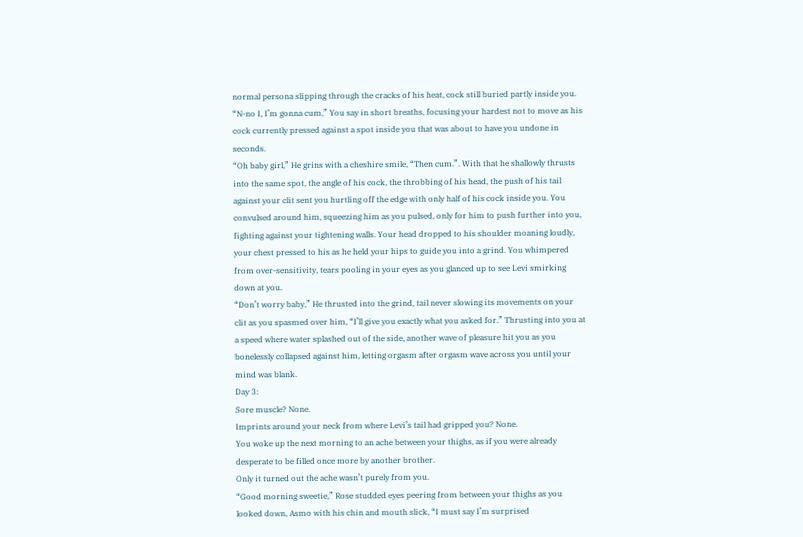normal persona slipping through the cracks of his heat, cock still buried partly inside you.
“N-no I, I’m gonna cum,” You say in short breaths, focusing your hardest not to move as his cock currently pressed against a spot inside you that was about to have you undone in seconds.
“Oh baby girl,” He grins with a cheshire smile, “Then cum.”. With that he shallowly thrusts into the same spot, the angle of his cock, the throbbing of his head, the push of his tail against your clit sent you hurtling off the edge with only half of his cock inside you. You convulsed around him, squeezing him as you pulsed, only for him to push further into you, fighting against your tightening walls. Your head dropped to his shoulder moaning loudly, your chest pressed to his as he held your hips to guide you into a grind. You whimpered from over-sensitivity, tears pooling in your eyes as you glanced up to see Levi smirking down at you.
“Don’t worry baby,” He thrusted into the grind, tail never slowing its movements on your clit as you spasmed over him, “I’ll give you exactly what you asked for.” Thrusting into you at a speed where water splashed out of the side, another wave of pleasure hit you as you bonelessly collapsed against him, letting orgasm after orgasm wave across you until your mind was blank.
Day 3:
Sore muscle? None.
Imprints around your neck from where Levi’s tail had gripped you? None.
You woke up the next morning to an ache between your thighs, as if you were already desperate to be filled once more by another brother.
Only it turned out the ache wasn’t purely from you.
“Good morning sweetie,” Rose studded eyes peering from between your thighs as you looked down, Asmo with his chin and mouth slick, “I must say I’m surprised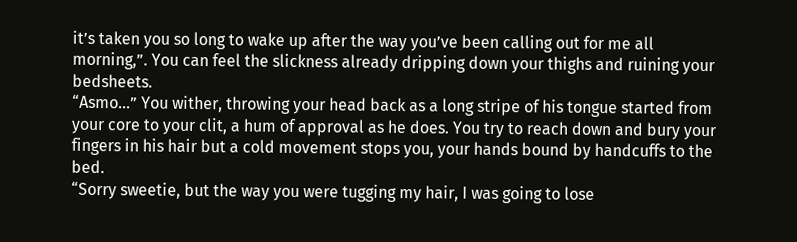it’s taken you so long to wake up after the way you’ve been calling out for me all morning,”. You can feel the slickness already dripping down your thighs and ruining your bedsheets.
“Asmo…” You wither, throwing your head back as a long stripe of his tongue started from your core to your clit, a hum of approval as he does. You try to reach down and bury your fingers in his hair but a cold movement stops you, your hands bound by handcuffs to the bed.
“Sorry sweetie, but the way you were tugging my hair, I was going to lose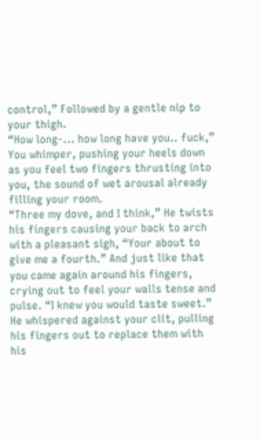control,” Followed by a gentle nip to your thigh.
“How long-... how long have you.. fuck,” You whimper, pushing your heels down as you feel two fingers thrusting into you, the sound of wet arousal already filling your room.
“Three my dove, and I think,” He twists his fingers causing your back to arch with a pleasant sigh, “Your about to give me a fourth.” And just like that you came again around his fingers, crying out to feel your walls tense and pulse. “I knew you would taste sweet.” He whispered against your clit, pulling his fingers out to replace them with his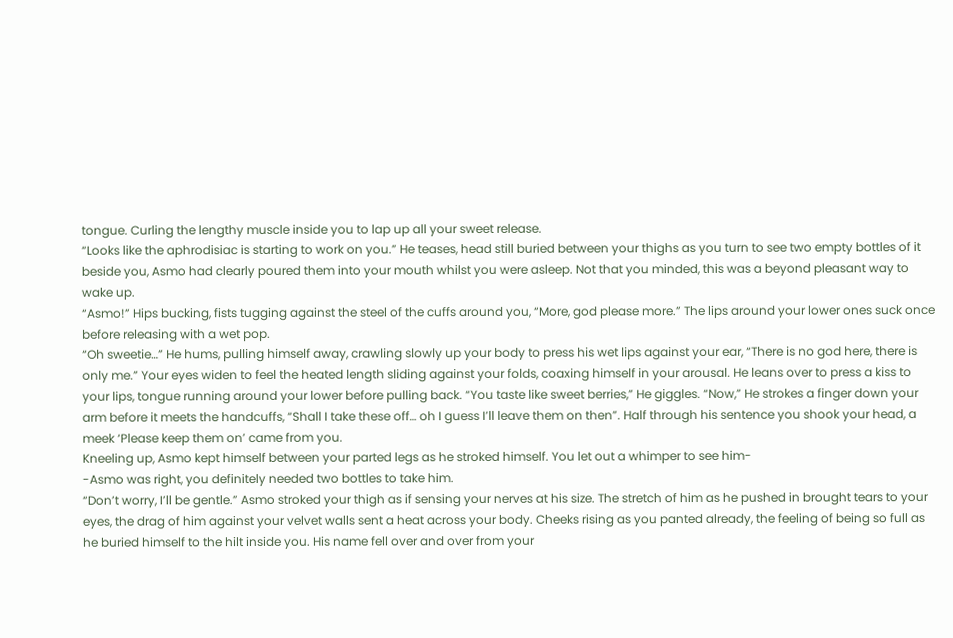tongue. Curling the lengthy muscle inside you to lap up all your sweet release.
“Looks like the aphrodisiac is starting to work on you.” He teases, head still buried between your thighs as you turn to see two empty bottles of it beside you, Asmo had clearly poured them into your mouth whilst you were asleep. Not that you minded, this was a beyond pleasant way to wake up.
“Asmo!” Hips bucking, fists tugging against the steel of the cuffs around you, “More, god please more.” The lips around your lower ones suck once before releasing with a wet pop.
“Oh sweetie…” He hums, pulling himself away, crawling slowly up your body to press his wet lips against your ear, “There is no god here, there is only me.” Your eyes widen to feel the heated length sliding against your folds, coaxing himself in your arousal. He leans over to press a kiss to your lips, tongue running around your lower before pulling back. “You taste like sweet berries,” He giggles. “Now,” He strokes a finger down your arm before it meets the handcuffs, “Shall I take these off… oh I guess I’ll leave them on then”. Half through his sentence you shook your head, a meek ‘Please keep them on’ came from you.
Kneeling up, Asmo kept himself between your parted legs as he stroked himself. You let out a whimper to see him-
-Asmo was right, you definitely needed two bottles to take him.
“Don’t worry, I’ll be gentle.” Asmo stroked your thigh as if sensing your nerves at his size. The stretch of him as he pushed in brought tears to your eyes, the drag of him against your velvet walls sent a heat across your body. Cheeks rising as you panted already, the feeling of being so full as he buried himself to the hilt inside you. His name fell over and over from your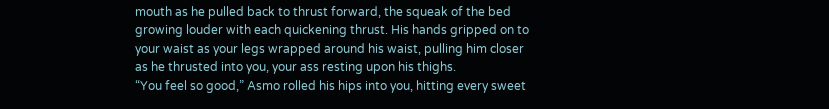mouth as he pulled back to thrust forward, the squeak of the bed growing louder with each quickening thrust. His hands gripped on to your waist as your legs wrapped around his waist, pulling him closer as he thrusted into you, your ass resting upon his thighs.
“You feel so good,” Asmo rolled his hips into you, hitting every sweet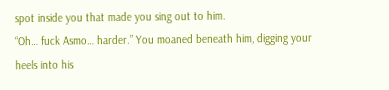spot inside you that made you sing out to him.
“Oh… fuck Asmo… harder.” You moaned beneath him, digging your heels into his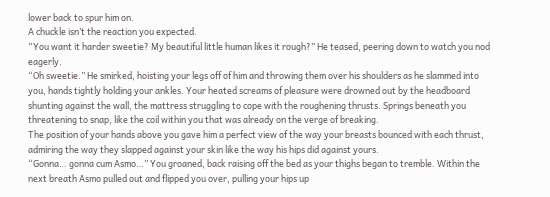lower back to spur him on.
A chuckle isn’t the reaction you expected.
“You want it harder sweetie? My beautiful little human likes it rough?” He teased, peering down to watch you nod eagerly.
“Oh sweetie.” He smirked, hoisting your legs off of him and throwing them over his shoulders as he slammed into you, hands tightly holding your ankles. Your heated screams of pleasure were drowned out by the headboard shunting against the wall, the mattress struggling to cope with the roughening thrusts. Springs beneath you threatening to snap, like the coil within you that was already on the verge of breaking.
The position of your hands above you gave him a perfect view of the way your breasts bounced with each thrust, admiring the way they slapped against your skin like the way his hips did against yours.
“Gonna… gonna cum Asmo…” You groaned, back raising off the bed as your thighs began to tremble. Within the next breath Asmo pulled out and flipped you over, pulling your hips up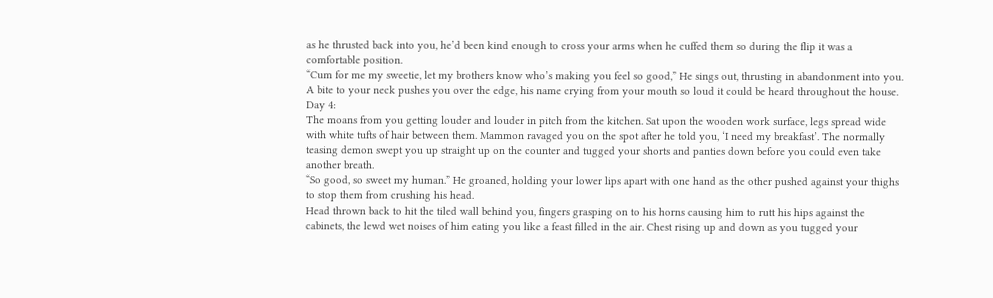as he thrusted back into you, he’d been kind enough to cross your arms when he cuffed them so during the flip it was a comfortable position.
“Cum for me my sweetie, let my brothers know who’s making you feel so good,” He sings out, thrusting in abandonment into you. A bite to your neck pushes you over the edge, his name crying from your mouth so loud it could be heard throughout the house.
Day 4:
The moans from you getting louder and louder in pitch from the kitchen. Sat upon the wooden work surface, legs spread wide with white tufts of hair between them. Mammon ravaged you on the spot after he told you, ‘I need my breakfast’. The normally teasing demon swept you up straight up on the counter and tugged your shorts and panties down before you could even take another breath.
“So good, so sweet my human.” He groaned, holding your lower lips apart with one hand as the other pushed against your thighs to stop them from crushing his head.
Head thrown back to hit the tiled wall behind you, fingers grasping on to his horns causing him to rutt his hips against the cabinets, the lewd wet noises of him eating you like a feast filled in the air. Chest rising up and down as you tugged your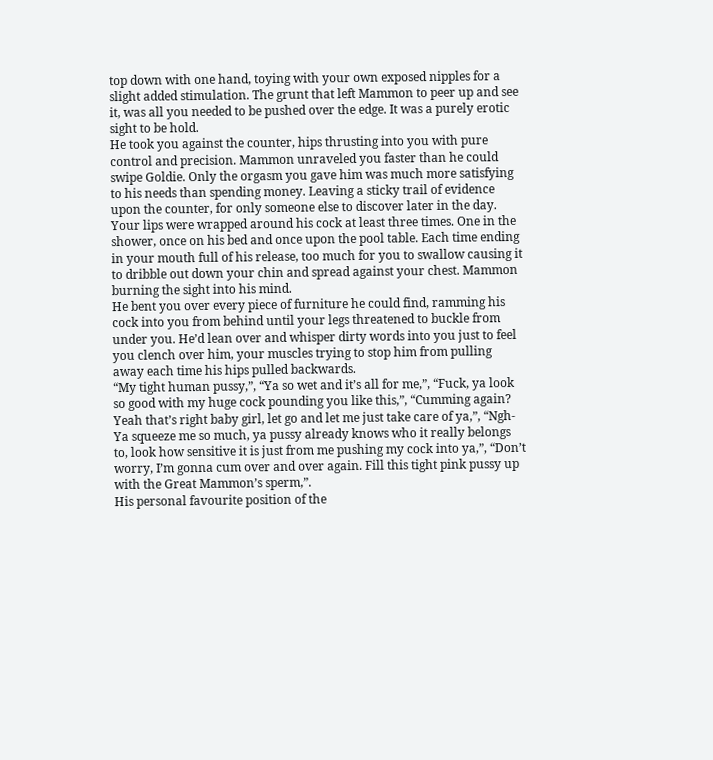top down with one hand, toying with your own exposed nipples for a slight added stimulation. The grunt that left Mammon to peer up and see it, was all you needed to be pushed over the edge. It was a purely erotic sight to be hold.
He took you against the counter, hips thrusting into you with pure control and precision. Mammon unraveled you faster than he could swipe Goldie. Only the orgasm you gave him was much more satisfying to his needs than spending money. Leaving a sticky trail of evidence upon the counter, for only someone else to discover later in the day.
Your lips were wrapped around his cock at least three times. One in the shower, once on his bed and once upon the pool table. Each time ending in your mouth full of his release, too much for you to swallow causing it to dribble out down your chin and spread against your chest. Mammon burning the sight into his mind.
He bent you over every piece of furniture he could find, ramming his cock into you from behind until your legs threatened to buckle from under you. He’d lean over and whisper dirty words into you just to feel you clench over him, your muscles trying to stop him from pulling away each time his hips pulled backwards.
“My tight human pussy,”, “Ya so wet and it’s all for me,”, “Fuck, ya look so good with my huge cock pounding you like this,”, “Cumming again? Yeah that’s right baby girl, let go and let me just take care of ya,”, “Ngh-Ya squeeze me so much, ya pussy already knows who it really belongs to, look how sensitive it is just from me pushing my cock into ya,”, “Don’t worry, I’m gonna cum over and over again. Fill this tight pink pussy up with the Great Mammon’s sperm,”.
His personal favourite position of the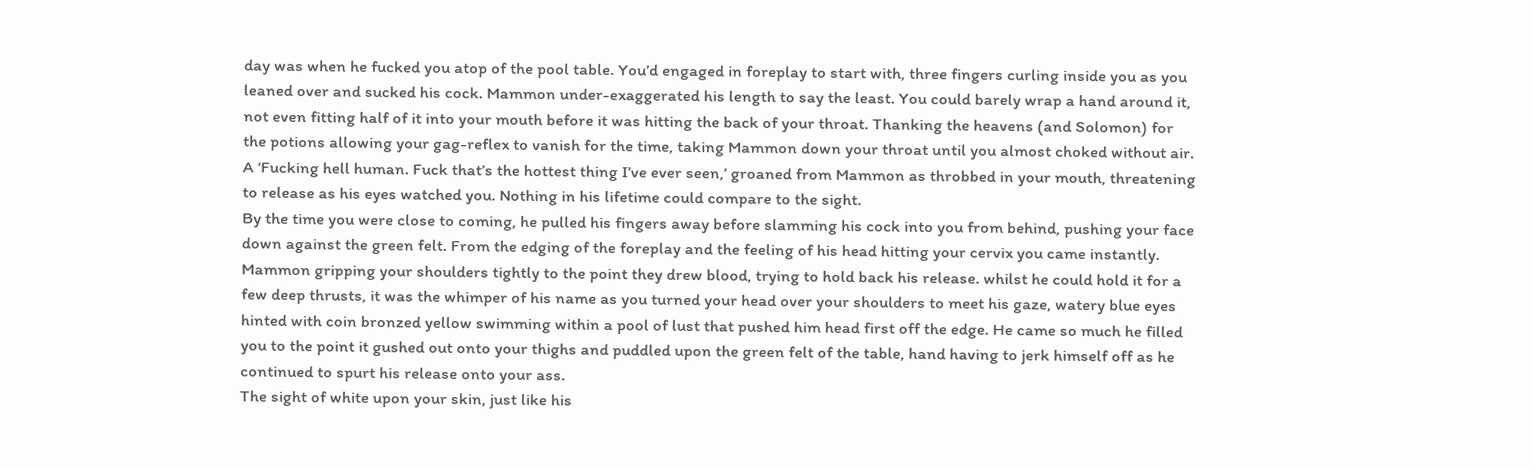day was when he fucked you atop of the pool table. You’d engaged in foreplay to start with, three fingers curling inside you as you leaned over and sucked his cock. Mammon under-exaggerated his length to say the least. You could barely wrap a hand around it, not even fitting half of it into your mouth before it was hitting the back of your throat. Thanking the heavens (and Solomon) for the potions allowing your gag-reflex to vanish for the time, taking Mammon down your throat until you almost choked without air. A ‘Fucking hell human. Fuck that’s the hottest thing I’ve ever seen,’ groaned from Mammon as throbbed in your mouth, threatening to release as his eyes watched you. Nothing in his lifetime could compare to the sight.
By the time you were close to coming, he pulled his fingers away before slamming his cock into you from behind, pushing your face down against the green felt. From the edging of the foreplay and the feeling of his head hitting your cervix you came instantly. Mammon gripping your shoulders tightly to the point they drew blood, trying to hold back his release. whilst he could hold it for a few deep thrusts, it was the whimper of his name as you turned your head over your shoulders to meet his gaze, watery blue eyes hinted with coin bronzed yellow swimming within a pool of lust that pushed him head first off the edge. He came so much he filled you to the point it gushed out onto your thighs and puddled upon the green felt of the table, hand having to jerk himself off as he continued to spurt his release onto your ass.
The sight of white upon your skin, just like his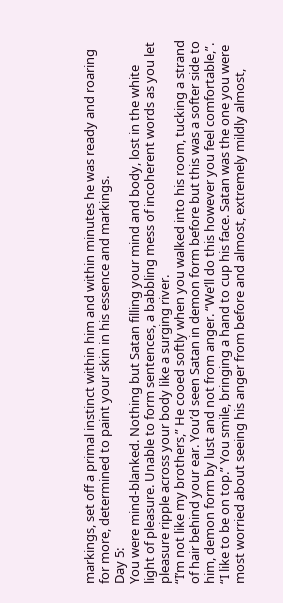markings, set off a primal instinct within him and within minutes he was ready and roaring for more, determined to paint your skin in his essence and markings.
Day 5:
You were mind-blanked. Nothing but Satan filling your mind and body, lost in the white light of pleasure. Unable to form sentences, a babbling mess of incoherent words as you let pleasure ripple across your body like a surging river.
“I’m not like my brothers,” He cooed softly when you walked into his room, tucking a strand of hair behind your ear. You’d seen Satan in demon form before but this was a softer side to him, demon form by lust and not from anger. “We’ll do this however you feel comfortable,”.
“I like to be on top.” You smile, bringing a hand to cup his face. Satan was the one you were most worried about seeing his anger from before and almost, extremely mildly almost,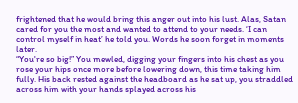frightened that he would bring this anger out into his lust. Alas, Satan cared for you the most and wanted to attend to your needs. ‘I can control myself in heat’ he told you. Words he soon forget in moments later.
“You're so big!” You mewled, digging your fingers into his chest as you rose your hips once more before lowering down, this time taking him fully. His back rested against the headboard as he sat up, you straddled across him with your hands splayed across his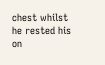chest whilst he rested his on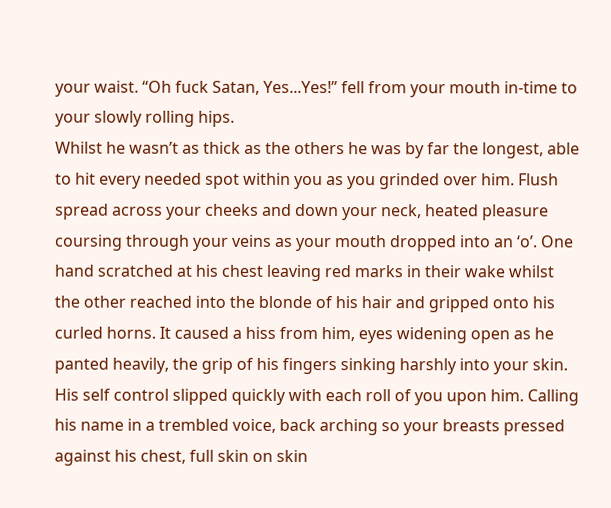your waist. “Oh fuck Satan, Yes...Yes!” fell from your mouth in-time to your slowly rolling hips.
Whilst he wasn’t as thick as the others he was by far the longest, able to hit every needed spot within you as you grinded over him. Flush spread across your cheeks and down your neck, heated pleasure coursing through your veins as your mouth dropped into an ‘o’. One hand scratched at his chest leaving red marks in their wake whilst the other reached into the blonde of his hair and gripped onto his curled horns. It caused a hiss from him, eyes widening open as he panted heavily, the grip of his fingers sinking harshly into your skin. His self control slipped quickly with each roll of you upon him. Calling his name in a trembled voice, back arching so your breasts pressed against his chest, full skin on skin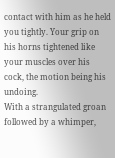contact with him as he held you tightly. Your grip on his horns tightened like your muscles over his cock, the motion being his undoing.
With a strangulated groan followed by a whimper,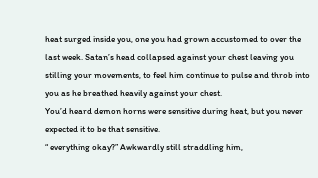heat surged inside you, one you had grown accustomed to over the last week. Satan’s head collapsed against your chest leaving you stilling your movements, to feel him continue to pulse and throb into you as he breathed heavily against your chest.
You’d heard demon horns were sensitive during heat, but you never expected it to be that sensitive.
“ everything okay?” Awkwardly still straddling him,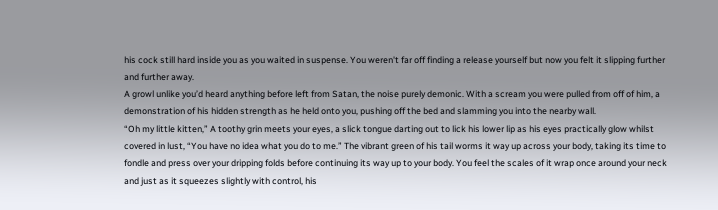his cock still hard inside you as you waited in suspense. You weren't far off finding a release yourself but now you felt it slipping further and further away.
A growl unlike you’d heard anything before left from Satan, the noise purely demonic. With a scream you were pulled from off of him, a demonstration of his hidden strength as he held onto you, pushing off the bed and slamming you into the nearby wall.
“Oh my little kitten,” A toothy grin meets your eyes, a slick tongue darting out to lick his lower lip as his eyes practically glow whilst covered in lust, “You have no idea what you do to me.” The vibrant green of his tail worms it way up across your body, taking its time to fondle and press over your dripping folds before continuing its way up to your body. You feel the scales of it wrap once around your neck and just as it squeezes slightly with control, his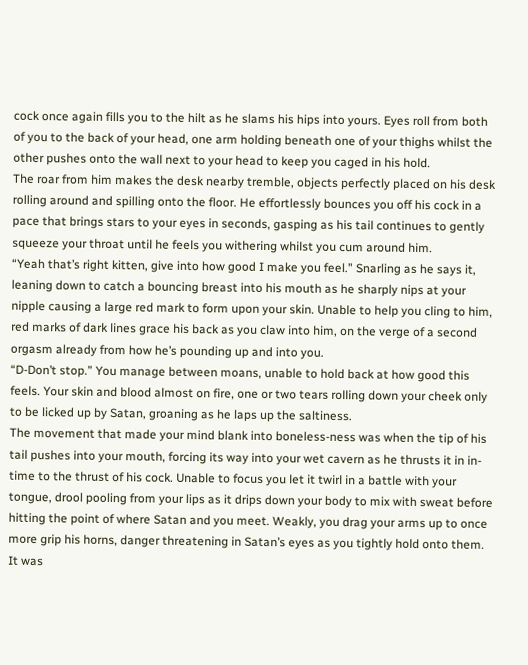cock once again fills you to the hilt as he slams his hips into yours. Eyes roll from both of you to the back of your head, one arm holding beneath one of your thighs whilst the other pushes onto the wall next to your head to keep you caged in his hold.
The roar from him makes the desk nearby tremble, objects perfectly placed on his desk rolling around and spilling onto the floor. He effortlessly bounces you off his cock in a pace that brings stars to your eyes in seconds, gasping as his tail continues to gently squeeze your throat until he feels you withering whilst you cum around him.
“Yeah that’s right kitten, give into how good I make you feel.” Snarling as he says it, leaning down to catch a bouncing breast into his mouth as he sharply nips at your nipple causing a large red mark to form upon your skin. Unable to help you cling to him, red marks of dark lines grace his back as you claw into him, on the verge of a second orgasm already from how he’s pounding up and into you.
“D-Don’t stop.” You manage between moans, unable to hold back at how good this feels. Your skin and blood almost on fire, one or two tears rolling down your cheek only to be licked up by Satan, groaning as he laps up the saltiness.
The movement that made your mind blank into boneless-ness was when the tip of his tail pushes into your mouth, forcing its way into your wet cavern as he thrusts it in in-time to the thrust of his cock. Unable to focus you let it twirl in a battle with your tongue, drool pooling from your lips as it drips down your body to mix with sweat before hitting the point of where Satan and you meet. Weakly, you drag your arms up to once more grip his horns, danger threatening in Satan’s eyes as you tightly hold onto them.
It was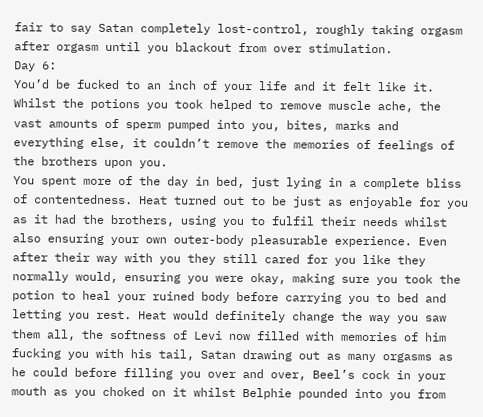fair to say Satan completely lost-control, roughly taking orgasm after orgasm until you blackout from over stimulation.
Day 6:
You’d be fucked to an inch of your life and it felt like it. Whilst the potions you took helped to remove muscle ache, the vast amounts of sperm pumped into you, bites, marks and everything else, it couldn’t remove the memories of feelings of the brothers upon you.
You spent more of the day in bed, just lying in a complete bliss of contentedness. Heat turned out to be just as enjoyable for you as it had the brothers, using you to fulfil their needs whilst also ensuring your own outer-body pleasurable experience. Even after their way with you they still cared for you like they normally would, ensuring you were okay, making sure you took the potion to heal your ruined body before carrying you to bed and letting you rest. Heat would definitely change the way you saw them all, the softness of Levi now filled with memories of him fucking you with his tail, Satan drawing out as many orgasms as he could before filling you over and over, Beel’s cock in your mouth as you choked on it whilst Belphie pounded into you from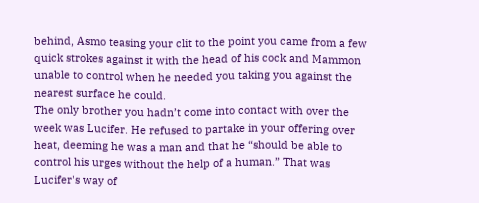behind, Asmo teasing your clit to the point you came from a few quick strokes against it with the head of his cock and Mammon unable to control when he needed you taking you against the nearest surface he could.
The only brother you hadn’t come into contact with over the week was Lucifer. He refused to partake in your offering over heat, deeming he was a man and that he “should be able to control his urges without the help of a human.” That was Lucifer's way of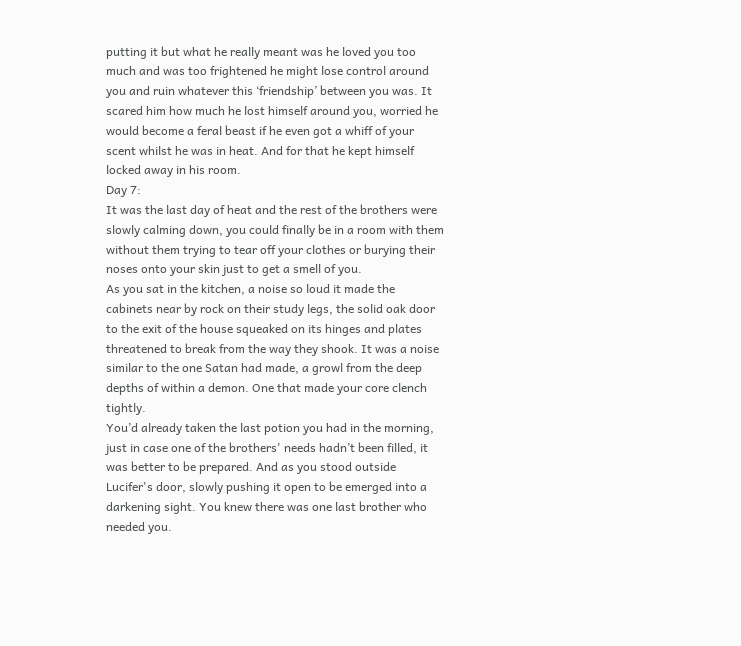putting it but what he really meant was he loved you too much and was too frightened he might lose control around you and ruin whatever this ‘friendship’ between you was. It scared him how much he lost himself around you, worried he would become a feral beast if he even got a whiff of your scent whilst he was in heat. And for that he kept himself locked away in his room.
Day 7:
It was the last day of heat and the rest of the brothers were slowly calming down, you could finally be in a room with them without them trying to tear off your clothes or burying their noses onto your skin just to get a smell of you.
As you sat in the kitchen, a noise so loud it made the cabinets near by rock on their study legs, the solid oak door to the exit of the house squeaked on its hinges and plates threatened to break from the way they shook. It was a noise similar to the one Satan had made, a growl from the deep depths of within a demon. One that made your core clench tightly.
You’d already taken the last potion you had in the morning, just in case one of the brothers' needs hadn’t been filled, it was better to be prepared. And as you stood outside Lucifer's door, slowly pushing it open to be emerged into a darkening sight. You knew there was one last brother who needed you.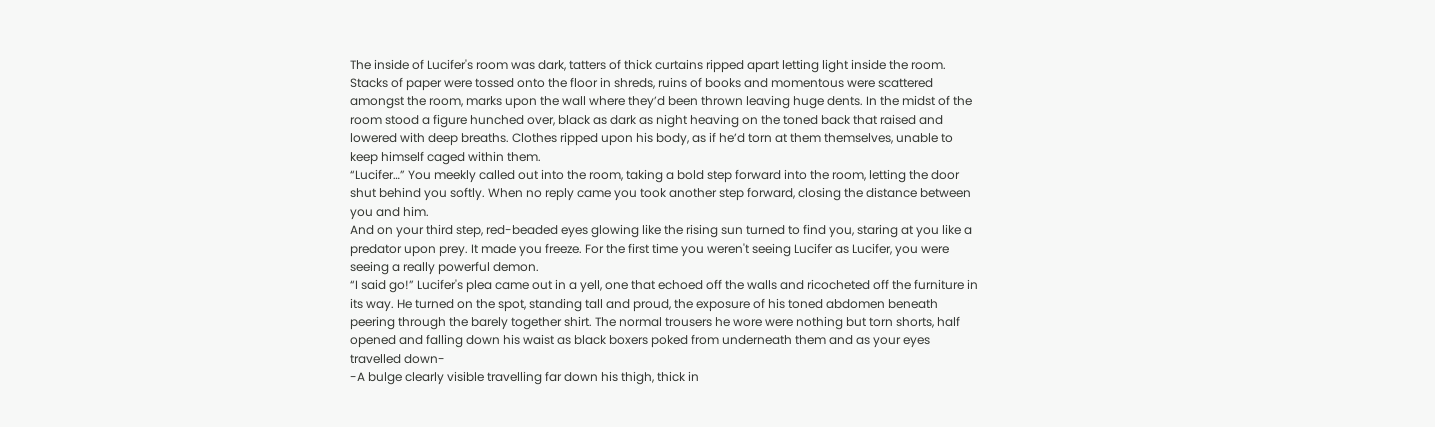The inside of Lucifer's room was dark, tatters of thick curtains ripped apart letting light inside the room. Stacks of paper were tossed onto the floor in shreds, ruins of books and momentous were scattered amongst the room, marks upon the wall where they’d been thrown leaving huge dents. In the midst of the room stood a figure hunched over, black as dark as night heaving on the toned back that raised and lowered with deep breaths. Clothes ripped upon his body, as if he’d torn at them themselves, unable to keep himself caged within them.
“Lucifer…” You meekly called out into the room, taking a bold step forward into the room, letting the door shut behind you softly. When no reply came you took another step forward, closing the distance between you and him.
And on your third step, red-beaded eyes glowing like the rising sun turned to find you, staring at you like a predator upon prey. It made you freeze. For the first time you weren't seeing Lucifer as Lucifer, you were seeing a really powerful demon.
“I said go!” Lucifer's plea came out in a yell, one that echoed off the walls and ricocheted off the furniture in its way. He turned on the spot, standing tall and proud, the exposure of his toned abdomen beneath peering through the barely together shirt. The normal trousers he wore were nothing but torn shorts, half opened and falling down his waist as black boxers poked from underneath them and as your eyes travelled down-
-A bulge clearly visible travelling far down his thigh, thick in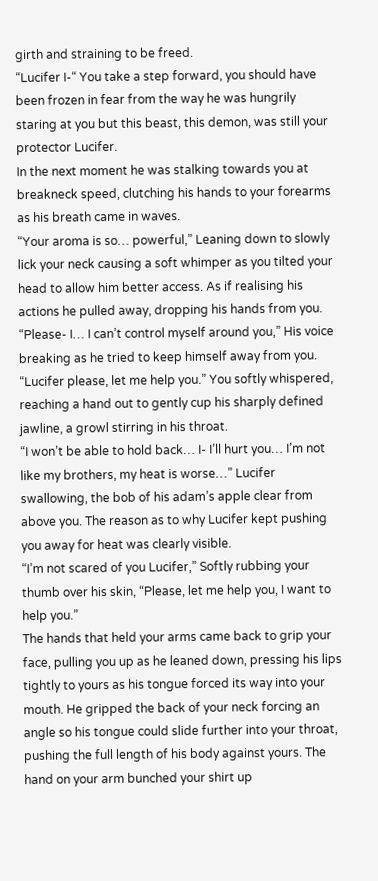girth and straining to be freed.
“Lucifer I-“ You take a step forward, you should have been frozen in fear from the way he was hungrily staring at you but this beast, this demon, was still your protector Lucifer.
In the next moment he was stalking towards you at breakneck speed, clutching his hands to your forearms as his breath came in waves.
“Your aroma is so… powerful,” Leaning down to slowly lick your neck causing a soft whimper as you tilted your head to allow him better access. As if realising his actions he pulled away, dropping his hands from you. “Please- I… I can’t control myself around you,” His voice breaking as he tried to keep himself away from you.
“Lucifer please, let me help you.” You softly whispered, reaching a hand out to gently cup his sharply defined jawline, a growl stirring in his throat.
“I won’t be able to hold back… I- I’ll hurt you… I’m not like my brothers, my heat is worse…” Lucifer swallowing, the bob of his adam’s apple clear from above you. The reason as to why Lucifer kept pushing you away for heat was clearly visible.
“I’m not scared of you Lucifer,” Softly rubbing your thumb over his skin, “Please, let me help you, I want to help you.”
The hands that held your arms came back to grip your face, pulling you up as he leaned down, pressing his lips tightly to yours as his tongue forced its way into your mouth. He gripped the back of your neck forcing an angle so his tongue could slide further into your throat, pushing the full length of his body against yours. The hand on your arm bunched your shirt up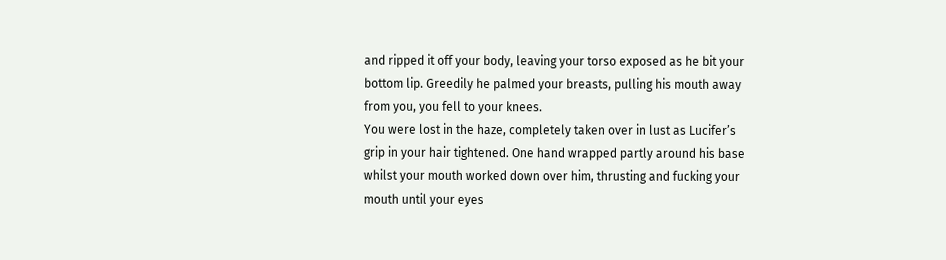and ripped it off your body, leaving your torso exposed as he bit your bottom lip. Greedily he palmed your breasts, pulling his mouth away from you, you fell to your knees.
You were lost in the haze, completely taken over in lust as Lucifer’s grip in your hair tightened. One hand wrapped partly around his base whilst your mouth worked down over him, thrusting and fucking your mouth until your eyes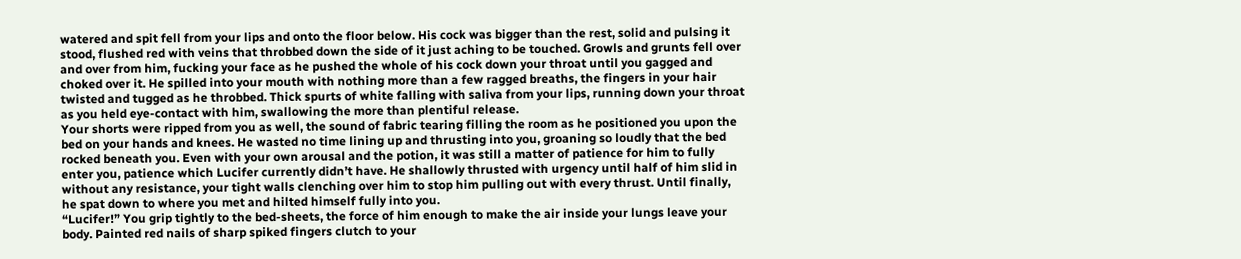watered and spit fell from your lips and onto the floor below. His cock was bigger than the rest, solid and pulsing it stood, flushed red with veins that throbbed down the side of it just aching to be touched. Growls and grunts fell over and over from him, fucking your face as he pushed the whole of his cock down your throat until you gagged and choked over it. He spilled into your mouth with nothing more than a few ragged breaths, the fingers in your hair twisted and tugged as he throbbed. Thick spurts of white falling with saliva from your lips, running down your throat as you held eye-contact with him, swallowing the more than plentiful release.
Your shorts were ripped from you as well, the sound of fabric tearing filling the room as he positioned you upon the bed on your hands and knees. He wasted no time lining up and thrusting into you, groaning so loudly that the bed rocked beneath you. Even with your own arousal and the potion, it was still a matter of patience for him to fully enter you, patience which Lucifer currently didn’t have. He shallowly thrusted with urgency until half of him slid in without any resistance, your tight walls clenching over him to stop him pulling out with every thrust. Until finally, he spat down to where you met and hilted himself fully into you.
“Lucifer!” You grip tightly to the bed-sheets, the force of him enough to make the air inside your lungs leave your body. Painted red nails of sharp spiked fingers clutch to your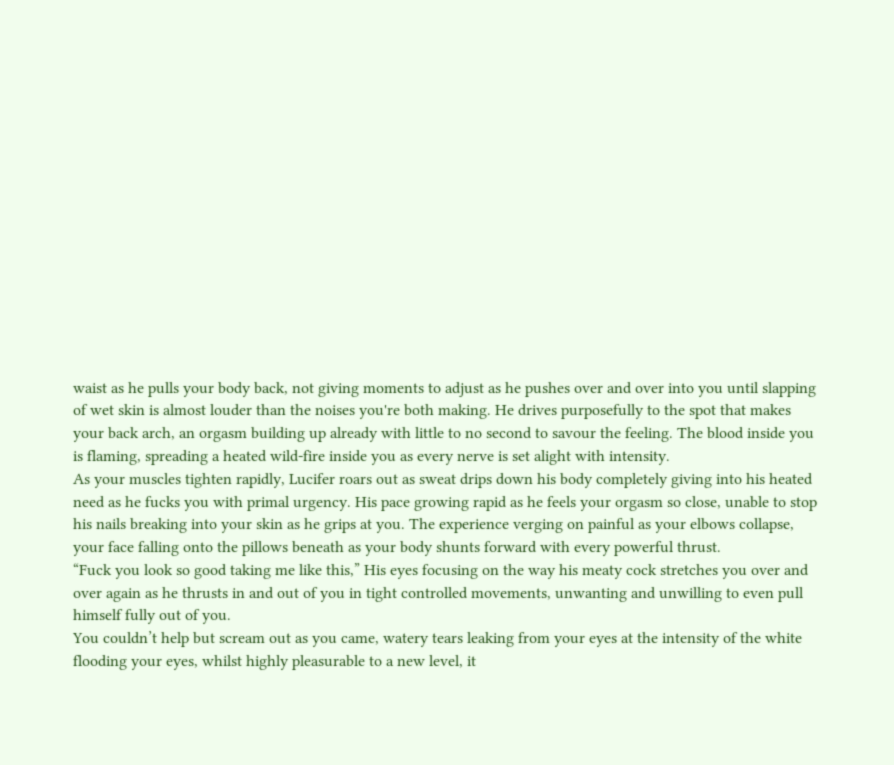waist as he pulls your body back, not giving moments to adjust as he pushes over and over into you until slapping of wet skin is almost louder than the noises you're both making. He drives purposefully to the spot that makes your back arch, an orgasm building up already with little to no second to savour the feeling. The blood inside you is flaming, spreading a heated wild-fire inside you as every nerve is set alight with intensity.
As your muscles tighten rapidly, Lucifer roars out as sweat drips down his body completely giving into his heated need as he fucks you with primal urgency. His pace growing rapid as he feels your orgasm so close, unable to stop his nails breaking into your skin as he grips at you. The experience verging on painful as your elbows collapse, your face falling onto the pillows beneath as your body shunts forward with every powerful thrust.
“Fuck you look so good taking me like this,” His eyes focusing on the way his meaty cock stretches you over and over again as he thrusts in and out of you in tight controlled movements, unwanting and unwilling to even pull himself fully out of you.
You couldn’t help but scream out as you came, watery tears leaking from your eyes at the intensity of the white flooding your eyes, whilst highly pleasurable to a new level, it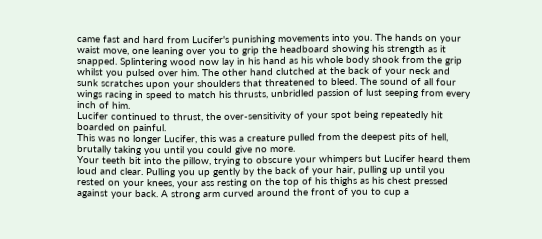came fast and hard from Lucifer's punishing movements into you. The hands on your waist move, one leaning over you to grip the headboard showing his strength as it snapped. Splintering wood now lay in his hand as his whole body shook from the grip whilst you pulsed over him. The other hand clutched at the back of your neck and sunk scratches upon your shoulders that threatened to bleed. The sound of all four wings racing in speed to match his thrusts, unbridled passion of lust seeping from every inch of him.
Lucifer continued to thrust, the over-sensitivity of your spot being repeatedly hit boarded on painful.
This was no longer Lucifer, this was a creature pulled from the deepest pits of hell, brutally taking you until you could give no more.
Your teeth bit into the pillow, trying to obscure your whimpers but Lucifer heard them loud and clear. Pulling you up gently by the back of your hair, pulling up until you rested on your knees, your ass resting on the top of his thighs as his chest pressed against your back. A strong arm curved around the front of you to cup a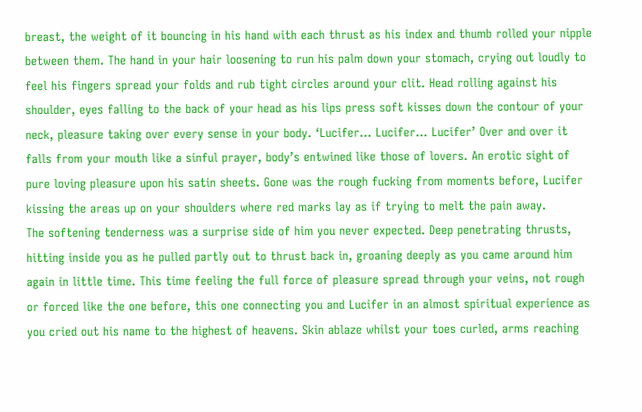breast, the weight of it bouncing in his hand with each thrust as his index and thumb rolled your nipple between them. The hand in your hair loosening to run his palm down your stomach, crying out loudly to feel his fingers spread your folds and rub tight circles around your clit. Head rolling against his shoulder, eyes falling to the back of your head as his lips press soft kisses down the contour of your neck, pleasure taking over every sense in your body. ‘Lucifer… Lucifer… Lucifer’ Over and over it falls from your mouth like a sinful prayer, body’s entwined like those of lovers. An erotic sight of pure loving pleasure upon his satin sheets. Gone was the rough fucking from moments before, Lucifer kissing the areas up on your shoulders where red marks lay as if trying to melt the pain away.
The softening tenderness was a surprise side of him you never expected. Deep penetrating thrusts, hitting inside you as he pulled partly out to thrust back in, groaning deeply as you came around him again in little time. This time feeling the full force of pleasure spread through your veins, not rough or forced like the one before, this one connecting you and Lucifer in an almost spiritual experience as you cried out his name to the highest of heavens. Skin ablaze whilst your toes curled, arms reaching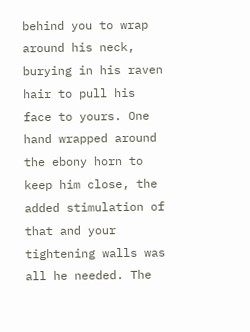behind you to wrap around his neck, burying in his raven hair to pull his face to yours. One hand wrapped around the ebony horn to keep him close, the added stimulation of that and your tightening walls was all he needed. The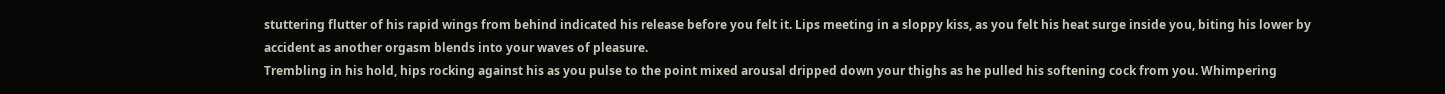stuttering flutter of his rapid wings from behind indicated his release before you felt it. Lips meeting in a sloppy kiss, as you felt his heat surge inside you, biting his lower by accident as another orgasm blends into your waves of pleasure.
Trembling in his hold, hips rocking against his as you pulse to the point mixed arousal dripped down your thighs as he pulled his softening cock from you. Whimpering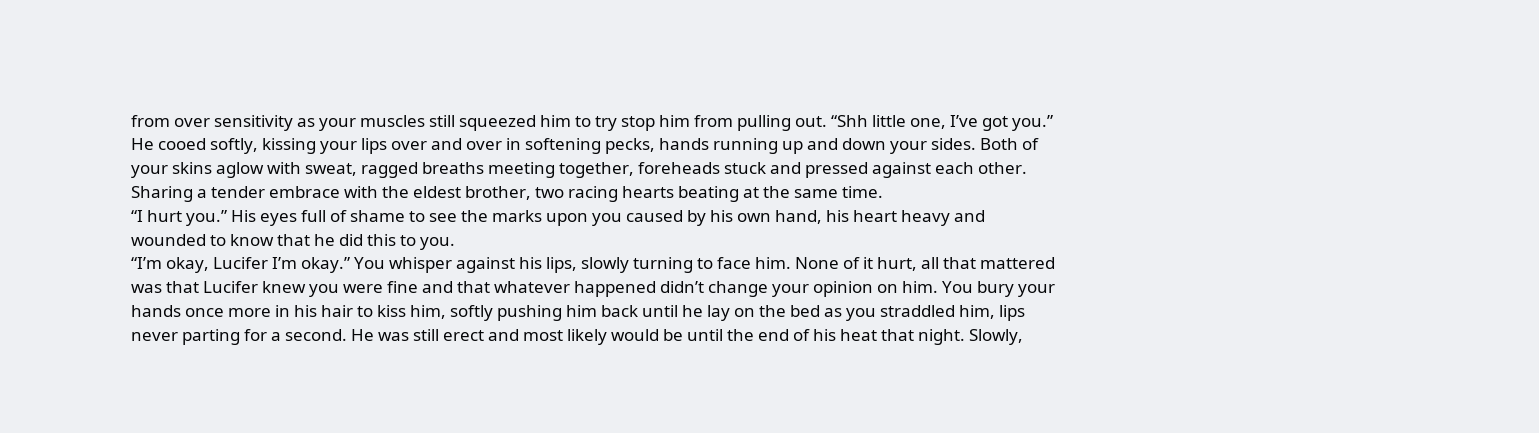from over sensitivity as your muscles still squeezed him to try stop him from pulling out. “Shh little one, I’ve got you.” He cooed softly, kissing your lips over and over in softening pecks, hands running up and down your sides. Both of your skins aglow with sweat, ragged breaths meeting together, foreheads stuck and pressed against each other. Sharing a tender embrace with the eldest brother, two racing hearts beating at the same time.
“I hurt you.” His eyes full of shame to see the marks upon you caused by his own hand, his heart heavy and wounded to know that he did this to you.
“I’m okay, Lucifer I’m okay.” You whisper against his lips, slowly turning to face him. None of it hurt, all that mattered was that Lucifer knew you were fine and that whatever happened didn’t change your opinion on him. You bury your hands once more in his hair to kiss him, softly pushing him back until he lay on the bed as you straddled him, lips never parting for a second. He was still erect and most likely would be until the end of his heat that night. Slowly,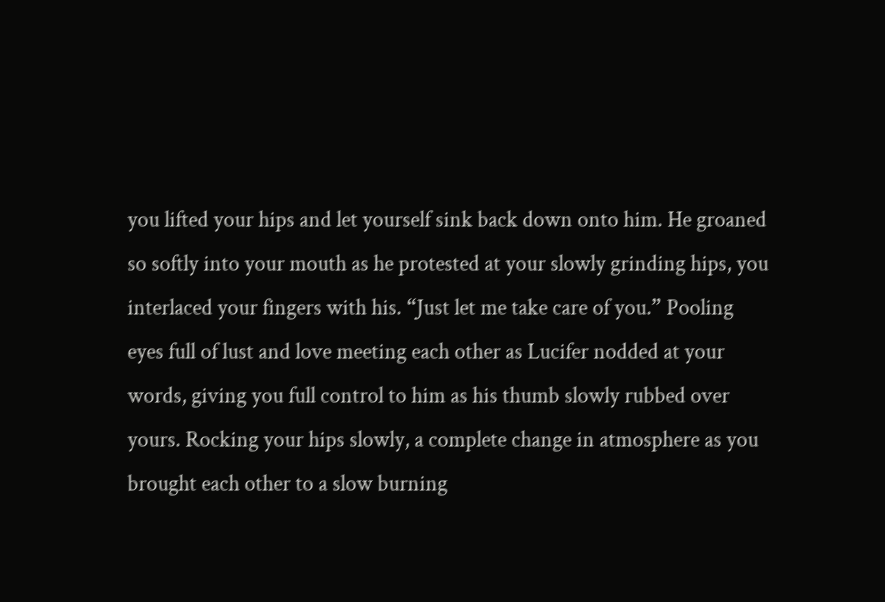you lifted your hips and let yourself sink back down onto him. He groaned so softly into your mouth as he protested at your slowly grinding hips, you interlaced your fingers with his. “Just let me take care of you.” Pooling eyes full of lust and love meeting each other as Lucifer nodded at your words, giving you full control to him as his thumb slowly rubbed over yours. Rocking your hips slowly, a complete change in atmosphere as you brought each other to a slow burning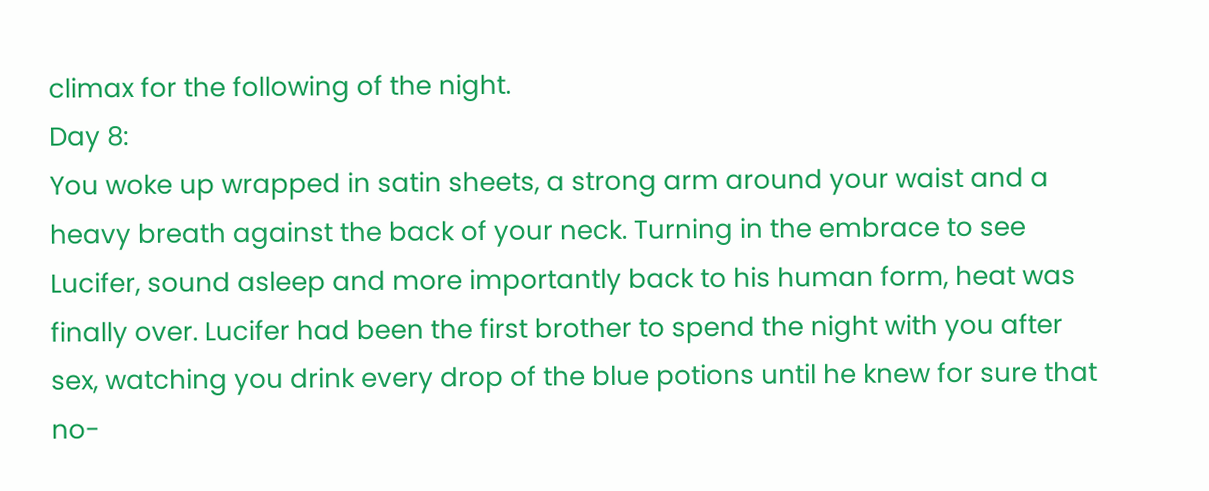climax for the following of the night.
Day 8:
You woke up wrapped in satin sheets, a strong arm around your waist and a heavy breath against the back of your neck. Turning in the embrace to see Lucifer, sound asleep and more importantly back to his human form, heat was finally over. Lucifer had been the first brother to spend the night with you after sex, watching you drink every drop of the blue potions until he knew for sure that no-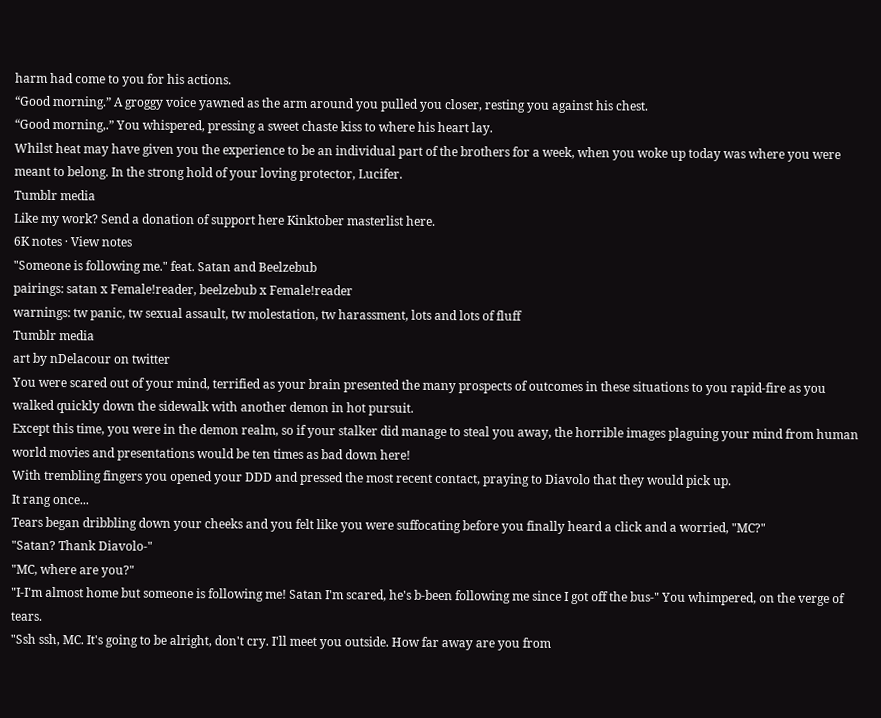harm had come to you for his actions.
“Good morning.” A groggy voice yawned as the arm around you pulled you closer, resting you against his chest.
“Good morning,.” You whispered, pressing a sweet chaste kiss to where his heart lay.
Whilst heat may have given you the experience to be an individual part of the brothers for a week, when you woke up today was where you were meant to belong. In the strong hold of your loving protector, Lucifer.
Tumblr media
Like my work? Send a donation of support here Kinktober masterlist here.
6K notes · View notes
"Someone is following me." feat. Satan and Beelzebub
pairings: satan x Female!reader, beelzebub x Female!reader
warnings: tw panic, tw sexual assault, tw molestation, tw harassment, lots and lots of fluff
Tumblr media
art by nDelacour on twitter
You were scared out of your mind, terrified as your brain presented the many prospects of outcomes in these situations to you rapid-fire as you walked quickly down the sidewalk with another demon in hot pursuit.
Except this time, you were in the demon realm, so if your stalker did manage to steal you away, the horrible images plaguing your mind from human world movies and presentations would be ten times as bad down here!
With trembling fingers you opened your DDD and pressed the most recent contact, praying to Diavolo that they would pick up.
It rang once...
Tears began dribbling down your cheeks and you felt like you were suffocating before you finally heard a click and a worried, "MC?"
"Satan? Thank Diavolo-"
"MC, where are you?"
"I-I'm almost home but someone is following me! Satan I'm scared, he's b-been following me since I got off the bus-" You whimpered, on the verge of tears.
"Ssh ssh, MC. It's going to be alright, don't cry. I'll meet you outside. How far away are you from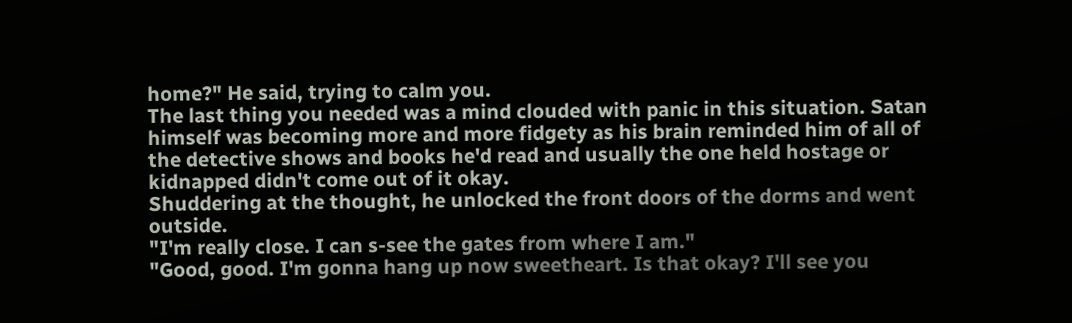home?" He said, trying to calm you.
The last thing you needed was a mind clouded with panic in this situation. Satan himself was becoming more and more fidgety as his brain reminded him of all of the detective shows and books he'd read and usually the one held hostage or kidnapped didn't come out of it okay.
Shuddering at the thought, he unlocked the front doors of the dorms and went outside.
"I'm really close. I can s-see the gates from where I am."
"Good, good. I'm gonna hang up now sweetheart. Is that okay? I'll see you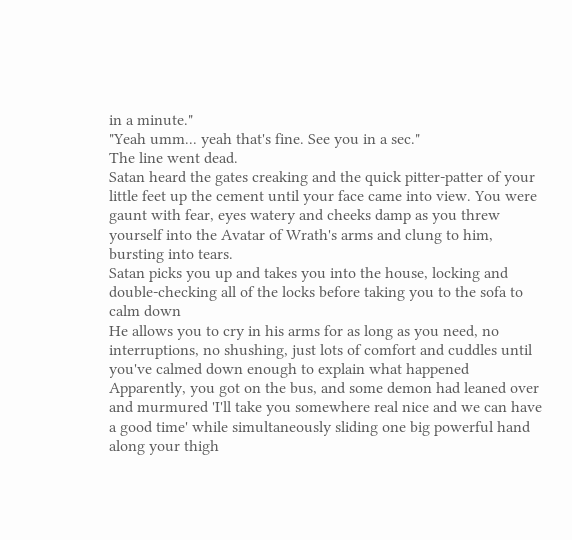in a minute."
"Yeah umm... yeah that's fine. See you in a sec."
The line went dead.
Satan heard the gates creaking and the quick pitter-patter of your little feet up the cement until your face came into view. You were gaunt with fear, eyes watery and cheeks damp as you threw yourself into the Avatar of Wrath's arms and clung to him, bursting into tears.
Satan picks you up and takes you into the house, locking and double-checking all of the locks before taking you to the sofa to calm down
He allows you to cry in his arms for as long as you need, no interruptions, no shushing, just lots of comfort and cuddles until you've calmed down enough to explain what happened
Apparently, you got on the bus, and some demon had leaned over and murmured 'I'll take you somewhere real nice and we can have a good time' while simultaneously sliding one big powerful hand along your thigh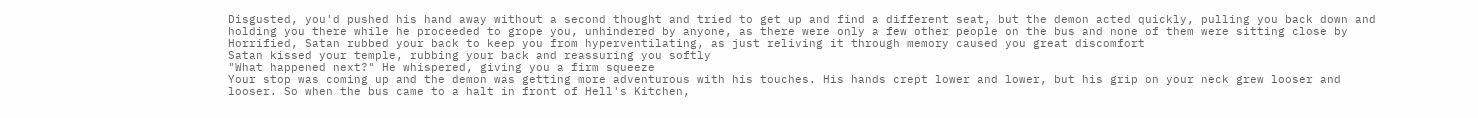Disgusted, you'd pushed his hand away without a second thought and tried to get up and find a different seat, but the demon acted quickly, pulling you back down and holding you there while he proceeded to grope you, unhindered by anyone, as there were only a few other people on the bus and none of them were sitting close by
Horrified, Satan rubbed your back to keep you from hyperventilating, as just reliving it through memory caused you great discomfort
Satan kissed your temple, rubbing your back and reassuring you softly
"What happened next?" He whispered, giving you a firm squeeze
Your stop was coming up and the demon was getting more adventurous with his touches. His hands crept lower and lower, but his grip on your neck grew looser and looser. So when the bus came to a halt in front of Hell's Kitchen,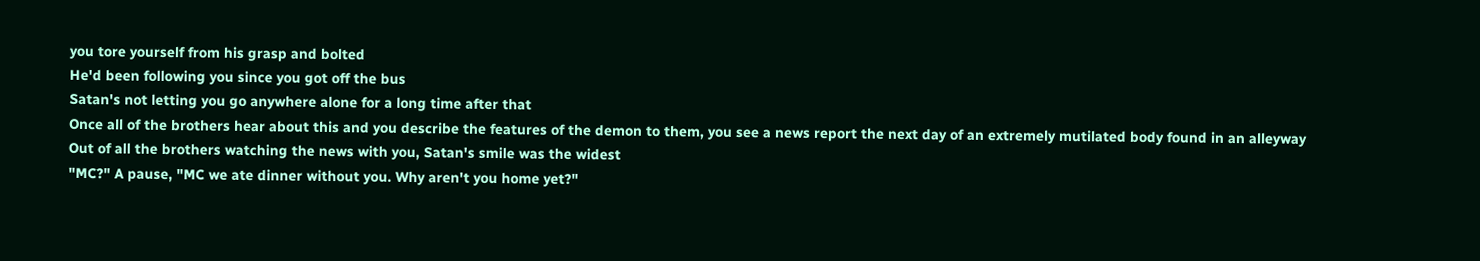you tore yourself from his grasp and bolted
He'd been following you since you got off the bus
Satan's not letting you go anywhere alone for a long time after that
Once all of the brothers hear about this and you describe the features of the demon to them, you see a news report the next day of an extremely mutilated body found in an alleyway
Out of all the brothers watching the news with you, Satan's smile was the widest
"MC?" A pause, "MC we ate dinner without you. Why aren't you home yet?"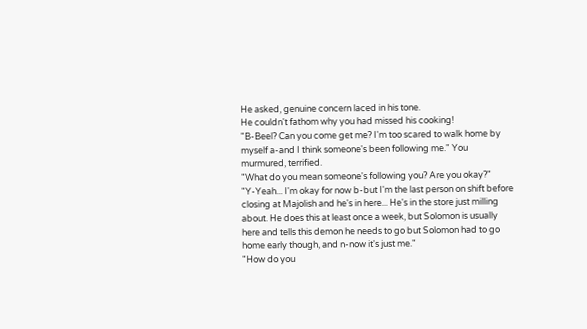He asked, genuine concern laced in his tone.
He couldn't fathom why you had missed his cooking!
"B-Beel? Can you come get me? I'm too scared to walk home by myself a-and I think someone's been following me." You murmured, terrified.
"What do you mean someone's following you? Are you okay?"
"Y-Yeah... I'm okay for now b-but I'm the last person on shift before closing at Majolish and he's in here... He's in the store just milling about. He does this at least once a week, but Solomon is usually here and tells this demon he needs to go but Solomon had to go home early though, and n-now it's just me."
"How do you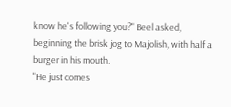know he's following you?" Beel asked, beginning the brisk jog to Majolish, with half a burger in his mouth.
"He just comes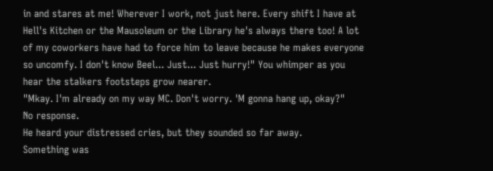in and stares at me! Wherever I work, not just here. Every shift I have at Hell's Kitchen or the Mausoleum or the Library he's always there too! A lot of my coworkers have had to force him to leave because he makes everyone so uncomfy. I don't know Beel... Just... Just hurry!" You whimper as you hear the stalkers footsteps grow nearer.
"Mkay. I'm already on my way MC. Don't worry. 'M gonna hang up, okay?"
No response.
He heard your distressed cries, but they sounded so far away.
Something was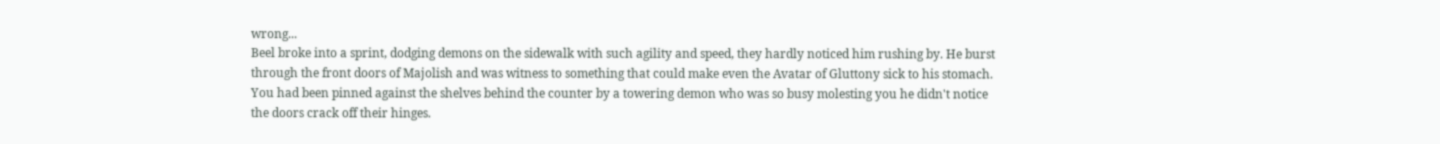wrong...
Beel broke into a sprint, dodging demons on the sidewalk with such agility and speed, they hardly noticed him rushing by. He burst through the front doors of Majolish and was witness to something that could make even the Avatar of Gluttony sick to his stomach.
You had been pinned against the shelves behind the counter by a towering demon who was so busy molesting you he didn't notice the doors crack off their hinges.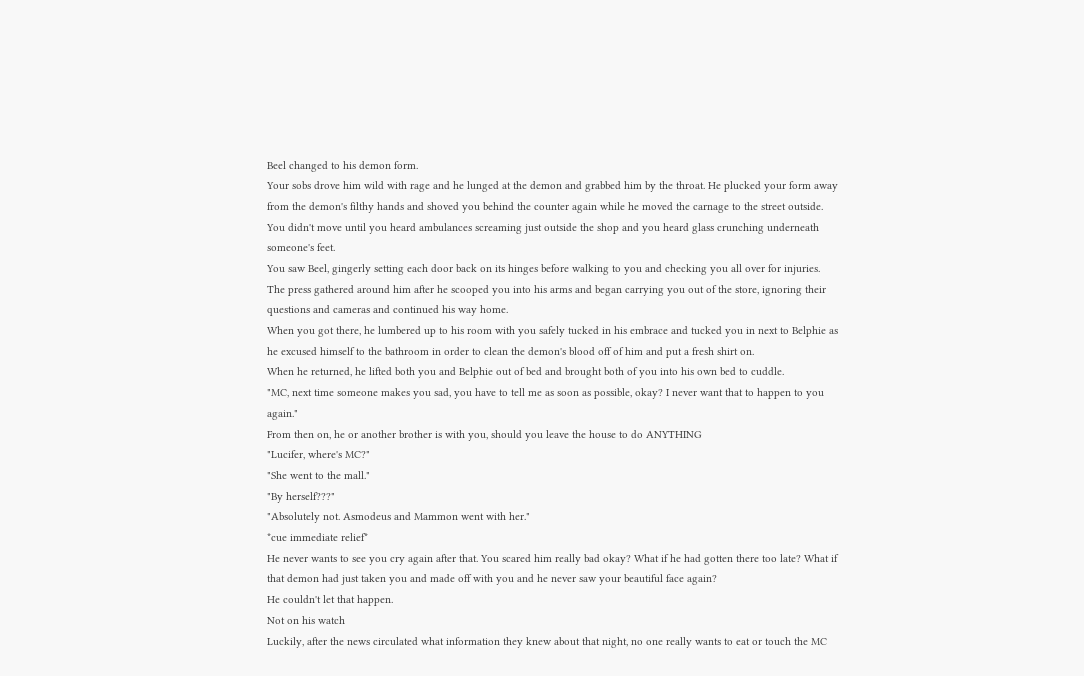Beel changed to his demon form.
Your sobs drove him wild with rage and he lunged at the demon and grabbed him by the throat. He plucked your form away from the demon's filthy hands and shoved you behind the counter again while he moved the carnage to the street outside.
You didn't move until you heard ambulances screaming just outside the shop and you heard glass crunching underneath someone's feet.
You saw Beel, gingerly setting each door back on its hinges before walking to you and checking you all over for injuries.
The press gathered around him after he scooped you into his arms and began carrying you out of the store, ignoring their questions and cameras and continued his way home.
When you got there, he lumbered up to his room with you safely tucked in his embrace and tucked you in next to Belphie as he excused himself to the bathroom in order to clean the demon's blood off of him and put a fresh shirt on.
When he returned, he lifted both you and Belphie out of bed and brought both of you into his own bed to cuddle.
"MC, next time someone makes you sad, you have to tell me as soon as possible, okay? I never want that to happen to you again."
From then on, he or another brother is with you, should you leave the house to do ANYTHING
"Lucifer, where's MC?"
"She went to the mall."
"By herself???"
"Absolutely not. Asmodeus and Mammon went with her."
*cue immediate relief*
He never wants to see you cry again after that. You scared him really bad okay? What if he had gotten there too late? What if that demon had just taken you and made off with you and he never saw your beautiful face again?
He couldn't let that happen.
Not on his watch
Luckily, after the news circulated what information they knew about that night, no one really wants to eat or touch the MC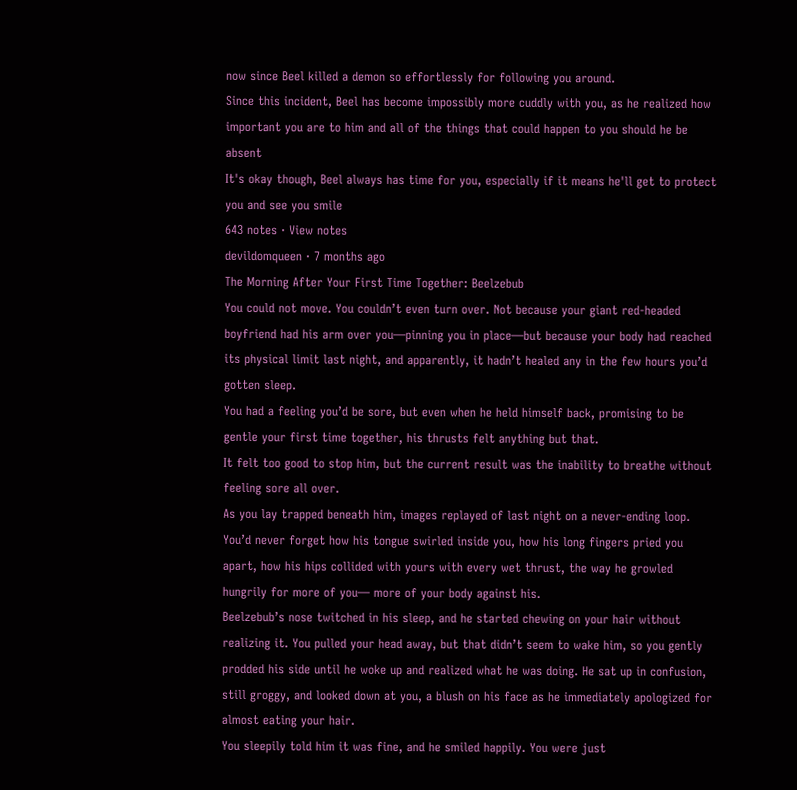now since Beel killed a demon so effortlessly for following you around.
Since this incident, Beel has become impossibly more cuddly with you, as he realized how important you are to him and all of the things that could happen to you should he be absent
It's okay though, Beel always has time for you, especially if it means he'll get to protect you and see you smile
643 notes · View notes
devildomqueen · 7 months ago
The Morning After Your First Time Together: Beelzebub
You could not move. You couldn’t even turn over. Not because your giant red-headed boyfriend had his arm over you—pinning you in place—but because your body had reached its physical limit last night, and apparently, it hadn’t healed any in the few hours you’d gotten sleep.
You had a feeling you’d be sore, but even when he held himself back, promising to be gentle your first time together, his thrusts felt anything but that.
It felt too good to stop him, but the current result was the inability to breathe without feeling sore all over.
As you lay trapped beneath him, images replayed of last night on a never-ending loop. You’d never forget how his tongue swirled inside you, how his long fingers pried you apart, how his hips collided with yours with every wet thrust, the way he growled hungrily for more of you— more of your body against his.
Beelzebub’s nose twitched in his sleep, and he started chewing on your hair without realizing it. You pulled your head away, but that didn’t seem to wake him, so you gently prodded his side until he woke up and realized what he was doing. He sat up in confusion, still groggy, and looked down at you, a blush on his face as he immediately apologized for almost eating your hair.
You sleepily told him it was fine, and he smiled happily. You were just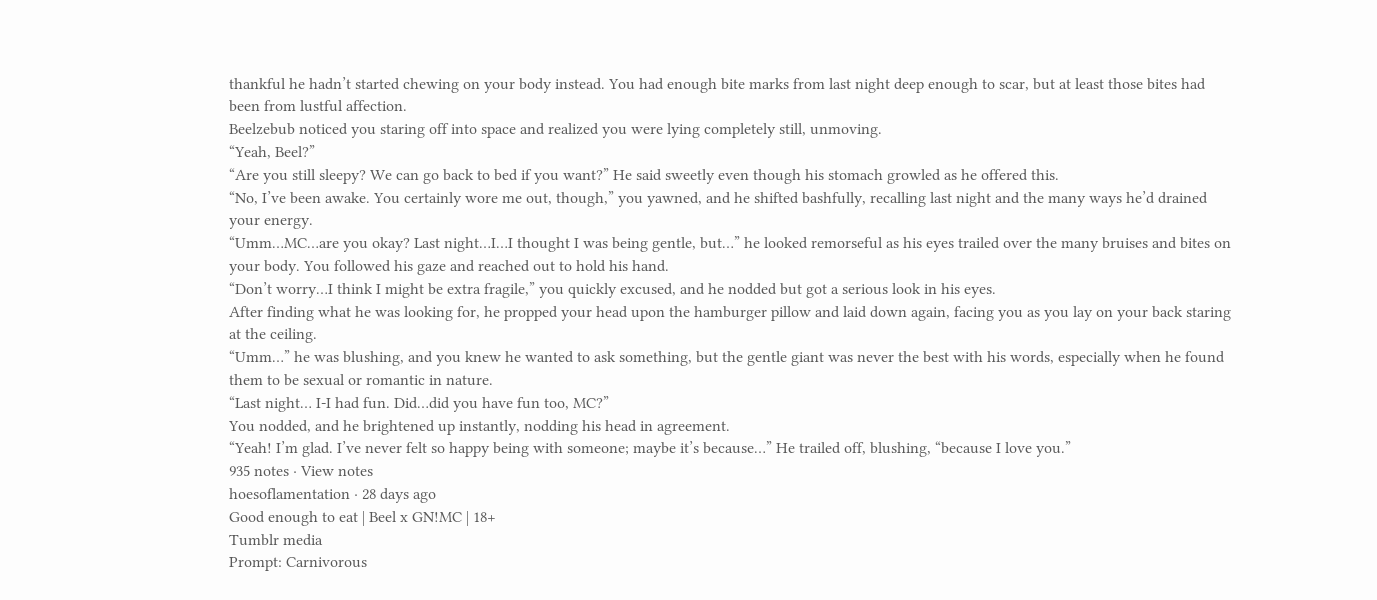thankful he hadn’t started chewing on your body instead. You had enough bite marks from last night deep enough to scar, but at least those bites had been from lustful affection.
Beelzebub noticed you staring off into space and realized you were lying completely still, unmoving.
“Yeah, Beel?”
“Are you still sleepy? We can go back to bed if you want?” He said sweetly even though his stomach growled as he offered this.
“No, I’ve been awake. You certainly wore me out, though,” you yawned, and he shifted bashfully, recalling last night and the many ways he’d drained your energy.
“Umm…MC…are you okay? Last night…I…I thought I was being gentle, but…” he looked remorseful as his eyes trailed over the many bruises and bites on your body. You followed his gaze and reached out to hold his hand.
“Don’t worry…I think I might be extra fragile,” you quickly excused, and he nodded but got a serious look in his eyes.
After finding what he was looking for, he propped your head upon the hamburger pillow and laid down again, facing you as you lay on your back staring at the ceiling.
“Umm…” he was blushing, and you knew he wanted to ask something, but the gentle giant was never the best with his words, especially when he found them to be sexual or romantic in nature.
“Last night… I-I had fun. Did…did you have fun too, MC?”
You nodded, and he brightened up instantly, nodding his head in agreement.
“Yeah! I’m glad. I’ve never felt so happy being with someone; maybe it’s because…” He trailed off, blushing, “because I love you.”
935 notes · View notes
hoesoflamentation · 28 days ago
Good enough to eat | Beel x GN!MC | 18+
Tumblr media
Prompt: Carnivorous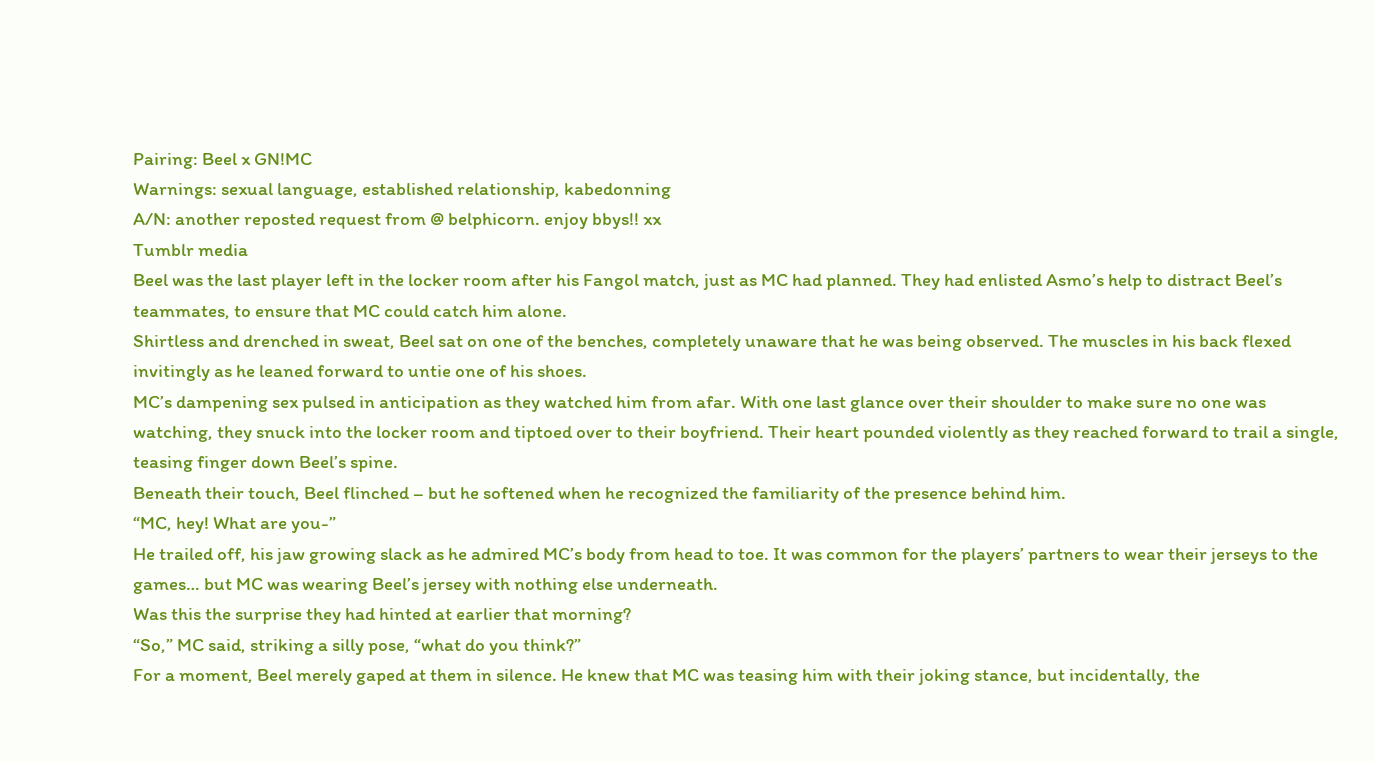Pairing: Beel x GN!MC
Warnings: sexual language, established relationship, kabedonning
A/N: another reposted request from @ belphicorn. enjoy bbys!! xx
Tumblr media
Beel was the last player left in the locker room after his Fangol match, just as MC had planned. They had enlisted Asmo’s help to distract Beel’s teammates, to ensure that MC could catch him alone.
Shirtless and drenched in sweat, Beel sat on one of the benches, completely unaware that he was being observed. The muscles in his back flexed invitingly as he leaned forward to untie one of his shoes.
MC’s dampening sex pulsed in anticipation as they watched him from afar. With one last glance over their shoulder to make sure no one was watching, they snuck into the locker room and tiptoed over to their boyfriend. Their heart pounded violently as they reached forward to trail a single, teasing finger down Beel’s spine.
Beneath their touch, Beel flinched – but he softened when he recognized the familiarity of the presence behind him.
“MC, hey! What are you-”
He trailed off, his jaw growing slack as he admired MC’s body from head to toe. It was common for the players’ partners to wear their jerseys to the games… but MC was wearing Beel’s jersey with nothing else underneath.
Was this the surprise they had hinted at earlier that morning?
“So,” MC said, striking a silly pose, “what do you think?”
For a moment, Beel merely gaped at them in silence. He knew that MC was teasing him with their joking stance, but incidentally, the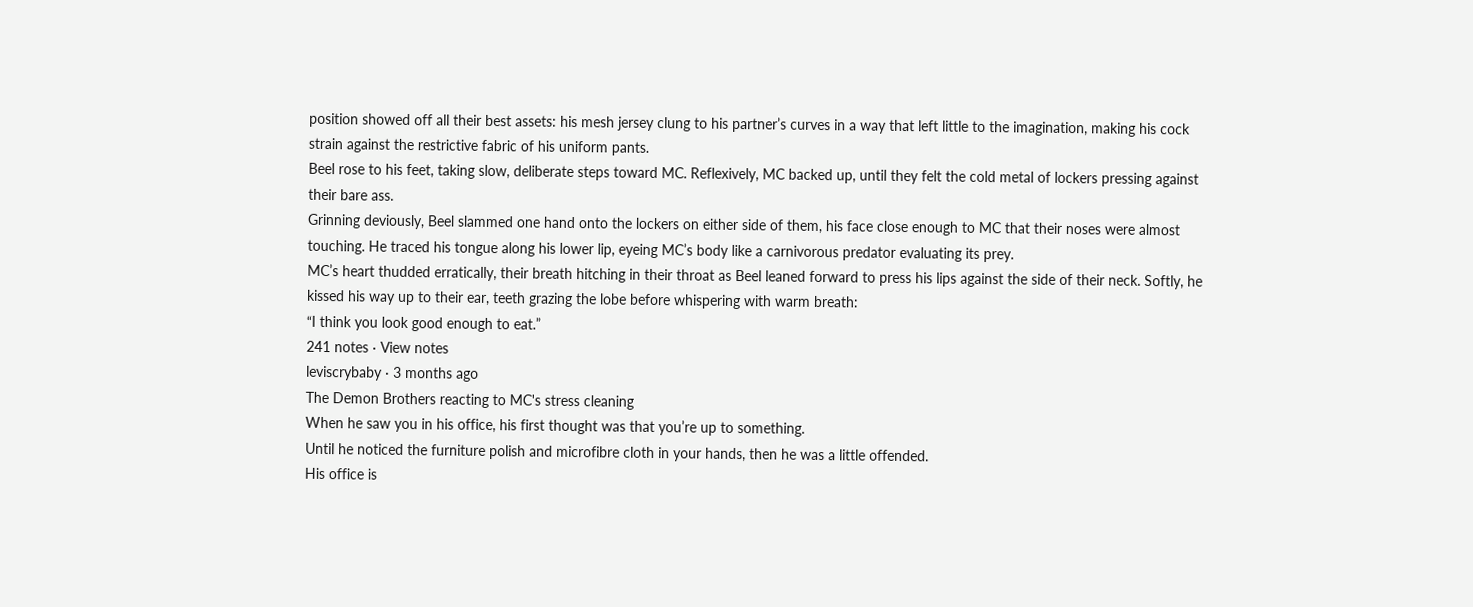position showed off all their best assets: his mesh jersey clung to his partner’s curves in a way that left little to the imagination, making his cock strain against the restrictive fabric of his uniform pants.
Beel rose to his feet, taking slow, deliberate steps toward MC. Reflexively, MC backed up, until they felt the cold metal of lockers pressing against their bare ass.
Grinning deviously, Beel slammed one hand onto the lockers on either side of them, his face close enough to MC that their noses were almost touching. He traced his tongue along his lower lip, eyeing MC’s body like a carnivorous predator evaluating its prey.
MC’s heart thudded erratically, their breath hitching in their throat as Beel leaned forward to press his lips against the side of their neck. Softly, he kissed his way up to their ear, teeth grazing the lobe before whispering with warm breath:
“I think you look good enough to eat.”
241 notes · View notes
leviscrybaby · 3 months ago
The Demon Brothers reacting to MC's stress cleaning
When he saw you in his office, his first thought was that you’re up to something.
Until he noticed the furniture polish and microfibre cloth in your hands, then he was a little offended.
His office is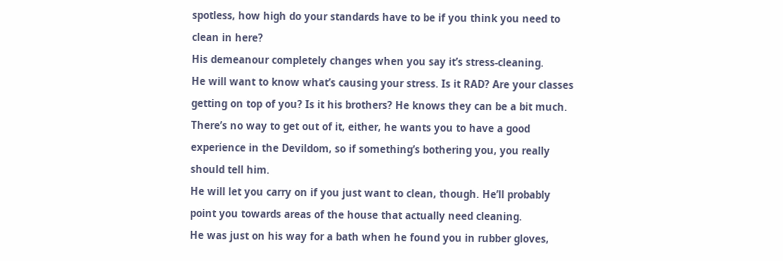spotless, how high do your standards have to be if you think you need to clean in here?
His demeanour completely changes when you say it’s stress-cleaning.
He will want to know what’s causing your stress. Is it RAD? Are your classes getting on top of you? Is it his brothers? He knows they can be a bit much.
There’s no way to get out of it, either, he wants you to have a good experience in the Devildom, so if something’s bothering you, you really should tell him.
He will let you carry on if you just want to clean, though. He’ll probably point you towards areas of the house that actually need cleaning.
He was just on his way for a bath when he found you in rubber gloves,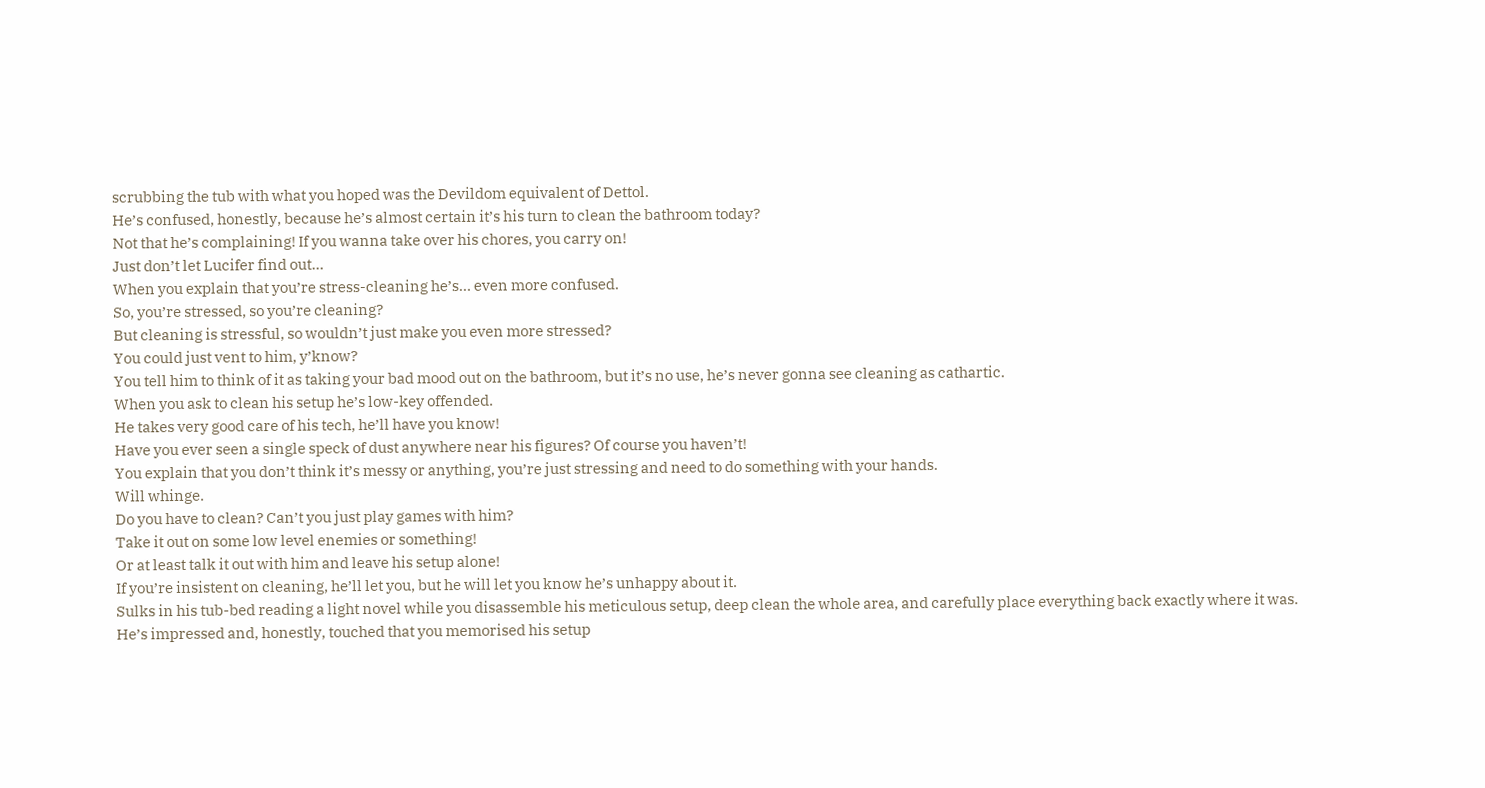scrubbing the tub with what you hoped was the Devildom equivalent of Dettol.
He’s confused, honestly, because he’s almost certain it’s his turn to clean the bathroom today?
Not that he’s complaining! If you wanna take over his chores, you carry on!
Just don’t let Lucifer find out…
When you explain that you’re stress-cleaning he’s… even more confused.
So, you’re stressed, so you’re cleaning?
But cleaning is stressful, so wouldn’t just make you even more stressed?
You could just vent to him, y’know?
You tell him to think of it as taking your bad mood out on the bathroom, but it’s no use, he’s never gonna see cleaning as cathartic.
When you ask to clean his setup he’s low-key offended.
He takes very good care of his tech, he’ll have you know!
Have you ever seen a single speck of dust anywhere near his figures? Of course you haven’t!
You explain that you don’t think it’s messy or anything, you’re just stressing and need to do something with your hands.
Will whinge.
Do you have to clean? Can’t you just play games with him?
Take it out on some low level enemies or something!
Or at least talk it out with him and leave his setup alone!
If you’re insistent on cleaning, he’ll let you, but he will let you know he’s unhappy about it.
Sulks in his tub-bed reading a light novel while you disassemble his meticulous setup, deep clean the whole area, and carefully place everything back exactly where it was.
He’s impressed and, honestly, touched that you memorised his setup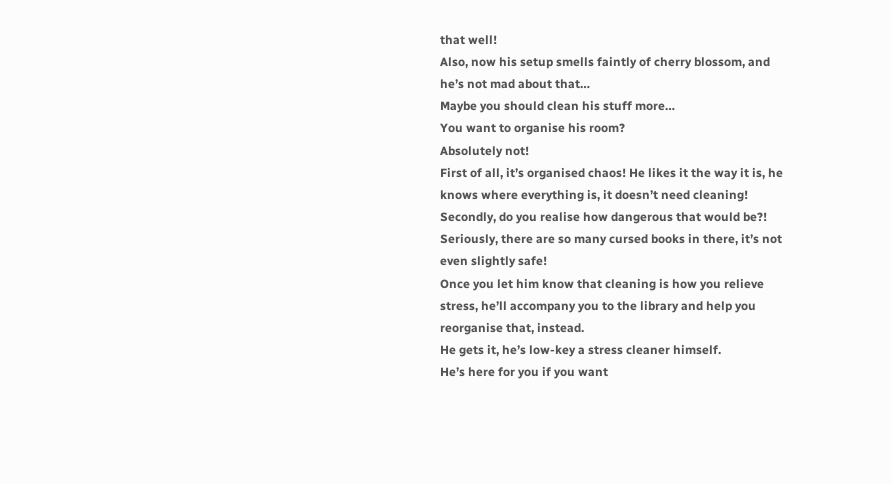that well!
Also, now his setup smells faintly of cherry blossom, and he’s not mad about that…
Maybe you should clean his stuff more…
You want to organise his room?
Absolutely not!
First of all, it’s organised chaos! He likes it the way it is, he knows where everything is, it doesn’t need cleaning!
Secondly, do you realise how dangerous that would be?!
Seriously, there are so many cursed books in there, it’s not even slightly safe!
Once you let him know that cleaning is how you relieve stress, he’ll accompany you to the library and help you reorganise that, instead.
He gets it, he’s low-key a stress cleaner himself.
He’s here for you if you want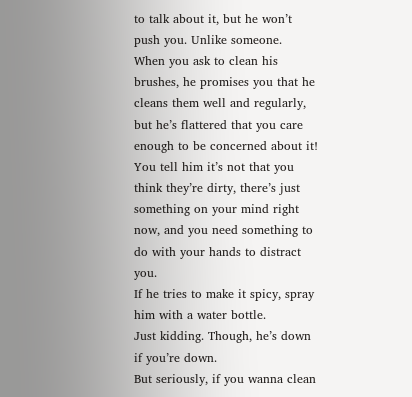to talk about it, but he won’t push you. Unlike someone.
When you ask to clean his brushes, he promises you that he cleans them well and regularly, but he’s flattered that you care enough to be concerned about it!
You tell him it’s not that you think they’re dirty, there’s just something on your mind right now, and you need something to do with your hands to distract you.
If he tries to make it spicy, spray him with a water bottle.
Just kidding. Though, he’s down if you’re down.
But seriously, if you wanna clean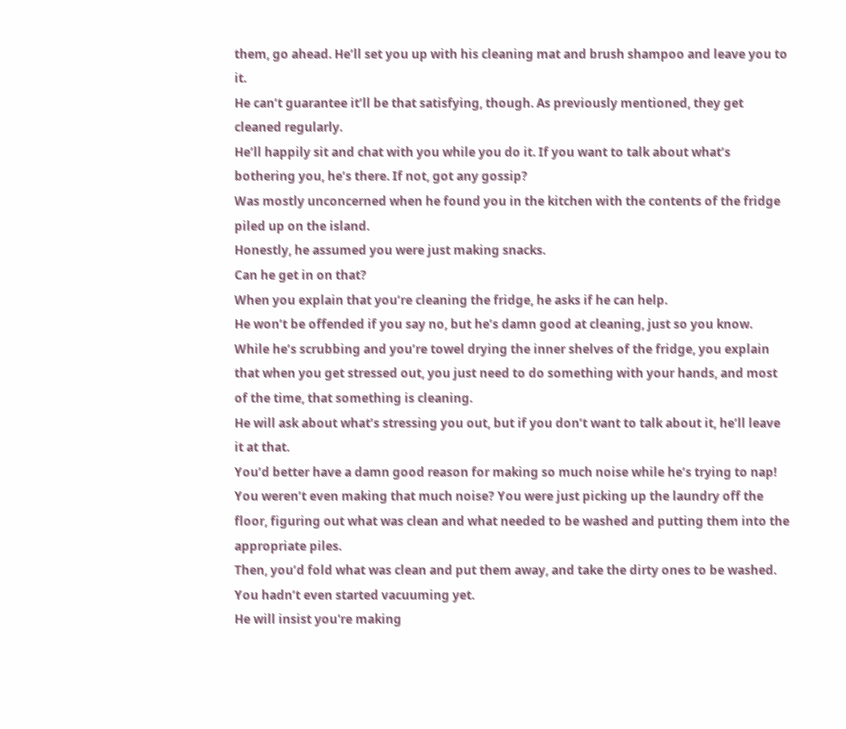them, go ahead. He’ll set you up with his cleaning mat and brush shampoo and leave you to it.
He can’t guarantee it’ll be that satisfying, though. As previously mentioned, they get cleaned regularly.
He’ll happily sit and chat with you while you do it. If you want to talk about what’s bothering you, he’s there. If not, got any gossip?
Was mostly unconcerned when he found you in the kitchen with the contents of the fridge piled up on the island.
Honestly, he assumed you were just making snacks.
Can he get in on that?
When you explain that you’re cleaning the fridge, he asks if he can help.
He won’t be offended if you say no, but he’s damn good at cleaning, just so you know.
While he’s scrubbing and you’re towel drying the inner shelves of the fridge, you explain that when you get stressed out, you just need to do something with your hands, and most of the time, that something is cleaning.
He will ask about what’s stressing you out, but if you don’t want to talk about it, he’ll leave it at that.
You’d better have a damn good reason for making so much noise while he’s trying to nap!
You weren’t even making that much noise? You were just picking up the laundry off the floor, figuring out what was clean and what needed to be washed and putting them into the appropriate piles.
Then, you’d fold what was clean and put them away, and take the dirty ones to be washed.
You hadn’t even started vacuuming yet.
He will insist you're making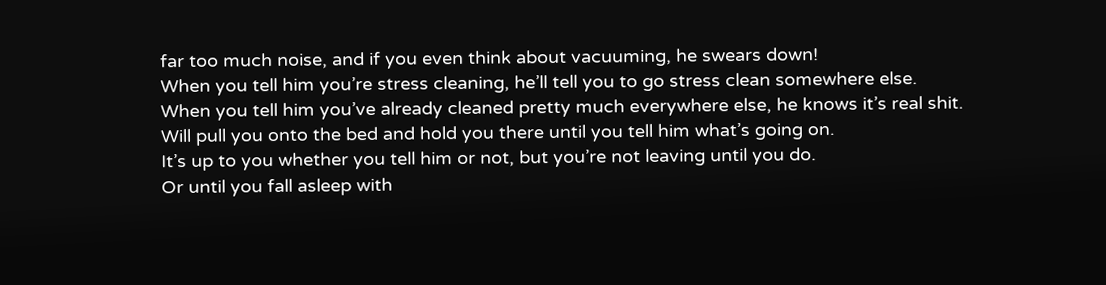far too much noise, and if you even think about vacuuming, he swears down!
When you tell him you’re stress cleaning, he’ll tell you to go stress clean somewhere else.
When you tell him you’ve already cleaned pretty much everywhere else, he knows it’s real shit.
Will pull you onto the bed and hold you there until you tell him what’s going on.
It’s up to you whether you tell him or not, but you’re not leaving until you do.
Or until you fall asleep with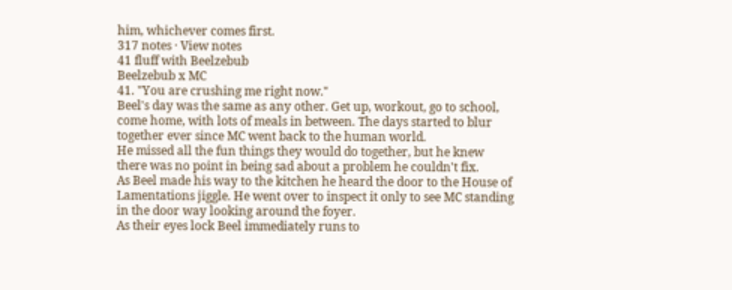him, whichever comes first.
317 notes · View notes
41 fluff with Beelzebub
Beelzebub x MC
41. "You are crushing me right now."
Beel's day was the same as any other. Get up, workout, go to school, come home, with lots of meals in between. The days started to blur together ever since MC went back to the human world.
He missed all the fun things they would do together, but he knew there was no point in being sad about a problem he couldn't fix.
As Beel made his way to the kitchen he heard the door to the House of Lamentations jiggle. He went over to inspect it only to see MC standing in the door way looking around the foyer.
As their eyes lock Beel immediately runs to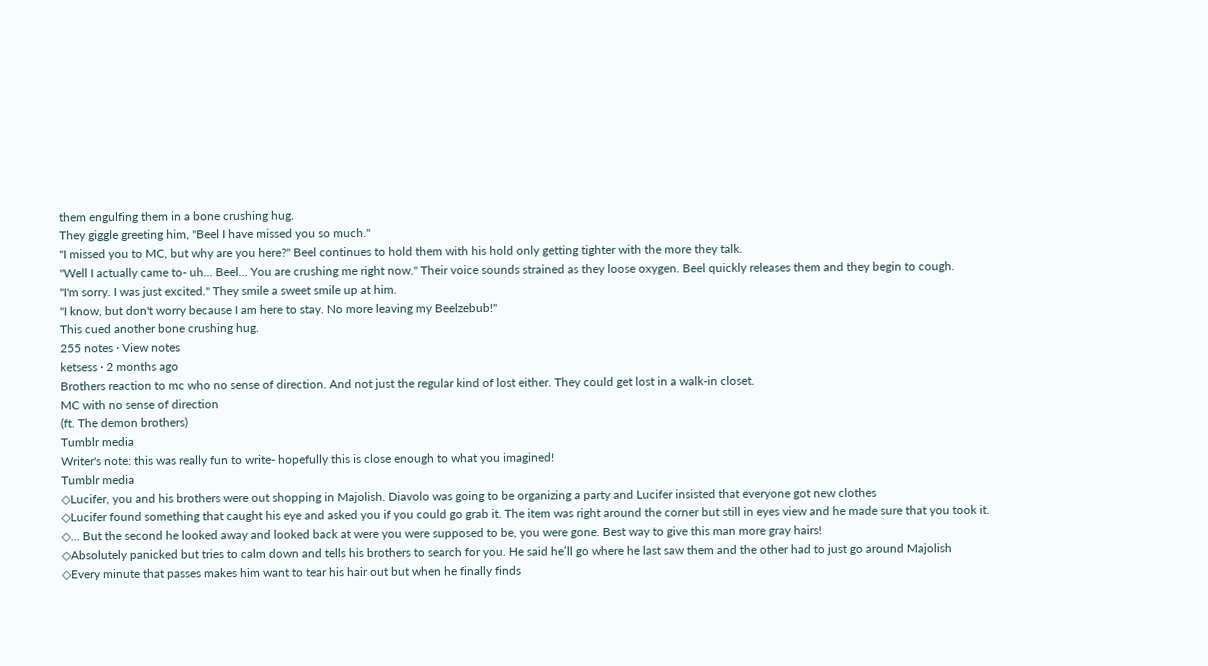them engulfing them in a bone crushing hug.
They giggle greeting him, "Beel I have missed you so much."
"I missed you to MC, but why are you here?" Beel continues to hold them with his hold only getting tighter with the more they talk.
"Well I actually came to- uh... Beel... You are crushing me right now." Their voice sounds strained as they loose oxygen. Beel quickly releases them and they begin to cough.
"I'm sorry. I was just excited." They smile a sweet smile up at him.
"I know, but don't worry because I am here to stay. No more leaving my Beelzebub!"
This cued another bone crushing hug.
255 notes · View notes
ketsess · 2 months ago
Brothers reaction to mc who no sense of direction. And not just the regular kind of lost either. They could get lost in a walk-in closet.
MC with no sense of direction
(ft. The demon brothers)
Tumblr media
Writer's note: this was really fun to write- hopefully this is close enough to what you imagined!
Tumblr media
◇Lucifer, you and his brothers were out shopping in Majolish. Diavolo was going to be organizing a party and Lucifer insisted that everyone got new clothes
◇Lucifer found something that caught his eye and asked you if you could go grab it. The item was right around the corner but still in eyes view and he made sure that you took it.
◇… But the second he looked away and looked back at were you were supposed to be, you were gone. Best way to give this man more gray hairs!
◇Absolutely panicked but tries to calm down and tells his brothers to search for you. He said he’ll go where he last saw them and the other had to just go around Majolish
◇Every minute that passes makes him want to tear his hair out but when he finally finds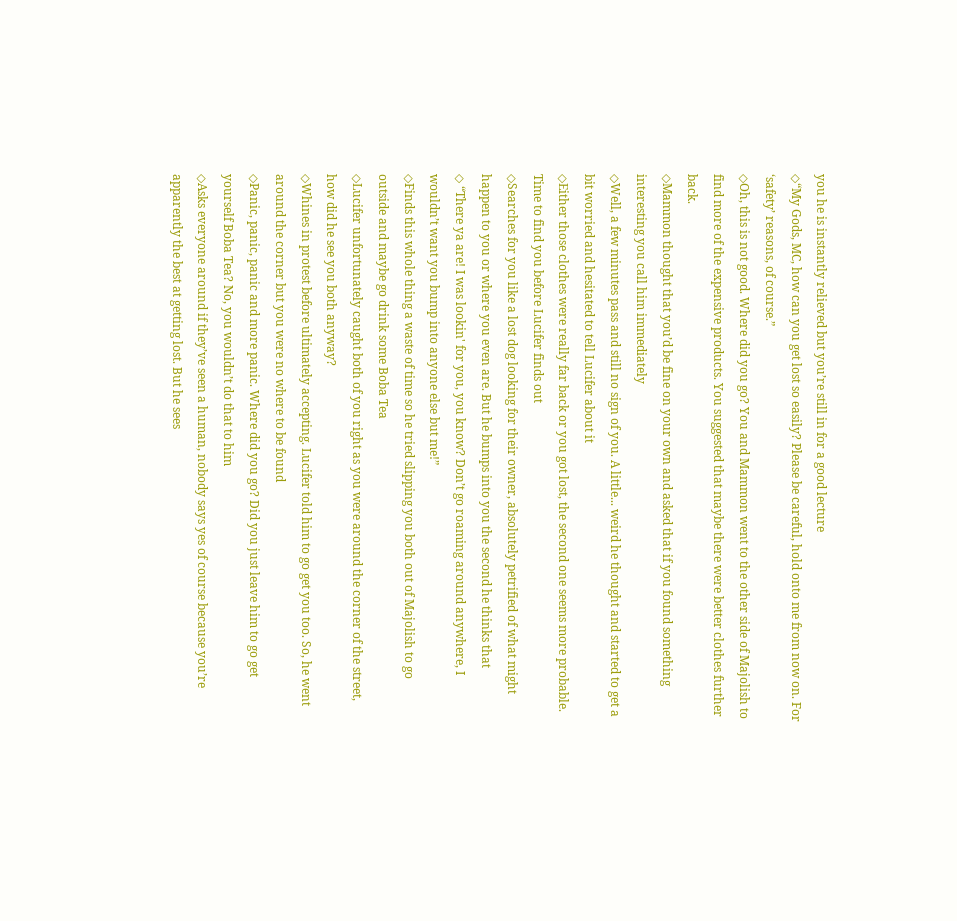you he is instantly relieved but you’re still in for a good lecture
◇“My Gods, MC, how can you get lost so easily? Please be careful, hold onto me from now on. For ‘safety’ reasons, of course.”
◇Oh, this is not good. Where did you go? You and Mammon went to the other side of Majolish to find more of the expensive products. You suggested that maybe there were better clothes further back.
◇Mammon thought that you’d be fine on your own and asked that if you found something interesting you call him immediately
◇Well, a few minutes pass and still no sign of you. A little... weird he thought and started to get a bit worried and hesitated to tell Lucifer about it
◇Either those clothes were really far back or you got lost, the second one seems more probable. Time to find you before Lucifer finds out
◇Searches for you like a lost dog looking for their owner, absolutely petrified of what might happen to you or where you even are. But he bumps into you the second he thinks that
◇ “There ya are! I was lookin' for you, you know? Don’t go roaming around anywhere, I wouldn’t want you bump into anyone else but me!”
◇Finds this whole thing a waste of time so he tried slipping you both out of Majolish to go outside and maybe go drink some Boba Tea
◇Lucifer unfortunately caught both of you right as you were around the corner of the street, how did he see you both anyway?
◇Whines in protest before ultimately accepting. Lucifer told him to go get you too. So, he went around the corner but you were no where to be found
◇Panic, panic, panic and more panic. Where did you go? Did you just leave him to go get yourself Boba Tea? No, you wouldn’t do that to him
◇Asks everyone around if they’ve seen a human, nobody says yes of course because you’re apparently the best at getting lost. But he sees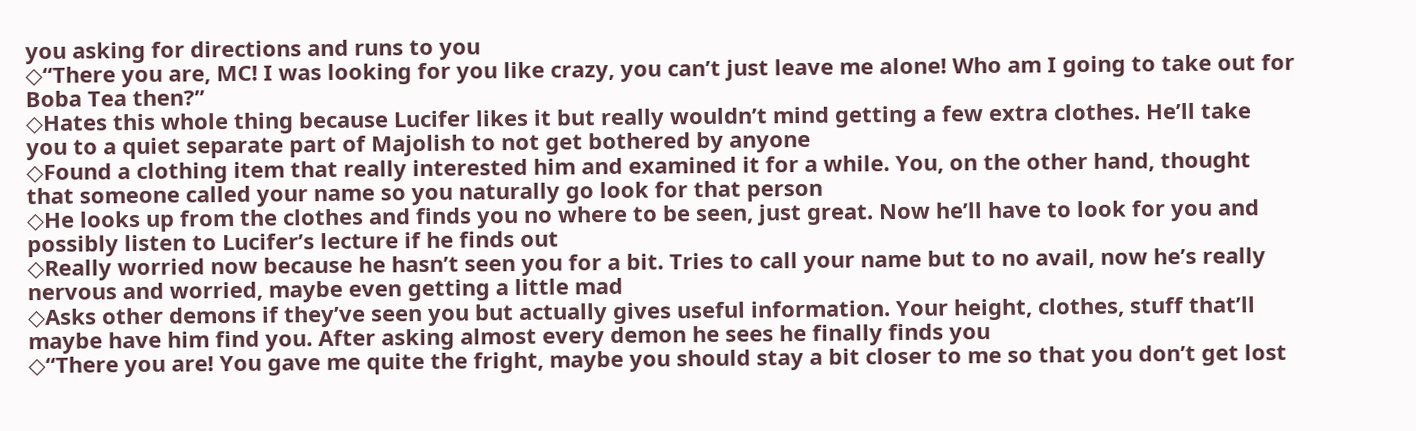you asking for directions and runs to you
◇“There you are, MC! I was looking for you like crazy, you can’t just leave me alone! Who am I going to take out for Boba Tea then?”
◇Hates this whole thing because Lucifer likes it but really wouldn’t mind getting a few extra clothes. He’ll take you to a quiet separate part of Majolish to not get bothered by anyone
◇Found a clothing item that really interested him and examined it for a while. You, on the other hand, thought that someone called your name so you naturally go look for that person
◇He looks up from the clothes and finds you no where to be seen, just great. Now he’ll have to look for you and possibly listen to Lucifer’s lecture if he finds out
◇Really worried now because he hasn’t seen you for a bit. Tries to call your name but to no avail, now he’s really nervous and worried, maybe even getting a little mad
◇Asks other demons if they’ve seen you but actually gives useful information. Your height, clothes, stuff that’ll maybe have him find you. After asking almost every demon he sees he finally finds you
◇“There you are! You gave me quite the fright, maybe you should stay a bit closer to me so that you don’t get lost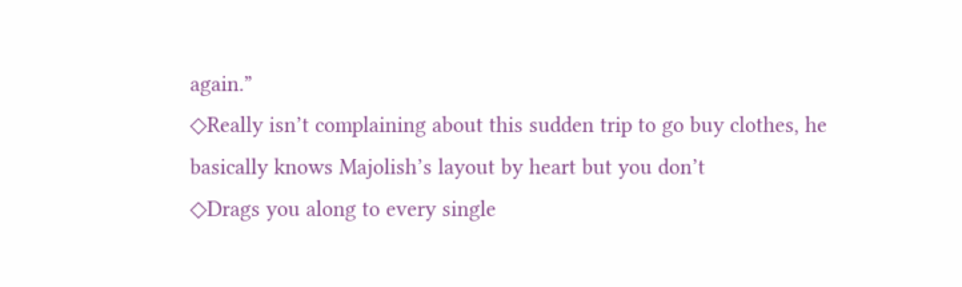again.”
◇Really isn’t complaining about this sudden trip to go buy clothes, he basically knows Majolish’s layout by heart but you don’t
◇Drags you along to every single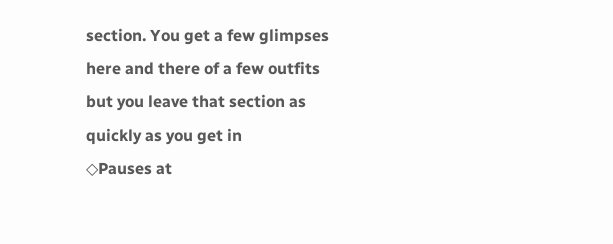section. You get a few glimpses here and there of a few outfits but you leave that section as quickly as you get in
◇Pauses at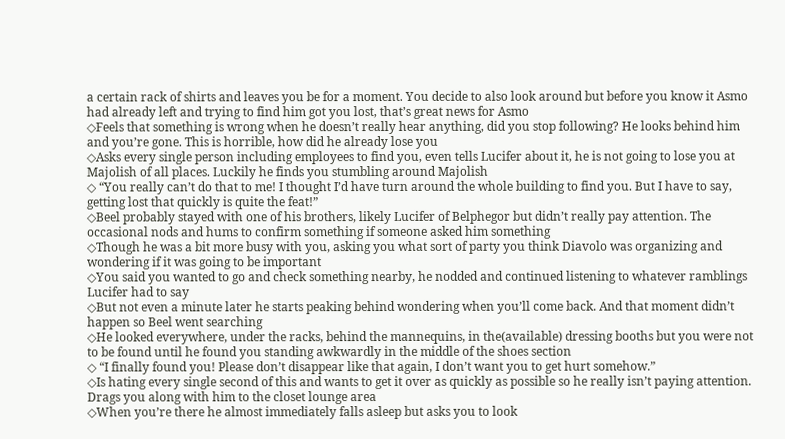a certain rack of shirts and leaves you be for a moment. You decide to also look around but before you know it Asmo had already left and trying to find him got you lost, that’s great news for Asmo
◇Feels that something is wrong when he doesn’t really hear anything, did you stop following? He looks behind him and you’re gone. This is horrible, how did he already lose you
◇Asks every single person including employees to find you, even tells Lucifer about it, he is not going to lose you at Majolish of all places. Luckily he finds you stumbling around Majolish
◇ “You really can’t do that to me! I thought I’d have turn around the whole building to find you. But I have to say, getting lost that quickly is quite the feat!”
◇Beel probably stayed with one of his brothers, likely Lucifer of Belphegor but didn’t really pay attention. The occasional nods and hums to confirm something if someone asked him something
◇Though he was a bit more busy with you, asking you what sort of party you think Diavolo was organizing and wondering if it was going to be important
◇You said you wanted to go and check something nearby, he nodded and continued listening to whatever ramblings Lucifer had to say
◇But not even a minute later he starts peaking behind wondering when you’ll come back. And that moment didn’t happen so Beel went searching
◇He looked everywhere, under the racks, behind the mannequins, in the(available) dressing booths but you were not to be found until he found you standing awkwardly in the middle of the shoes section
◇ “I finally found you! Please don’t disappear like that again, I don’t want you to get hurt somehow.”
◇Is hating every single second of this and wants to get it over as quickly as possible so he really isn’t paying attention. Drags you along with him to the closet lounge area
◇When you’re there he almost immediately falls asleep but asks you to look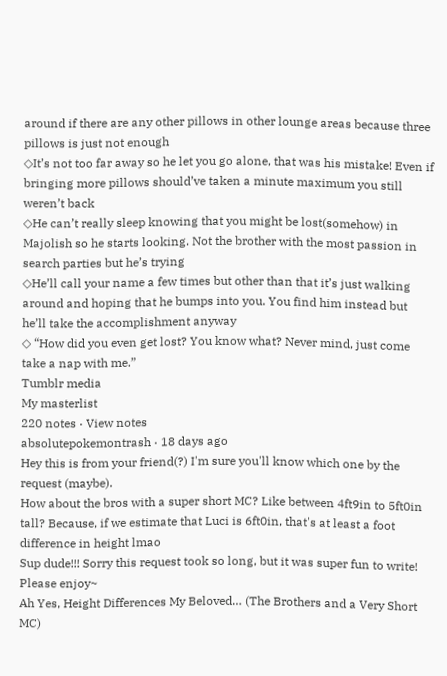around if there are any other pillows in other lounge areas because three pillows is just not enough
◇It’s not too far away so he let you go alone, that was his mistake! Even if bringing more pillows should’ve taken a minute maximum you still weren’t back
◇He can’t really sleep knowing that you might be lost(somehow) in Majolish so he starts looking. Not the brother with the most passion in search parties but he’s trying
◇He’ll call your name a few times but other than that it’s just walking around and hoping that he bumps into you. You find him instead but he’ll take the accomplishment anyway
◇ “How did you even get lost? You know what? Never mind, just come take a nap with me.”
Tumblr media
My masterlist
220 notes · View notes
absolutepokemontrash · 18 days ago
Hey this is from your friend(?) I'm sure you'll know which one by the request (maybe).
How about the bros with a super short MC? Like between 4ft9in to 5ft0in tall? Because, if we estimate that Luci is 6ft0in, that's at least a foot difference in height lmao
Sup dude!!! Sorry this request took so long, but it was super fun to write! Please enjoy~
Ah Yes, Height Differences My Beloved… (The Brothers and a Very Short MC)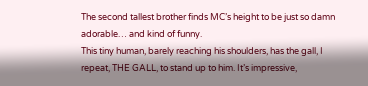The second tallest brother finds MC’s height to be just so damn adorable… and kind of funny.
This tiny human, barely reaching his shoulders, has the gall, I repeat, THE GALL, to stand up to him. It’s impressive,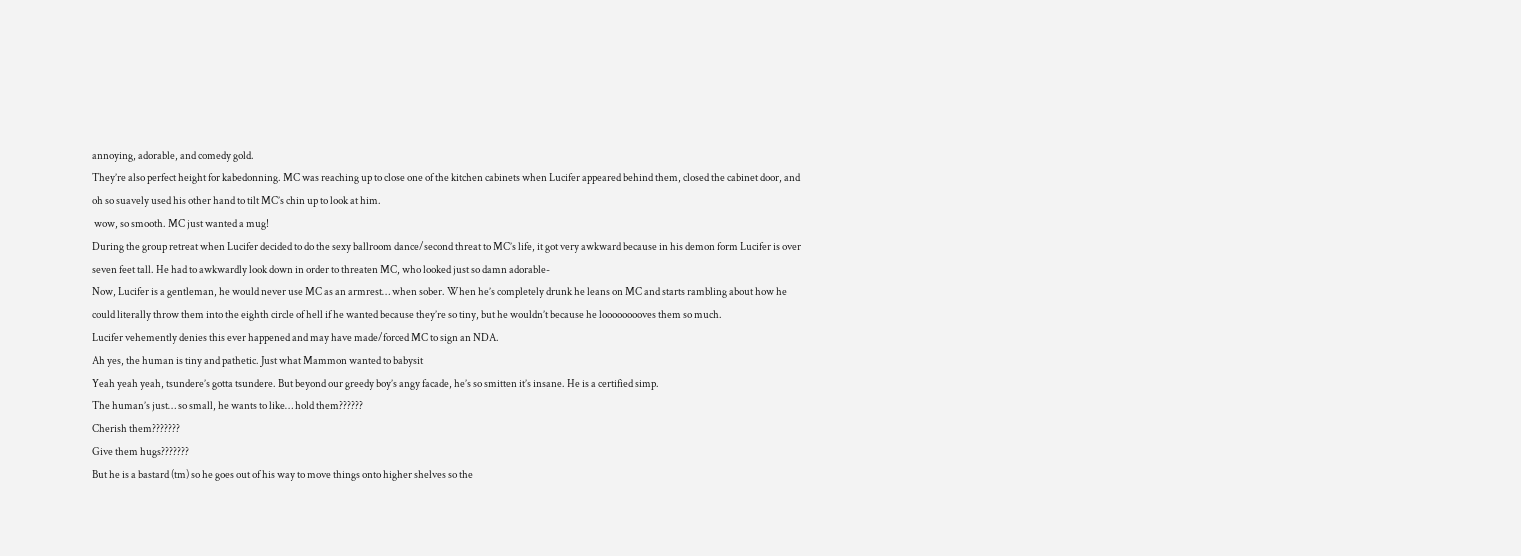annoying, adorable, and comedy gold.
They’re also perfect height for kabedonning. MC was reaching up to close one of the kitchen cabinets when Lucifer appeared behind them, closed the cabinet door, and oh so suavely used his other hand to tilt MC’s chin up to look at him.
 wow, so smooth. MC just wanted a mug!
During the group retreat when Lucifer decided to do the sexy ballroom dance/second threat to MC’s life, it got very awkward because in his demon form Lucifer is over seven feet tall. He had to awkwardly look down in order to threaten MC, who looked just so damn adorable-
Now, Lucifer is a gentleman, he would never use MC as an armrest… when sober. When he’s completely drunk he leans on MC and starts rambling about how he could literally throw them into the eighth circle of hell if he wanted because they’re so tiny, but he wouldn’t because he looooooooves them so much.
Lucifer vehemently denies this ever happened and may have made/forced MC to sign an NDA.
Ah yes, the human is tiny and pathetic. Just what Mammon wanted to babysit
Yeah yeah yeah, tsundere’s gotta tsundere. But beyond our greedy boy’s angy facade, he’s so smitten it’s insane. He is a certified simp.
The human’s just… so small, he wants to like… hold them??????
Cherish them???????
Give them hugs???????
But he is a bastard (tm) so he goes out of his way to move things onto higher shelves so the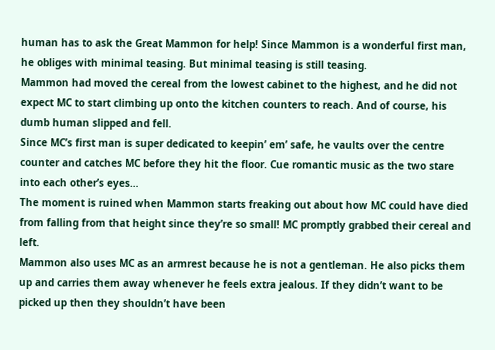human has to ask the Great Mammon for help! Since Mammon is a wonderful first man, he obliges with minimal teasing. But minimal teasing is still teasing.
Mammon had moved the cereal from the lowest cabinet to the highest, and he did not expect MC to start climbing up onto the kitchen counters to reach. And of course, his dumb human slipped and fell.
Since MC’s first man is super dedicated to keepin’ em’ safe, he vaults over the centre counter and catches MC before they hit the floor. Cue romantic music as the two stare into each other’s eyes…
The moment is ruined when Mammon starts freaking out about how MC could have died from falling from that height since they’re so small! MC promptly grabbed their cereal and left.
Mammon also uses MC as an armrest because he is not a gentleman. He also picks them up and carries them away whenever he feels extra jealous. If they didn’t want to be picked up then they shouldn’t have been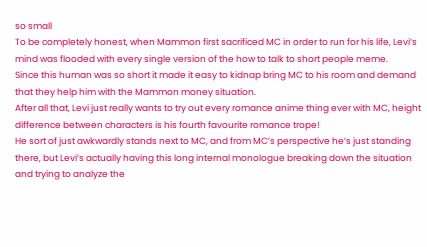so small
To be completely honest, when Mammon first sacrificed MC in order to run for his life, Levi’s mind was flooded with every single version of the how to talk to short people meme.
Since this human was so short it made it easy to kidnap bring MC to his room and demand that they help him with the Mammon money situation.
After all that, Levi just really wants to try out every romance anime thing ever with MC, height difference between characters is his fourth favourite romance trope!
He sort of just awkwardly stands next to MC, and from MC’s perspective he’s just standing there, but Levi’s actually having this long internal monologue breaking down the situation and trying to analyze the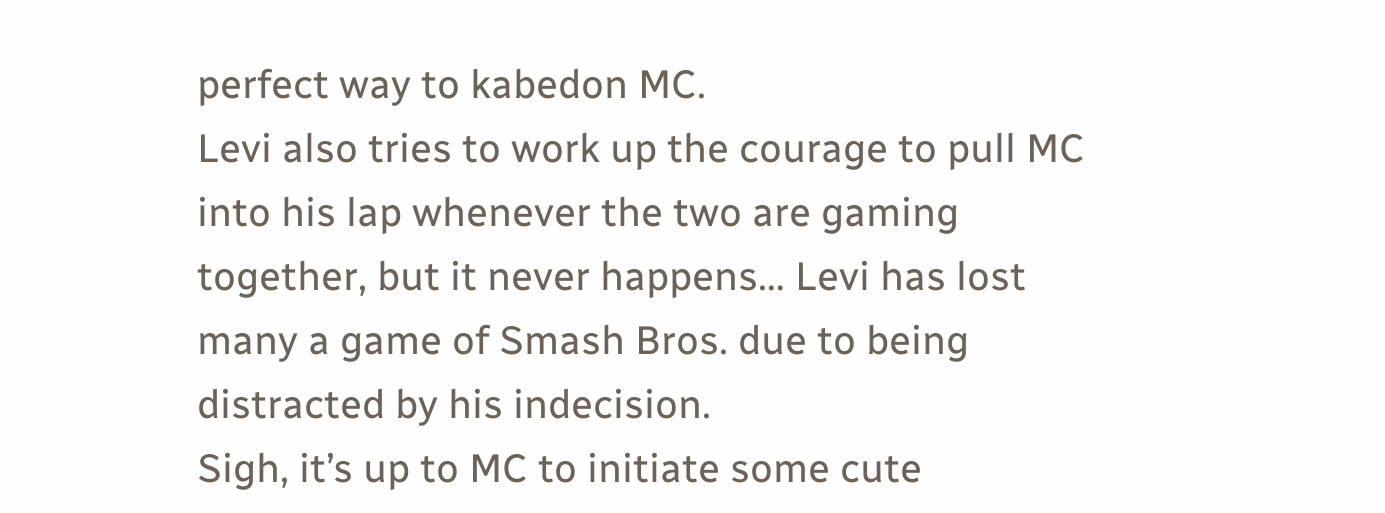perfect way to kabedon MC.
Levi also tries to work up the courage to pull MC into his lap whenever the two are gaming together, but it never happens… Levi has lost many a game of Smash Bros. due to being distracted by his indecision.
Sigh, it’s up to MC to initiate some cute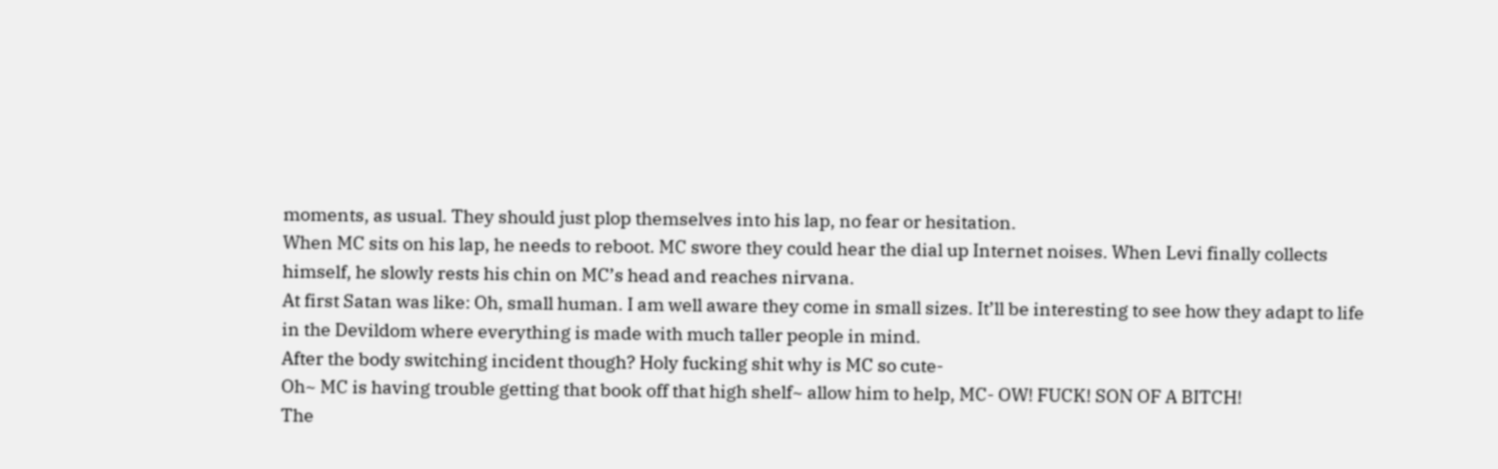moments, as usual. They should just plop themselves into his lap, no fear or hesitation.
When MC sits on his lap, he needs to reboot. MC swore they could hear the dial up Internet noises. When Levi finally collects himself, he slowly rests his chin on MC’s head and reaches nirvana.
At first Satan was like: Oh, small human. I am well aware they come in small sizes. It’ll be interesting to see how they adapt to life in the Devildom where everything is made with much taller people in mind.
After the body switching incident though? Holy fucking shit why is MC so cute-
Oh~ MC is having trouble getting that book off that high shelf~ allow him to help, MC- OW! FUCK! SON OF A BITCH!
The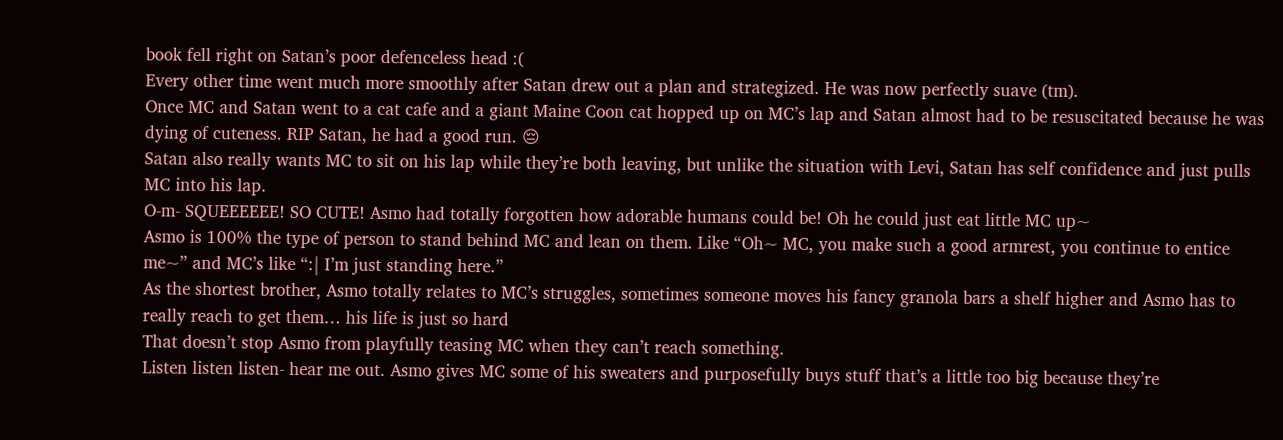book fell right on Satan’s poor defenceless head :(
Every other time went much more smoothly after Satan drew out a plan and strategized. He was now perfectly suave (tm).
Once MC and Satan went to a cat cafe and a giant Maine Coon cat hopped up on MC’s lap and Satan almost had to be resuscitated because he was dying of cuteness. RIP Satan, he had a good run. 😔
Satan also really wants MC to sit on his lap while they’re both leaving, but unlike the situation with Levi, Satan has self confidence and just pulls MC into his lap.
O-m- SQUEEEEEE! SO CUTE! Asmo had totally forgotten how adorable humans could be! Oh he could just eat little MC up~
Asmo is 100% the type of person to stand behind MC and lean on them. Like “Oh~ MC, you make such a good armrest, you continue to entice me~” and MC’s like “:| I’m just standing here.”
As the shortest brother, Asmo totally relates to MC’s struggles, sometimes someone moves his fancy granola bars a shelf higher and Asmo has to really reach to get them… his life is just so hard
That doesn’t stop Asmo from playfully teasing MC when they can’t reach something.
Listen listen listen- hear me out. Asmo gives MC some of his sweaters and purposefully buys stuff that’s a little too big because they’re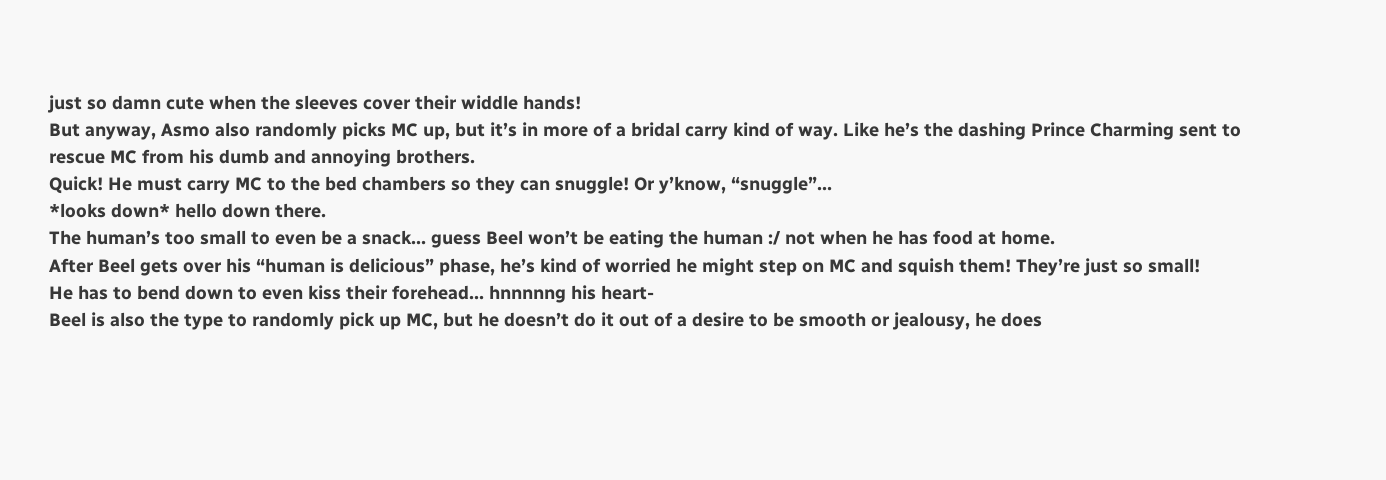just so damn cute when the sleeves cover their widdle hands!
But anyway, Asmo also randomly picks MC up, but it’s in more of a bridal carry kind of way. Like he’s the dashing Prince Charming sent to rescue MC from his dumb and annoying brothers.
Quick! He must carry MC to the bed chambers so they can snuggle! Or y’know, “snuggle”…
*looks down* hello down there.
The human’s too small to even be a snack… guess Beel won’t be eating the human :/ not when he has food at home.
After Beel gets over his “human is delicious” phase, he’s kind of worried he might step on MC and squish them! They’re just so small!
He has to bend down to even kiss their forehead… hnnnnng his heart-
Beel is also the type to randomly pick up MC, but he doesn’t do it out of a desire to be smooth or jealousy, he does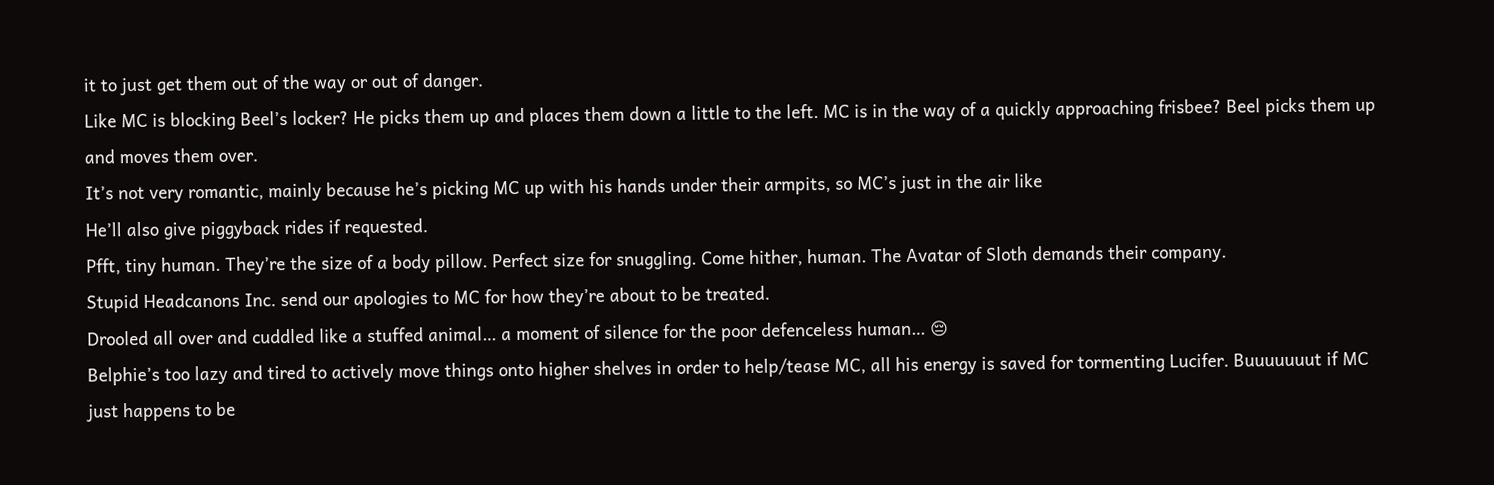it to just get them out of the way or out of danger.
Like MC is blocking Beel’s locker? He picks them up and places them down a little to the left. MC is in the way of a quickly approaching frisbee? Beel picks them up and moves them over.
It’s not very romantic, mainly because he’s picking MC up with his hands under their armpits, so MC’s just in the air like
He’ll also give piggyback rides if requested.
Pfft, tiny human. They’re the size of a body pillow. Perfect size for snuggling. Come hither, human. The Avatar of Sloth demands their company.
Stupid Headcanons Inc. send our apologies to MC for how they’re about to be treated.
Drooled all over and cuddled like a stuffed animal… a moment of silence for the poor defenceless human… 😔
Belphie’s too lazy and tired to actively move things onto higher shelves in order to help/tease MC, all his energy is saved for tormenting Lucifer. Buuuuuuut if MC just happens to be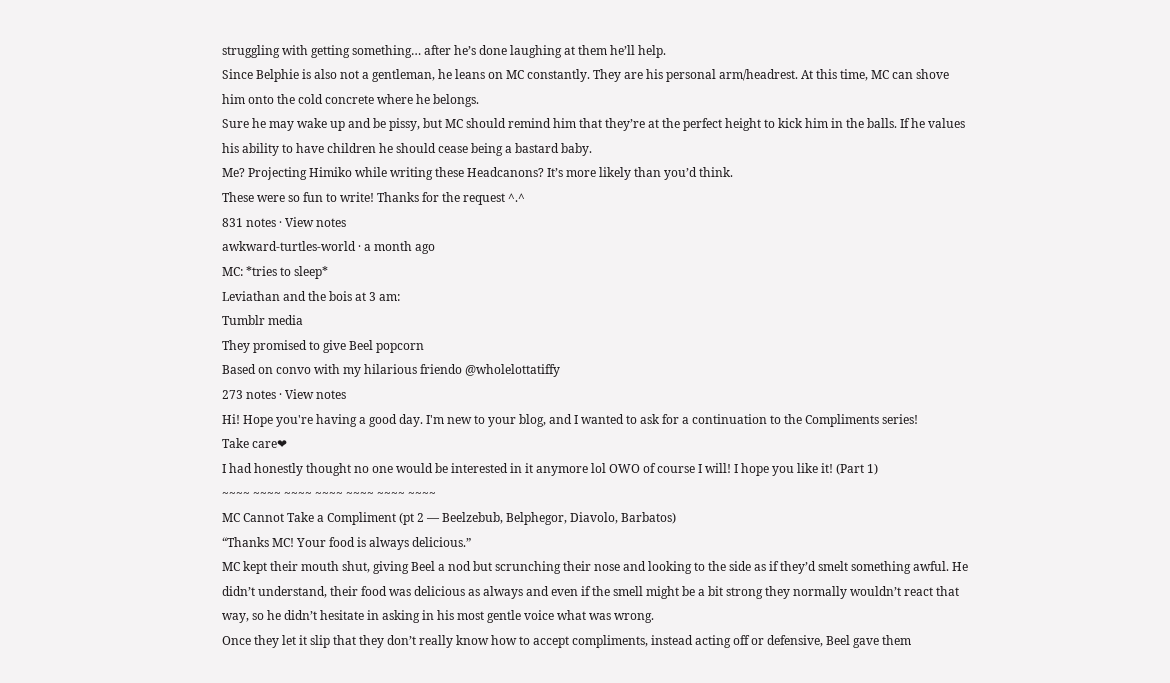struggling with getting something… after he’s done laughing at them he’ll help.
Since Belphie is also not a gentleman, he leans on MC constantly. They are his personal arm/headrest. At this time, MC can shove him onto the cold concrete where he belongs.
Sure he may wake up and be pissy, but MC should remind him that they’re at the perfect height to kick him in the balls. If he values his ability to have children he should cease being a bastard baby.
Me? Projecting Himiko while writing these Headcanons? It’s more likely than you’d think.
These were so fun to write! Thanks for the request ^.^
831 notes · View notes
awkward-turtles-world · a month ago
MC: *tries to sleep*
Leviathan and the bois at 3 am:
Tumblr media
They promised to give Beel popcorn
Based on convo with my hilarious friendo @wholelottatiffy
273 notes · View notes
Hi! Hope you're having a good day. I'm new to your blog, and I wanted to ask for a continuation to the Compliments series!
Take care❤
I had honestly thought no one would be interested in it anymore lol OWO of course I will! I hope you like it! (Part 1)
~~~~ ~~~~ ~~~~ ~~~~ ~~~~ ~~~~ ~~~~
MC Cannot Take a Compliment (pt 2 — Beelzebub, Belphegor, Diavolo, Barbatos)
“Thanks MC! Your food is always delicious.”
MC kept their mouth shut, giving Beel a nod but scrunching their nose and looking to the side as if they’d smelt something awful. He didn’t understand, their food was delicious as always and even if the smell might be a bit strong they normally wouldn’t react that way, so he didn’t hesitate in asking in his most gentle voice what was wrong.
Once they let it slip that they don’t really know how to accept compliments, instead acting off or defensive, Beel gave them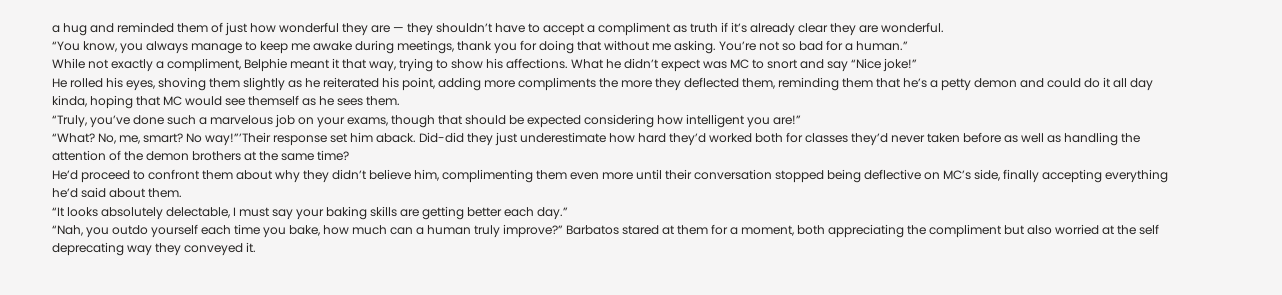a hug and reminded them of just how wonderful they are — they shouldn’t have to accept a compliment as truth if it’s already clear they are wonderful.
“You know, you always manage to keep me awake during meetings, thank you for doing that without me asking. You’re not so bad for a human.”
While not exactly a compliment, Belphie meant it that way, trying to show his affections. What he didn’t expect was MC to snort and say “Nice joke!”
He rolled his eyes, shoving them slightly as he reiterated his point, adding more compliments the more they deflected them, reminding them that he’s a petty demon and could do it all day kinda, hoping that MC would see themself as he sees them.
“Truly, you’ve done such a marvelous job on your exams, though that should be expected considering how intelligent you are!”
“What? No, me, smart? No way!”’Their response set him aback. Did-did they just underestimate how hard they’d worked both for classes they’d never taken before as well as handling the attention of the demon brothers at the same time?
He’d proceed to confront them about why they didn’t believe him, complimenting them even more until their conversation stopped being deflective on MC’s side, finally accepting everything he’d said about them.
“It looks absolutely delectable, I must say your baking skills are getting better each day.”
“Nah, you outdo yourself each time you bake, how much can a human truly improve?” Barbatos stared at them for a moment, both appreciating the compliment but also worried at the self deprecating way they conveyed it.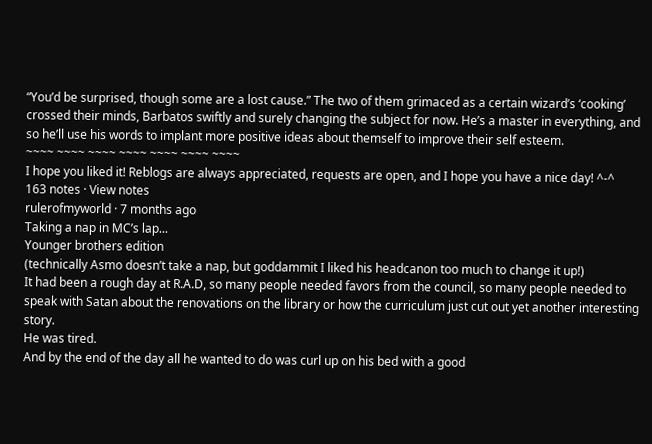“You’d be surprised, though some are a lost cause.” The two of them grimaced as a certain wizard’s ‘cooking’ crossed their minds, Barbatos swiftly and surely changing the subject for now. He’s a master in everything, and so he’ll use his words to implant more positive ideas about themself to improve their self esteem.
~~~~ ~~~~ ~~~~ ~~~~ ~~~~ ~~~~ ~~~~
I hope you liked it! Reblogs are always appreciated, requests are open, and I hope you have a nice day! ^-^
163 notes · View notes
rulerofmyworld · 7 months ago
Taking a nap in MC’s lap...
Younger brothers edition
(technically Asmo doesn’t take a nap, but goddammit I liked his headcanon too much to change it up!)
It had been a rough day at R.A.D, so many people needed favors from the council, so many people needed to speak with Satan about the renovations on the library or how the curriculum just cut out yet another interesting story.
He was tired.
And by the end of the day all he wanted to do was curl up on his bed with a good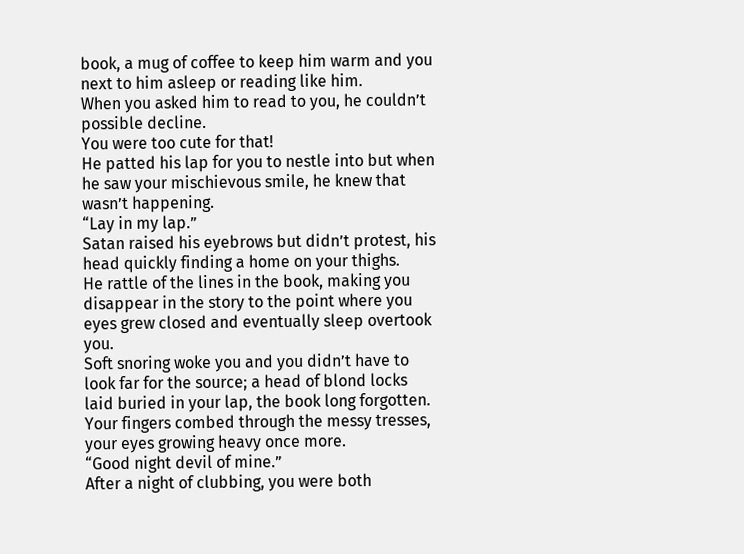book, a mug of coffee to keep him warm and you next to him asleep or reading like him.
When you asked him to read to you, he couldn’t possible decline.
You were too cute for that!
He patted his lap for you to nestle into but when he saw your mischievous smile, he knew that wasn’t happening.
“Lay in my lap.”
Satan raised his eyebrows but didn’t protest, his head quickly finding a home on your thighs.
He rattle of the lines in the book, making you disappear in the story to the point where you eyes grew closed and eventually sleep overtook you.
Soft snoring woke you and you didn’t have to look far for the source; a head of blond locks laid buried in your lap, the book long forgotten.
Your fingers combed through the messy tresses, your eyes growing heavy once more.
“Good night devil of mine.”
After a night of clubbing, you were both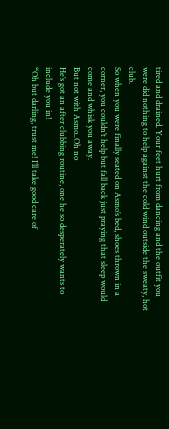tired and drained. Your feet hurt from dancing and the outfit you were did nothing to help against the cold wind outside the sweaty, hot club.
So when you were finally seated on Asmo’s bed, shoes thrown in a corner, you couldn’t help but fall back just praying that sleep would come and whisk you away.
But not with Asmo..Oh no
He’s got an after clubbing routine, one he so desperately wants to include you in!
“Oh but darling, trust me! I’ll take good care of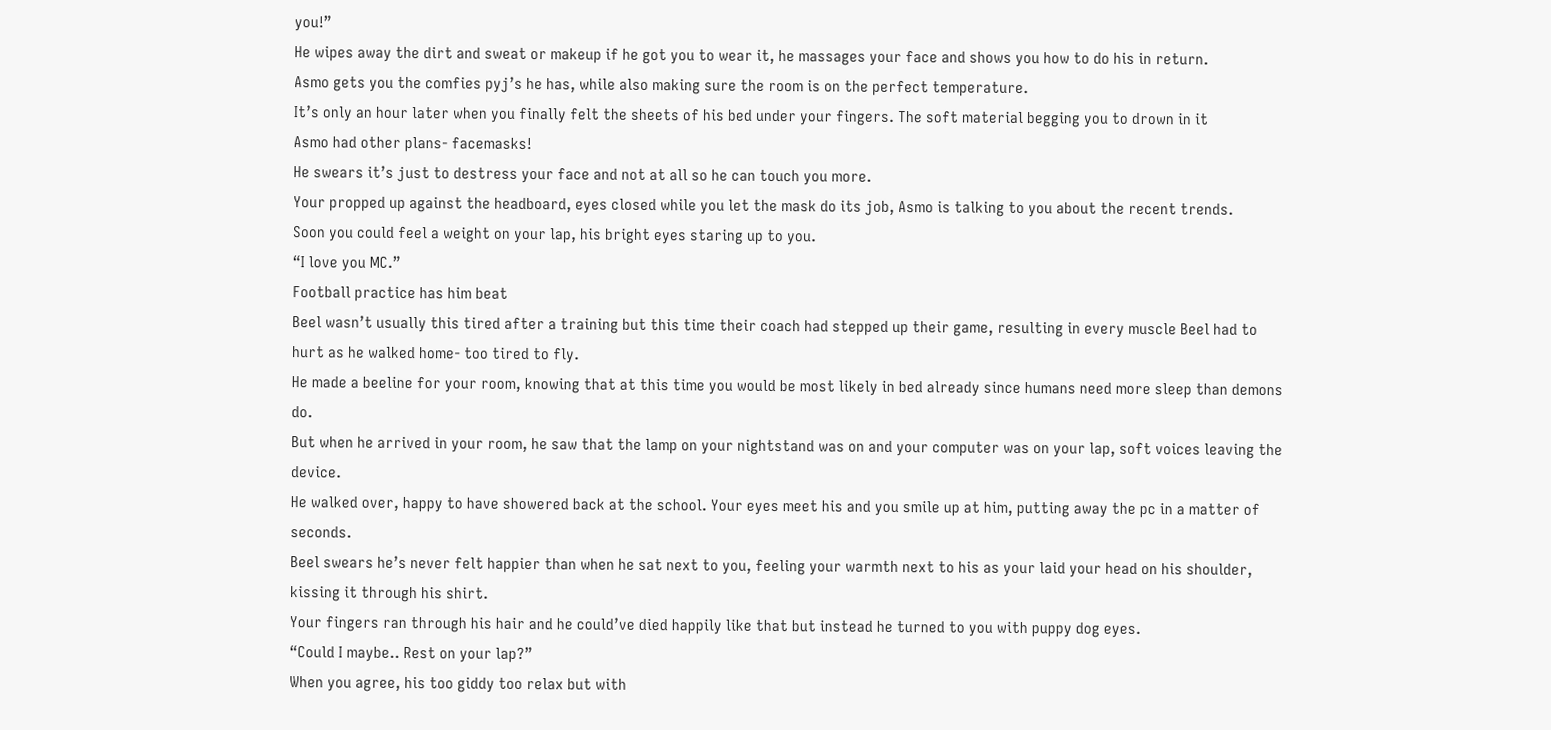you!”
He wipes away the dirt and sweat or makeup if he got you to wear it, he massages your face and shows you how to do his in return.
Asmo gets you the comfies pyj’s he has, while also making sure the room is on the perfect temperature.
It’s only an hour later when you finally felt the sheets of his bed under your fingers. The soft material begging you to drown in it
Asmo had other plans- facemasks!
He swears it’s just to destress your face and not at all so he can touch you more.
Your propped up against the headboard, eyes closed while you let the mask do its job, Asmo is talking to you about the recent trends.
Soon you could feel a weight on your lap, his bright eyes staring up to you.
“I love you MC.”
Football practice has him beat
Beel wasn’t usually this tired after a training but this time their coach had stepped up their game, resulting in every muscle Beel had to hurt as he walked home- too tired to fly.
He made a beeline for your room, knowing that at this time you would be most likely in bed already since humans need more sleep than demons do.
But when he arrived in your room, he saw that the lamp on your nightstand was on and your computer was on your lap, soft voices leaving the device.
He walked over, happy to have showered back at the school. Your eyes meet his and you smile up at him, putting away the pc in a matter of seconds.
Beel swears he’s never felt happier than when he sat next to you, feeling your warmth next to his as your laid your head on his shoulder, kissing it through his shirt.
Your fingers ran through his hair and he could’ve died happily like that but instead he turned to you with puppy dog eyes.
“Could I maybe.. Rest on your lap?”
When you agree, his too giddy too relax but with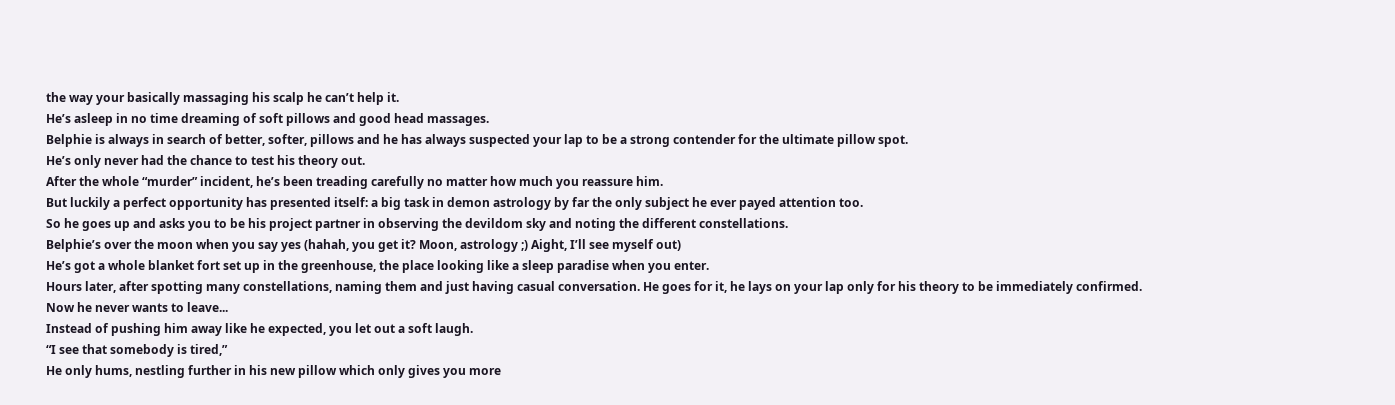the way your basically massaging his scalp he can’t help it.
He’s asleep in no time dreaming of soft pillows and good head massages.
Belphie is always in search of better, softer, pillows and he has always suspected your lap to be a strong contender for the ultimate pillow spot.
He’s only never had the chance to test his theory out.
After the whole “murder” incident, he’s been treading carefully no matter how much you reassure him.
But luckily a perfect opportunity has presented itself: a big task in demon astrology by far the only subject he ever payed attention too.
So he goes up and asks you to be his project partner in observing the devildom sky and noting the different constellations.
Belphie’s over the moon when you say yes (hahah, you get it? Moon, astrology ;) Aight, I’ll see myself out)
He’s got a whole blanket fort set up in the greenhouse, the place looking like a sleep paradise when you enter.
Hours later, after spotting many constellations, naming them and just having casual conversation. He goes for it, he lays on your lap only for his theory to be immediately confirmed.
Now he never wants to leave...
Instead of pushing him away like he expected, you let out a soft laugh.
“I see that somebody is tired,”
He only hums, nestling further in his new pillow which only gives you more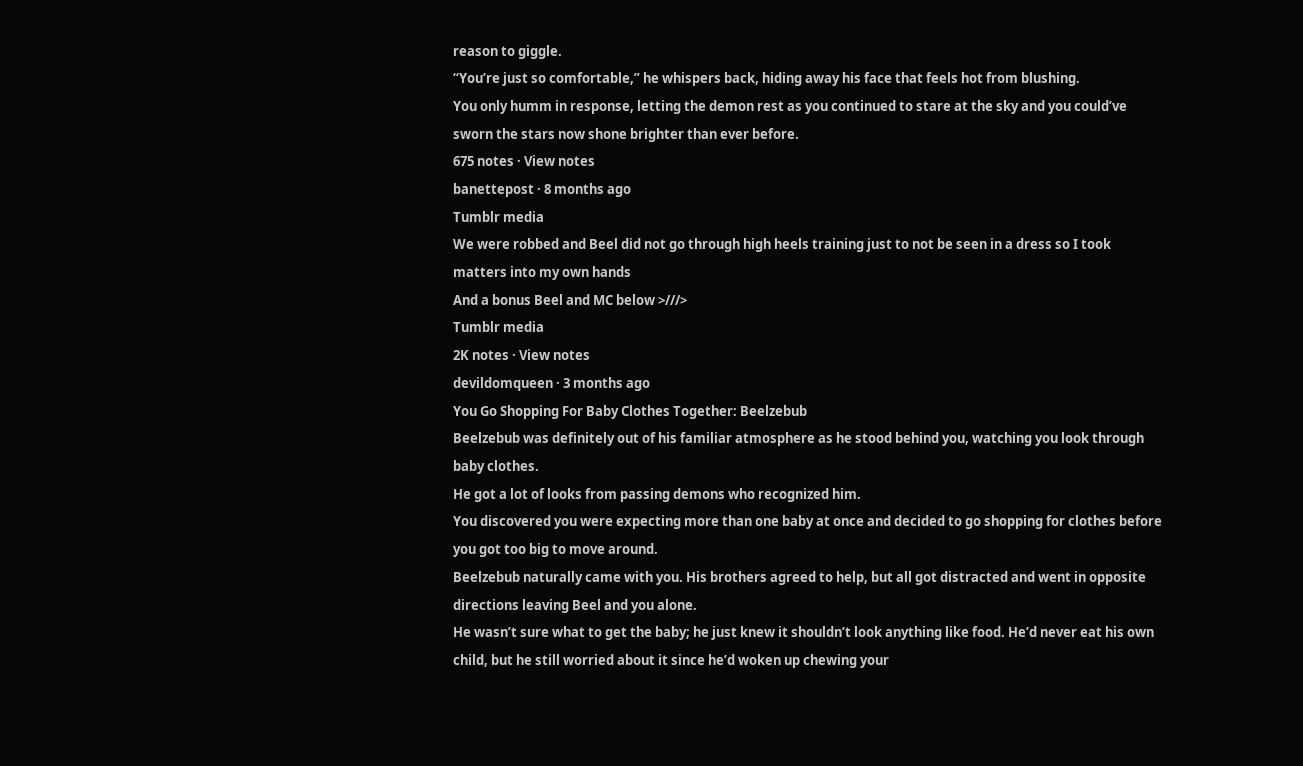reason to giggle.
“You’re just so comfortable,” he whispers back, hiding away his face that feels hot from blushing.
You only humm in response, letting the demon rest as you continued to stare at the sky and you could’ve sworn the stars now shone brighter than ever before.
675 notes · View notes
banettepost · 8 months ago
Tumblr media
We were robbed and Beel did not go through high heels training just to not be seen in a dress so I took matters into my own hands
And a bonus Beel and MC below >///>
Tumblr media
2K notes · View notes
devildomqueen · 3 months ago
You Go Shopping For Baby Clothes Together: Beelzebub
Beelzebub was definitely out of his familiar atmosphere as he stood behind you, watching you look through baby clothes.
He got a lot of looks from passing demons who recognized him.
You discovered you were expecting more than one baby at once and decided to go shopping for clothes before you got too big to move around.
Beelzebub naturally came with you. His brothers agreed to help, but all got distracted and went in opposite directions leaving Beel and you alone.
He wasn’t sure what to get the baby; he just knew it shouldn’t look anything like food. He’d never eat his own child, but he still worried about it since he’d woken up chewing your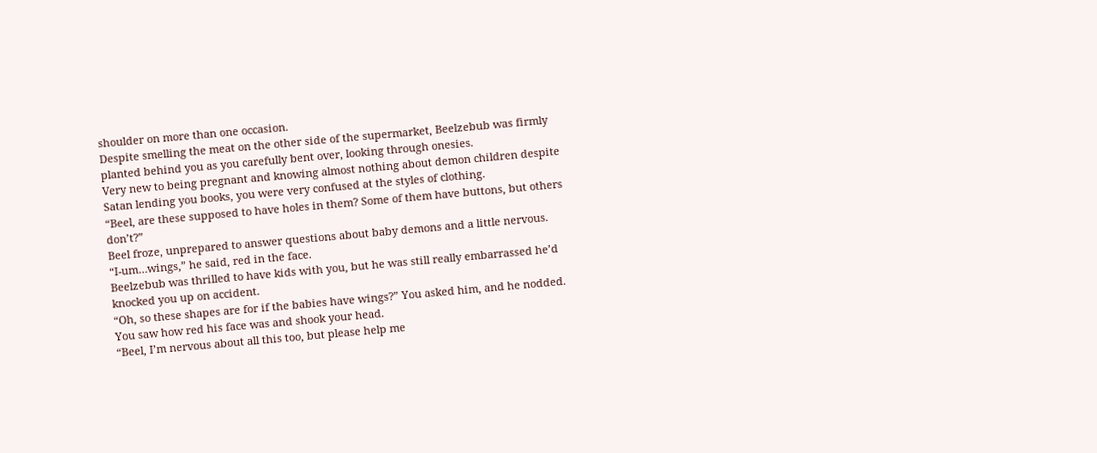shoulder on more than one occasion.
Despite smelling the meat on the other side of the supermarket, Beelzebub was firmly planted behind you as you carefully bent over, looking through onesies.
Very new to being pregnant and knowing almost nothing about demon children despite Satan lending you books, you were very confused at the styles of clothing.
“Beel, are these supposed to have holes in them? Some of them have buttons, but others don’t?”
Beel froze, unprepared to answer questions about baby demons and a little nervous.
“I-um…wings,” he said, red in the face.
Beelzebub was thrilled to have kids with you, but he was still really embarrassed he’d knocked you up on accident.
“Oh, so these shapes are for if the babies have wings?” You asked him, and he nodded.
You saw how red his face was and shook your head.
“Beel, I’m nervous about all this too, but please help me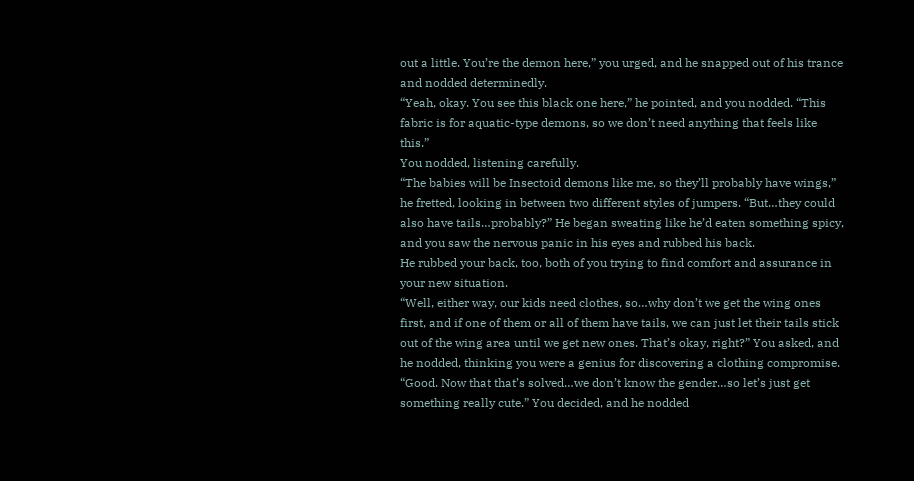out a little. You’re the demon here,” you urged, and he snapped out of his trance and nodded determinedly.
“Yeah, okay. You see this black one here,” he pointed, and you nodded. “This fabric is for aquatic-type demons, so we don’t need anything that feels like this.”
You nodded, listening carefully.
“The babies will be Insectoid demons like me, so they’ll probably have wings,” he fretted, looking in between two different styles of jumpers. “But…they could also have tails…probably?” He began sweating like he’d eaten something spicy, and you saw the nervous panic in his eyes and rubbed his back.
He rubbed your back, too, both of you trying to find comfort and assurance in your new situation.
“Well, either way, our kids need clothes, so…why don’t we get the wing ones first, and if one of them or all of them have tails, we can just let their tails stick out of the wing area until we get new ones. That’s okay, right?” You asked, and he nodded, thinking you were a genius for discovering a clothing compromise.
“Good. Now that that’s solved…we don’t know the gender…so let’s just get something really cute.” You decided, and he nodded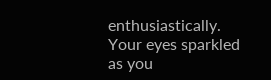enthusiastically.
Your eyes sparkled as you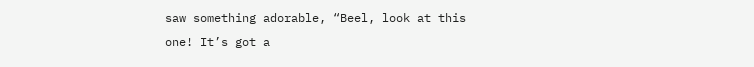saw something adorable, “Beel, look at this one! It’s got a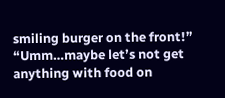smiling burger on the front!”
“Umm…maybe let’s not get anything with food on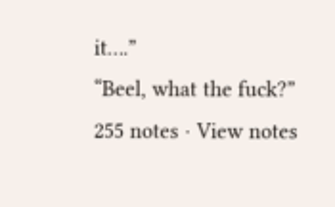it….”
“Beel, what the fuck?”
255 notes · View notes